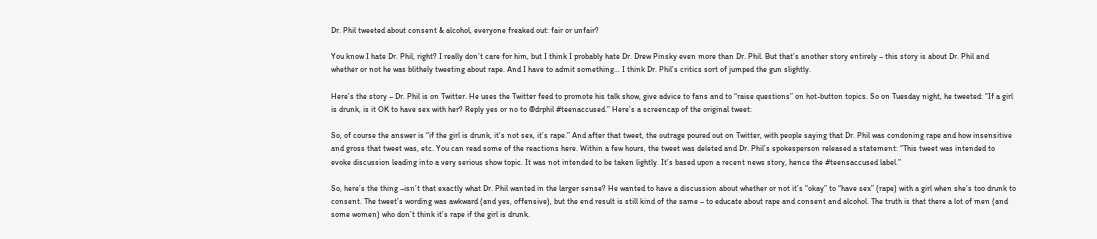Dr. Phil tweeted about consent & alcohol, everyone freaked out: fair or unfair?

You know I hate Dr. Phil, right? I really don’t care for him, but I think I probably hate Dr. Drew Pinsky even more than Dr. Phil. But that’s another story entirely – this story is about Dr. Phil and whether or not he was blithely tweeting about rape. And I have to admit something… I think Dr. Phil’s critics sort of jumped the gun slightly.

Here’s the story – Dr. Phil is on Twitter. He uses the Twitter feed to promote his talk show, give advice to fans and to “raise questions” on hot-button topics. So on Tuesday night, he tweeted: “If a girl is drunk, is it OK to have sex with her? Reply yes or no to @drphil #teenaccused.” Here’s a screencap of the original tweet:

So, of course the answer is “if the girl is drunk, it’s not sex, it’s rape.” And after that tweet, the outrage poured out on Twitter, with people saying that Dr. Phil was condoning rape and how insensitive and gross that tweet was, etc. You can read some of the reactions here. Within a few hours, the tweet was deleted and Dr. Phil’s spokesperson released a statement: “This tweet was intended to evoke discussion leading into a very serious show topic. It was not intended to be taken lightly. It’s based upon a recent news story, hence the #teensaccused label.”

So, here’s the thing –isn’t that exactly what Dr. Phil wanted in the larger sense? He wanted to have a discussion about whether or not it’s “okay” to “have sex” (rape) with a girl when she’s too drunk to consent. The tweet’s wording was awkward (and yes, offensive), but the end result is still kind of the same – to educate about rape and consent and alcohol. The truth is that there a lot of men (and some women) who don’t think it’s rape if the girl is drunk.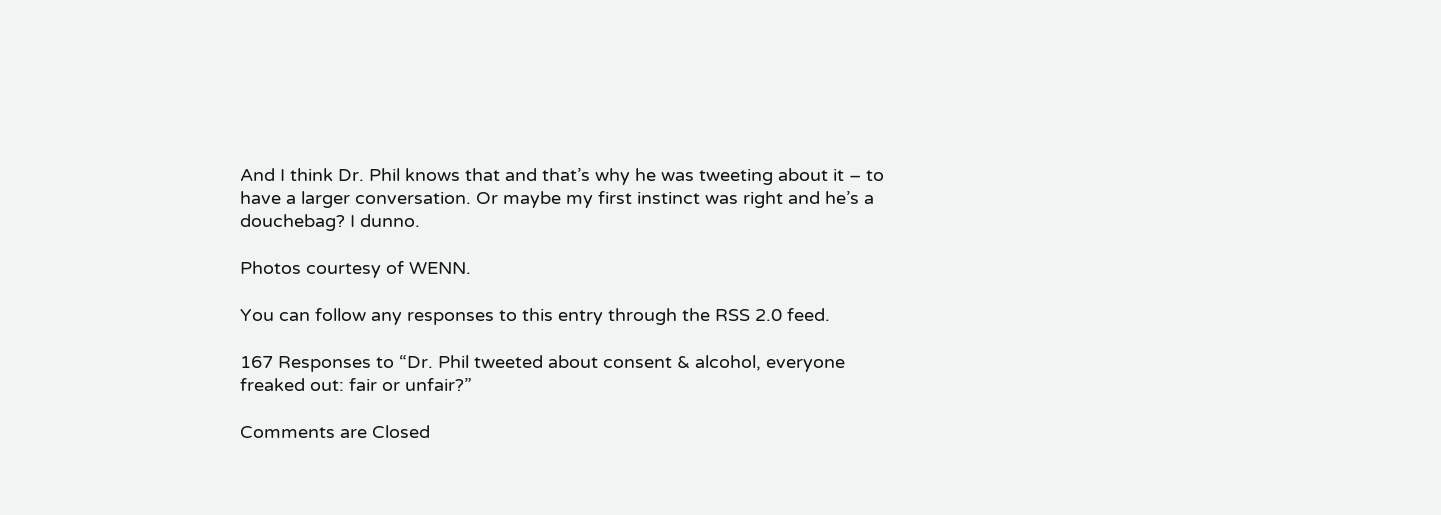And I think Dr. Phil knows that and that’s why he was tweeting about it – to have a larger conversation. Or maybe my first instinct was right and he’s a douchebag? I dunno.

Photos courtesy of WENN.

You can follow any responses to this entry through the RSS 2.0 feed.

167 Responses to “Dr. Phil tweeted about consent & alcohol, everyone freaked out: fair or unfair?”

Comments are Closed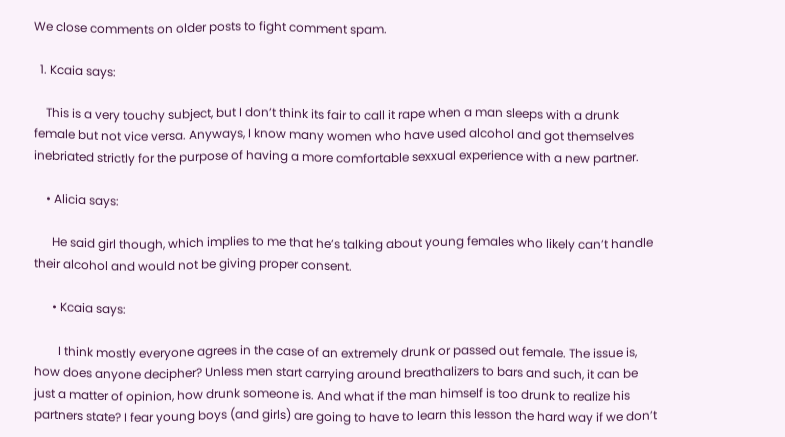We close comments on older posts to fight comment spam.

  1. Kcaia says:

    This is a very touchy subject, but I don’t think its fair to call it rape when a man sleeps with a drunk female but not vice versa. Anyways, I know many women who have used alcohol and got themselves inebriated strictly for the purpose of having a more comfortable sexxual experience with a new partner.

    • Alicia says:

      He said girl though, which implies to me that he’s talking about young females who likely can’t handle their alcohol and would not be giving proper consent.

      • Kcaia says:

        I think mostly everyone agrees in the case of an extremely drunk or passed out female. The issue is, how does anyone decipher? Unless men start carrying around breathalizers to bars and such, it can be just a matter of opinion, how drunk someone is. And what if the man himself is too drunk to realize his partners state? I fear young boys (and girls) are going to have to learn this lesson the hard way if we don’t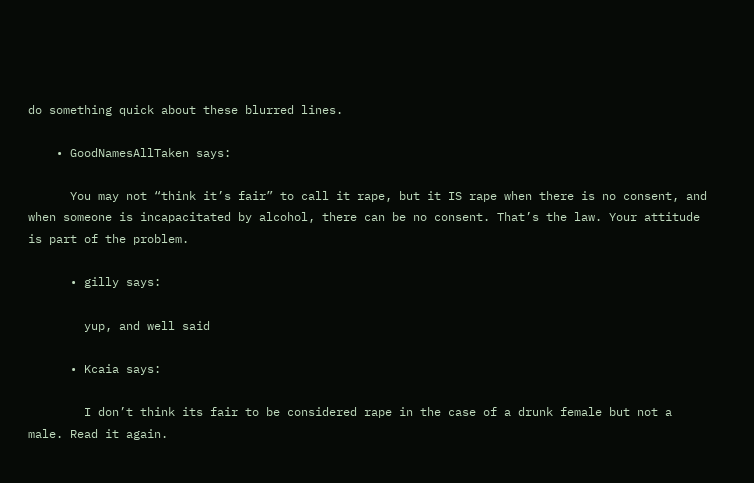do something quick about these blurred lines.

    • GoodNamesAllTaken says:

      You may not “think it’s fair” to call it rape, but it IS rape when there is no consent, and when someone is incapacitated by alcohol, there can be no consent. That’s the law. Your attitude is part of the problem.

      • gilly says:

        yup, and well said

      • Kcaia says:

        I don’t think its fair to be considered rape in the case of a drunk female but not a male. Read it again.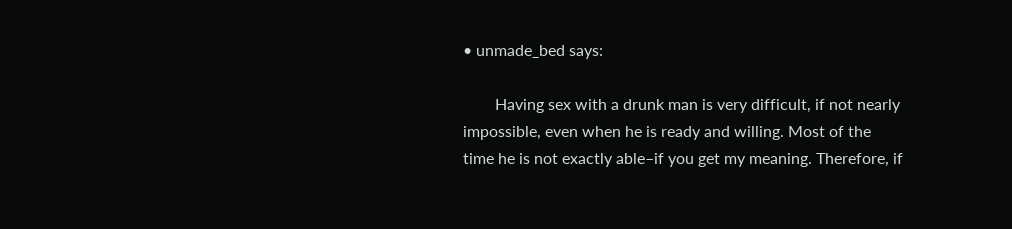• unmade_bed says:

        Having sex with a drunk man is very difficult, if not nearly impossible, even when he is ready and willing. Most of the time he is not exactly able–if you get my meaning. Therefore, if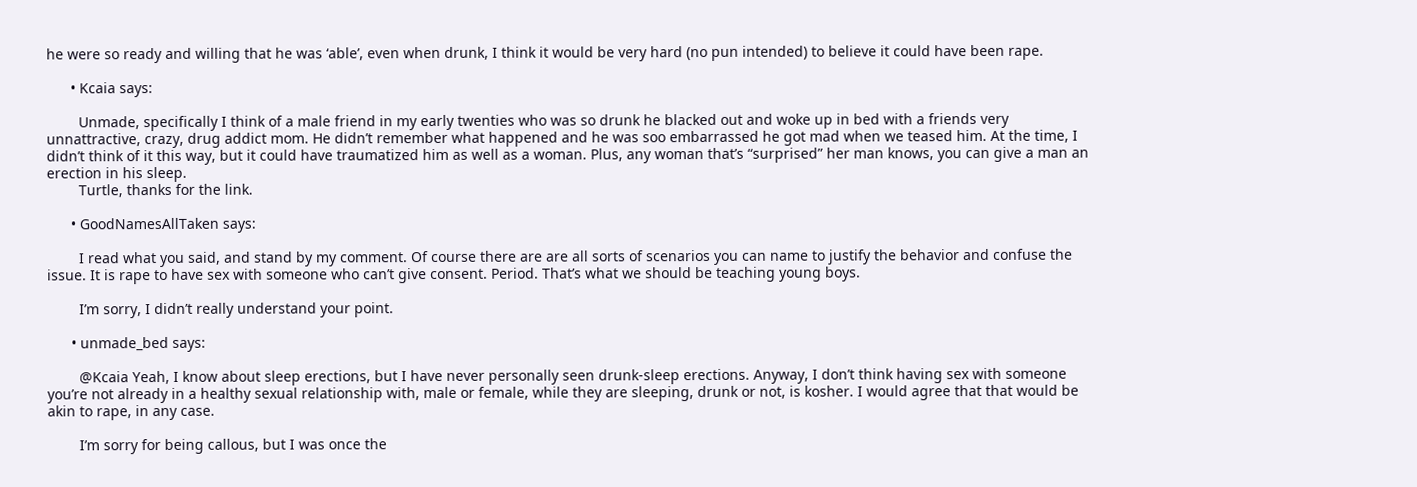he were so ready and willing that he was ‘able’, even when drunk, I think it would be very hard (no pun intended) to believe it could have been rape.

      • Kcaia says:

        Unmade, specifically I think of a male friend in my early twenties who was so drunk he blacked out and woke up in bed with a friends very unnattractive, crazy, drug addict mom. He didn’t remember what happened and he was soo embarrassed he got mad when we teased him. At the time, I didn’t think of it this way, but it could have traumatized him as well as a woman. Plus, any woman that’s “surprised” her man knows, you can give a man an erection in his sleep.
        Turtle, thanks for the link.

      • GoodNamesAllTaken says:

        I read what you said, and stand by my comment. Of course there are are all sorts of scenarios you can name to justify the behavior and confuse the issue. It is rape to have sex with someone who can’t give consent. Period. That’s what we should be teaching young boys.

        I’m sorry, I didn’t really understand your point.

      • unmade_bed says:

        @Kcaia Yeah, I know about sleep erections, but I have never personally seen drunk-sleep erections. Anyway, I don’t think having sex with someone you’re not already in a healthy sexual relationship with, male or female, while they are sleeping, drunk or not, is kosher. I would agree that that would be akin to rape, in any case.

        I’m sorry for being callous, but I was once the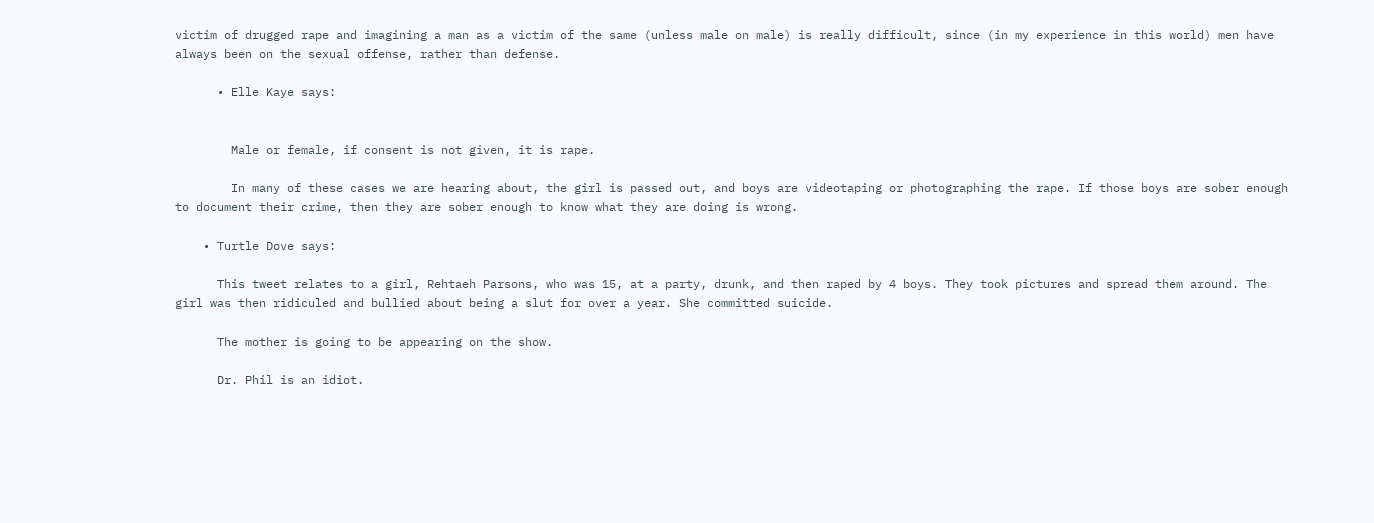victim of drugged rape and imagining a man as a victim of the same (unless male on male) is really difficult, since (in my experience in this world) men have always been on the sexual offense, rather than defense.

      • Elle Kaye says:


        Male or female, if consent is not given, it is rape.

        In many of these cases we are hearing about, the girl is passed out, and boys are videotaping or photographing the rape. If those boys are sober enough to document their crime, then they are sober enough to know what they are doing is wrong.

    • Turtle Dove says:

      This tweet relates to a girl, Rehtaeh Parsons, who was 15, at a party, drunk, and then raped by 4 boys. They took pictures and spread them around. The girl was then ridiculed and bullied about being a slut for over a year. She committed suicide.

      The mother is going to be appearing on the show.

      Dr. Phil is an idiot.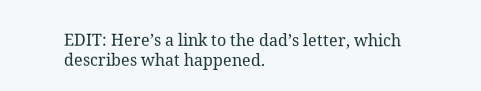EDIT: Here’s a link to the dad’s letter, which describes what happened.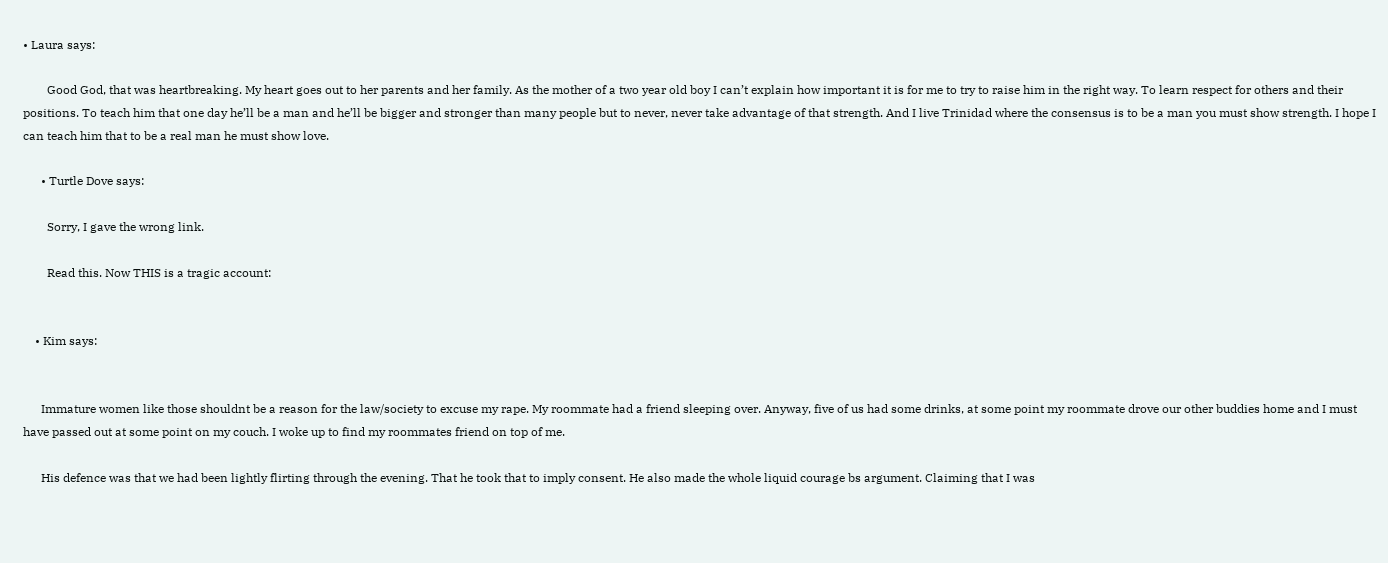• Laura says:

        Good God, that was heartbreaking. My heart goes out to her parents and her family. As the mother of a two year old boy I can’t explain how important it is for me to try to raise him in the right way. To learn respect for others and their positions. To teach him that one day he’ll be a man and he’ll be bigger and stronger than many people but to never, never take advantage of that strength. And I live Trinidad where the consensus is to be a man you must show strength. I hope I can teach him that to be a real man he must show love.

      • Turtle Dove says:

        Sorry, I gave the wrong link.

        Read this. Now THIS is a tragic account:


    • Kim says:


      Immature women like those shouldnt be a reason for the law/society to excuse my rape. My roommate had a friend sleeping over. Anyway, five of us had some drinks, at some point my roommate drove our other buddies home and I must have passed out at some point on my couch. I woke up to find my roommates friend on top of me.

      His defence was that we had been lightly flirting through the evening. That he took that to imply consent. He also made the whole liquid courage bs argument. Claiming that I was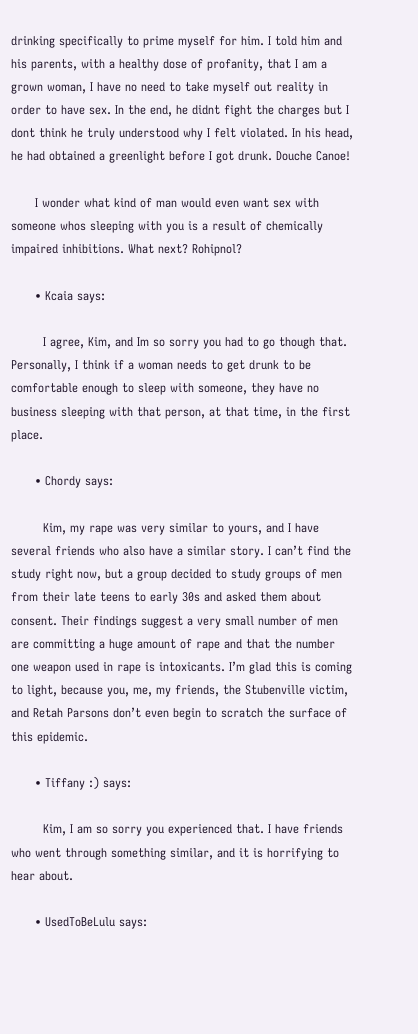drinking specifically to prime myself for him. I told him and his parents, with a healthy dose of profanity, that I am a grown woman, I have no need to take myself out reality in order to have sex. In the end, he didnt fight the charges but I dont think he truly understood why I felt violated. In his head, he had obtained a greenlight before I got drunk. Douche Canoe!

      I wonder what kind of man would even want sex with someone whos sleeping with you is a result of chemically impaired inhibitions. What next? Rohipnol?

      • Kcaia says:

        I agree, Kim, and Im so sorry you had to go though that. Personally, I think if a woman needs to get drunk to be comfortable enough to sleep with someone, they have no business sleeping with that person, at that time, in the first place.

      • Chordy says:

        Kim, my rape was very similar to yours, and I have several friends who also have a similar story. I can’t find the study right now, but a group decided to study groups of men from their late teens to early 30s and asked them about consent. Their findings suggest a very small number of men are committing a huge amount of rape and that the number one weapon used in rape is intoxicants. I’m glad this is coming to light, because you, me, my friends, the Stubenville victim, and Retah Parsons don’t even begin to scratch the surface of this epidemic.

      • Tiffany :) says:

        Kim, I am so sorry you experienced that. I have friends who went through something similar, and it is horrifying to hear about.

      • UsedToBeLulu says: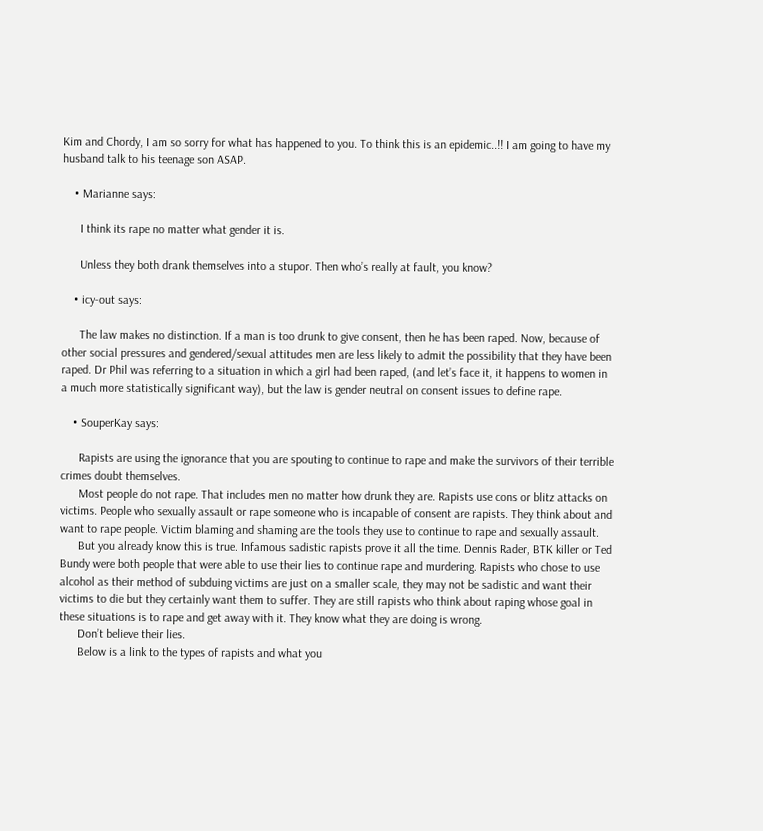Kim and Chordy, I am so sorry for what has happened to you. To think this is an epidemic..!! I am going to have my husband talk to his teenage son ASAP.

    • Marianne says:

      I think its rape no matter what gender it is.

      Unless they both drank themselves into a stupor. Then who’s really at fault, you know?

    • icy-out says:

      The law makes no distinction. If a man is too drunk to give consent, then he has been raped. Now, because of other social pressures and gendered/sexual attitudes men are less likely to admit the possibility that they have been raped. Dr Phil was referring to a situation in which a girl had been raped, (and let’s face it, it happens to women in a much more statistically significant way), but the law is gender neutral on consent issues to define rape.

    • SouperKay says:

      Rapists are using the ignorance that you are spouting to continue to rape and make the survivors of their terrible crimes doubt themselves.
      Most people do not rape. That includes men no matter how drunk they are. Rapists use cons or blitz attacks on victims. People who sexually assault or rape someone who is incapable of consent are rapists. They think about and want to rape people. Victim blaming and shaming are the tools they use to continue to rape and sexually assault.
      But you already know this is true. Infamous sadistic rapists prove it all the time. Dennis Rader, BTK killer or Ted Bundy were both people that were able to use their lies to continue rape and murdering. Rapists who chose to use alcohol as their method of subduing victims are just on a smaller scale, they may not be sadistic and want their victims to die but they certainly want them to suffer. They are still rapists who think about raping whose goal in these situations is to rape and get away with it. They know what they are doing is wrong.
      Don’t believe their lies.
      Below is a link to the types of rapists and what you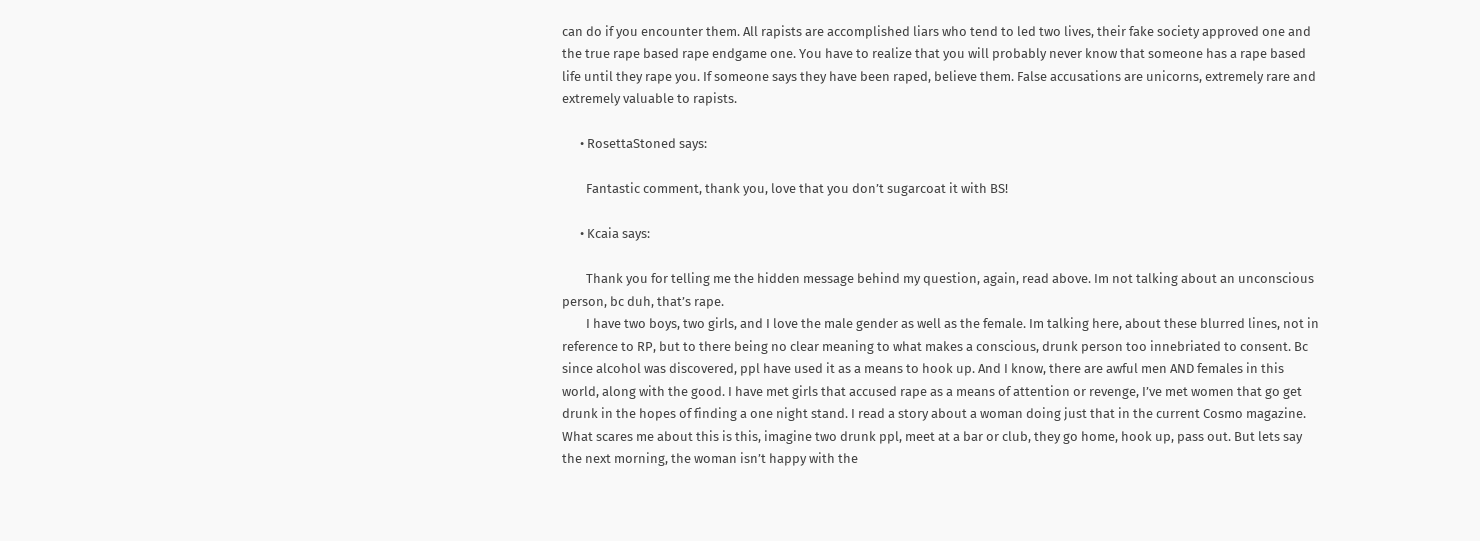can do if you encounter them. All rapists are accomplished liars who tend to led two lives, their fake society approved one and the true rape based rape endgame one. You have to realize that you will probably never know that someone has a rape based life until they rape you. If someone says they have been raped, believe them. False accusations are unicorns, extremely rare and extremely valuable to rapists.

      • RosettaStoned says:

        Fantastic comment, thank you, love that you don’t sugarcoat it with BS!

      • Kcaia says:

        Thank you for telling me the hidden message behind my question, again, read above. Im not talking about an unconscious person, bc duh, that’s rape.
        I have two boys, two girls, and I love the male gender as well as the female. Im talking here, about these blurred lines, not in reference to RP, but to there being no clear meaning to what makes a conscious, drunk person too innebriated to consent. Bc since alcohol was discovered, ppl have used it as a means to hook up. And I know, there are awful men AND females in this world, along with the good. I have met girls that accused rape as a means of attention or revenge, I’ve met women that go get drunk in the hopes of finding a one night stand. I read a story about a woman doing just that in the current Cosmo magazine. What scares me about this is this, imagine two drunk ppl, meet at a bar or club, they go home, hook up, pass out. But lets say the next morning, the woman isn’t happy with the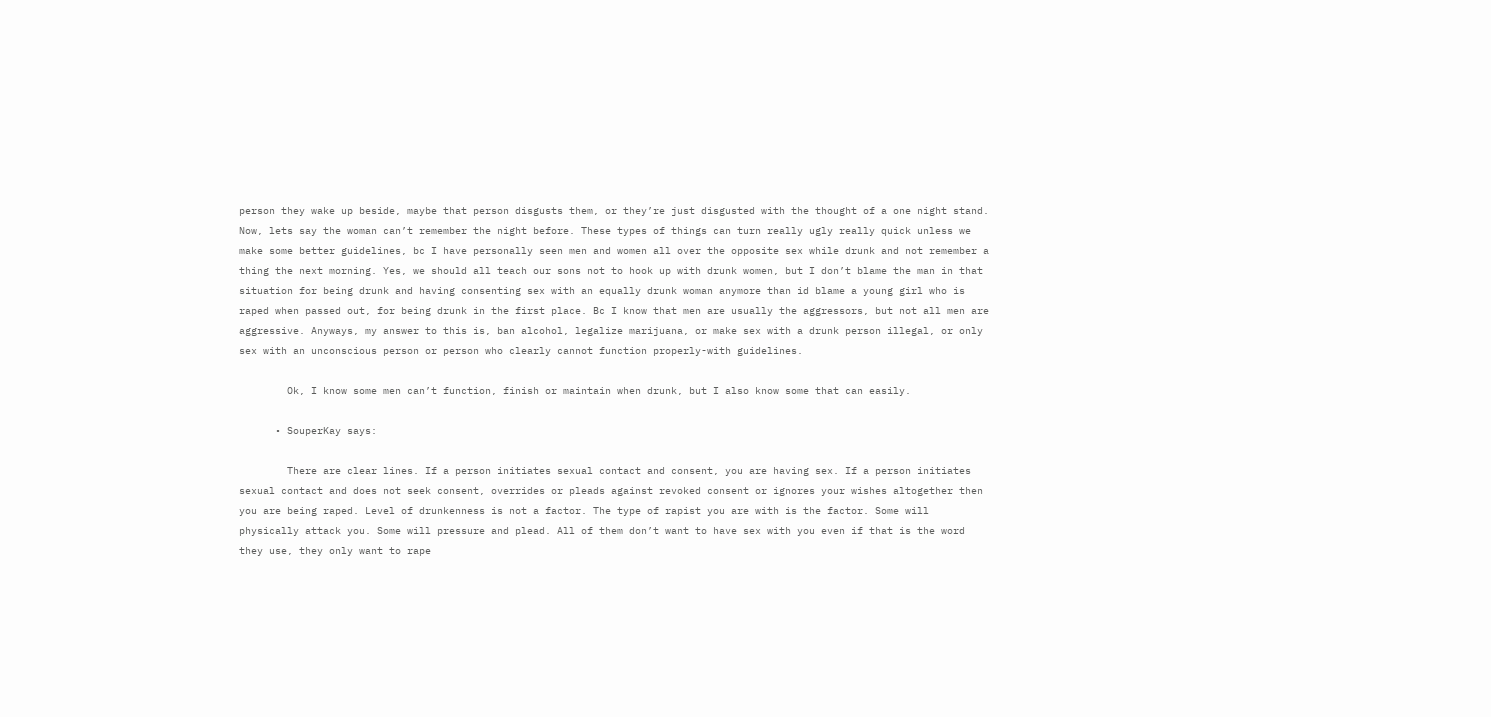person they wake up beside, maybe that person disgusts them, or they’re just disgusted with the thought of a one night stand. Now, lets say the woman can’t remember the night before. These types of things can turn really ugly really quick unless we make some better guidelines, bc I have personally seen men and women all over the opposite sex while drunk and not remember a thing the next morning. Yes, we should all teach our sons not to hook up with drunk women, but I don’t blame the man in that situation for being drunk and having consenting sex with an equally drunk woman anymore than id blame a young girl who is raped when passed out, for being drunk in the first place. Bc I know that men are usually the aggressors, but not all men are aggressive. Anyways, my answer to this is, ban alcohol, legalize marijuana, or make sex with a drunk person illegal, or only sex with an unconscious person or person who clearly cannot function properly-with guidelines.

        Ok, I know some men can’t function, finish or maintain when drunk, but I also know some that can easily.

      • SouperKay says:

        There are clear lines. If a person initiates sexual contact and consent, you are having sex. If a person initiates sexual contact and does not seek consent, overrides or pleads against revoked consent or ignores your wishes altogether then you are being raped. Level of drunkenness is not a factor. The type of rapist you are with is the factor. Some will physically attack you. Some will pressure and plead. All of them don’t want to have sex with you even if that is the word they use, they only want to rape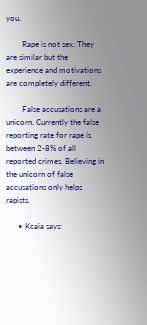you.

        Rape is not sex. They are similar but the experience and motivations are completely different.

        False accusations are a unicorn. Currently the false reporting rate for rape is between 2-8% of all reported crimes. Believing in the unicorn of false accusations only helps rapists.

      • Kcaia says: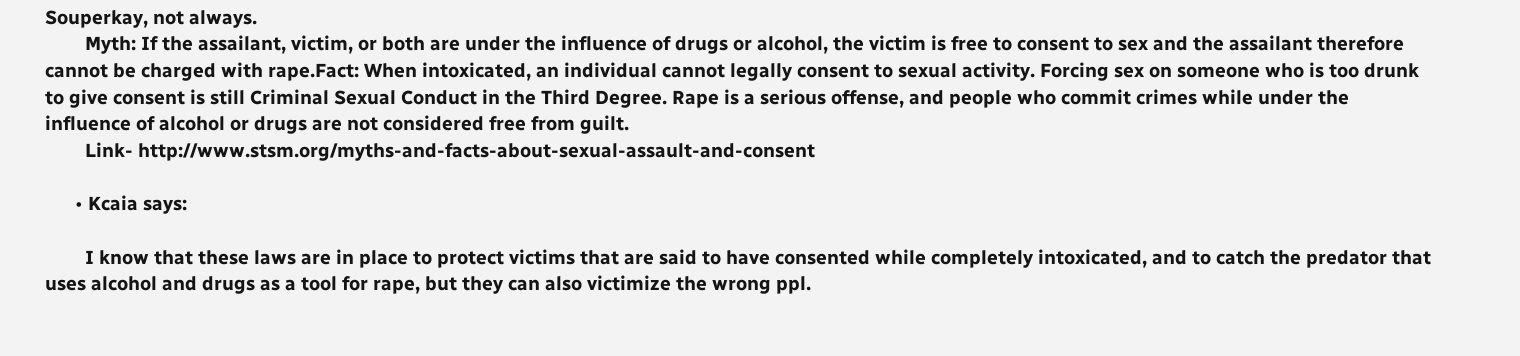Souperkay, not always.
        Myth: If the assailant, victim, or both are under the influence of drugs or alcohol, the victim is free to consent to sex and the assailant therefore cannot be charged with rape.Fact: When intoxicated, an individual cannot legally consent to sexual activity. Forcing sex on someone who is too drunk to give consent is still Criminal Sexual Conduct in the Third Degree. Rape is a serious offense, and people who commit crimes while under the influence of alcohol or drugs are not considered free from guilt.
        Link- http://www.stsm.org/myths-and-facts-about-sexual-assault-and-consent

      • Kcaia says:

        I know that these laws are in place to protect victims that are said to have consented while completely intoxicated, and to catch the predator that uses alcohol and drugs as a tool for rape, but they can also victimize the wrong ppl.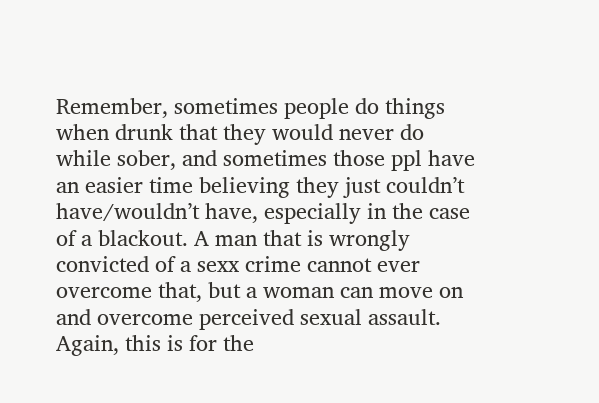Remember, sometimes people do things when drunk that they would never do while sober, and sometimes those ppl have an easier time believing they just couldn’t have/wouldn’t have, especially in the case of a blackout. A man that is wrongly convicted of a sexx crime cannot ever overcome that, but a woman can move on and overcome perceived sexual assault. Again, this is for the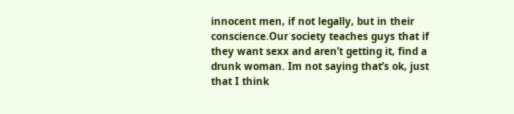innocent men, if not legally, but in their conscience.Our society teaches guys that if they want sexx and aren’t getting it, find a drunk woman. Im not saying that’s ok, just that I think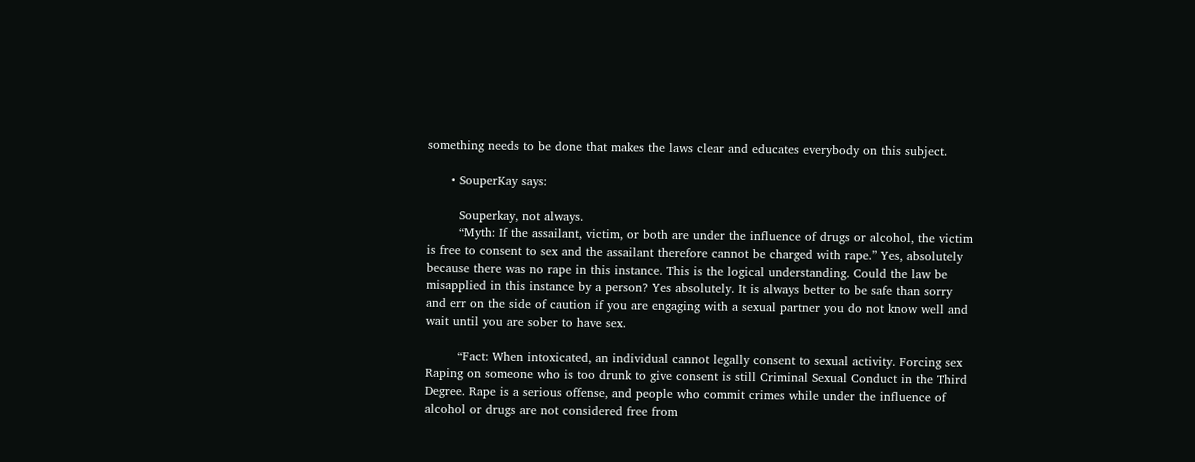something needs to be done that makes the laws clear and educates everybody on this subject.

      • SouperKay says:

        Souperkay, not always.
        “Myth: If the assailant, victim, or both are under the influence of drugs or alcohol, the victim is free to consent to sex and the assailant therefore cannot be charged with rape.” Yes, absolutely because there was no rape in this instance. This is the logical understanding. Could the law be misapplied in this instance by a person? Yes absolutely. It is always better to be safe than sorry and err on the side of caution if you are engaging with a sexual partner you do not know well and wait until you are sober to have sex.

        “Fact: When intoxicated, an individual cannot legally consent to sexual activity. Forcing sex Raping on someone who is too drunk to give consent is still Criminal Sexual Conduct in the Third Degree. Rape is a serious offense, and people who commit crimes while under the influence of alcohol or drugs are not considered free from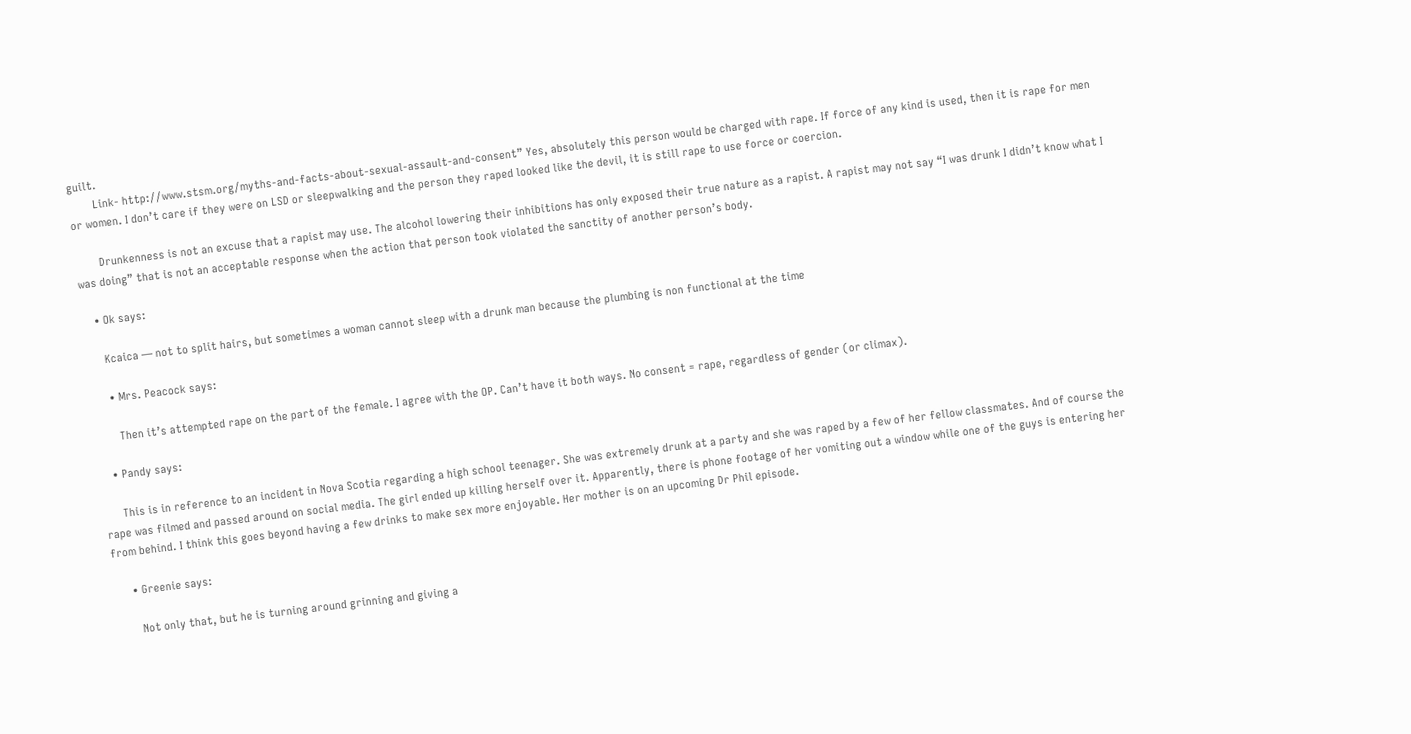guilt.
        Link- http://www.stsm.org/myths-and-facts-about-sexual-assault-and-consent” Yes, absolutely this person would be charged with rape. If force of any kind is used, then it is rape for men or women. I don’t care if they were on LSD or sleepwalking and the person they raped looked like the devil, it is still rape to use force or coercion.

        Drunkenness is not an excuse that a rapist may use. The alcohol lowering their inhibitions has only exposed their true nature as a rapist. A rapist may not say “I was drunk I didn’t know what I was doing” that is not an acceptable response when the action that person took violated the sanctity of another person’s body.

    • Ok says:

      Kcaica — not to split hairs, but sometimes a woman cannot sleep with a drunk man because the plumbing is non functional at the time

      • Mrs. Peacock says:

        Then it’s attempted rape on the part of the female. I agree with the OP. Can’t have it both ways. No consent = rape, regardless of gender (or climax).

    • Pandy says:

      This is in reference to an incident in Nova Scotia regarding a high school teenager. She was extremely drunk at a party and she was raped by a few of her fellow classmates. And of course the rape was filmed and passed around on social media. The girl ended up killing herself over it. Apparently, there is phone footage of her vomiting out a window while one of the guys is entering her from behind. I think this goes beyond having a few drinks to make sex more enjoyable. Her mother is on an upcoming Dr Phil episode.

      • Greenie says:

        Not only that, but he is turning around grinning and giving a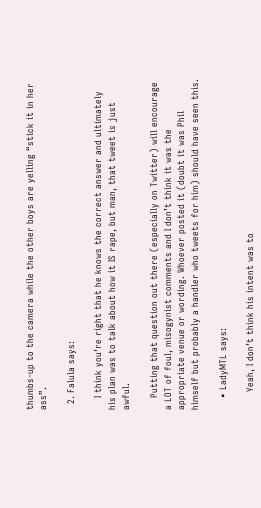thumbs-up to the camera while the other boys are yelling “stick it in her ass”.

  2. Falula says:

    I think you’re right that he knows the correct answer and ultimately his plan was to talk about how it IS rape, but man, that tweet is just awful.

    Putting that question out there (especially on Twitter) will encourage a LOT of foul, misogynist comments and I don’t think it was the appropriate venue or wording. Whoever posted it (doubt it was Phil himself but probably a handler who tweets for him) should have seen this.

    • LadyMTL says:

      Yeah, I don’t think his intent was to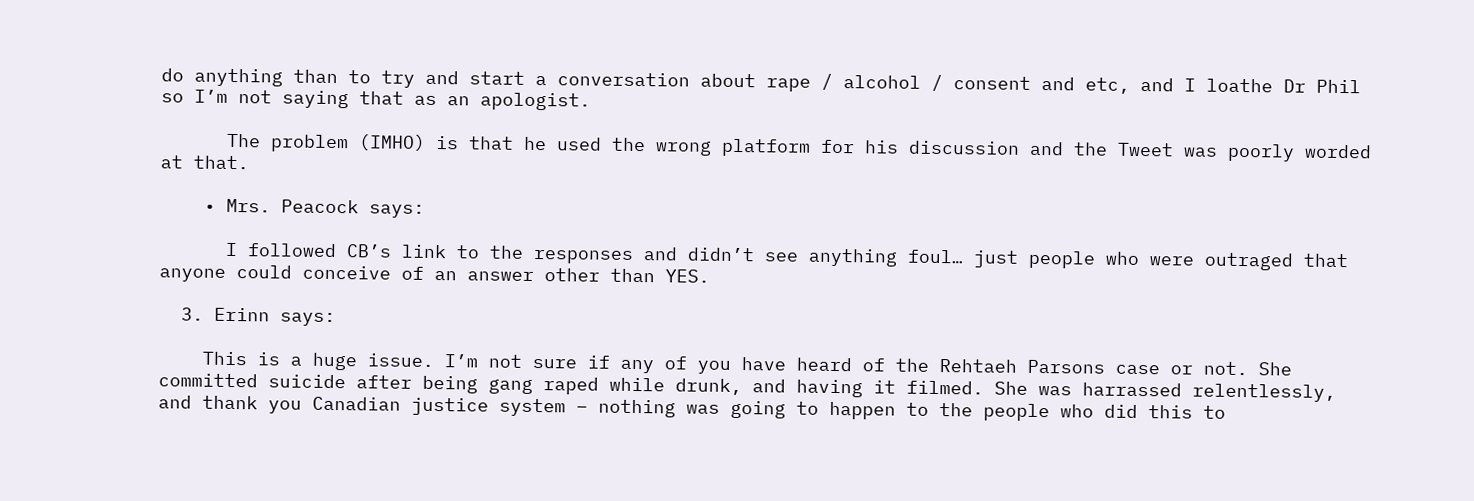do anything than to try and start a conversation about rape / alcohol / consent and etc, and I loathe Dr Phil so I’m not saying that as an apologist.

      The problem (IMHO) is that he used the wrong platform for his discussion and the Tweet was poorly worded at that.

    • Mrs. Peacock says:

      I followed CB’s link to the responses and didn’t see anything foul… just people who were outraged that anyone could conceive of an answer other than YES.

  3. Erinn says:

    This is a huge issue. I’m not sure if any of you have heard of the Rehtaeh Parsons case or not. She committed suicide after being gang raped while drunk, and having it filmed. She was harrassed relentlessly, and thank you Canadian justice system – nothing was going to happen to the people who did this to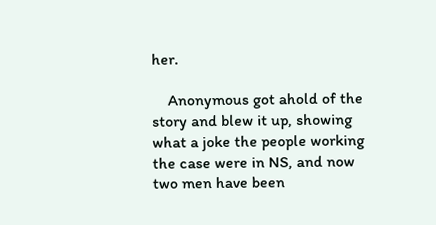her.

    Anonymous got ahold of the story and blew it up, showing what a joke the people working the case were in NS, and now two men have been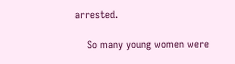arrested.

    So many young women were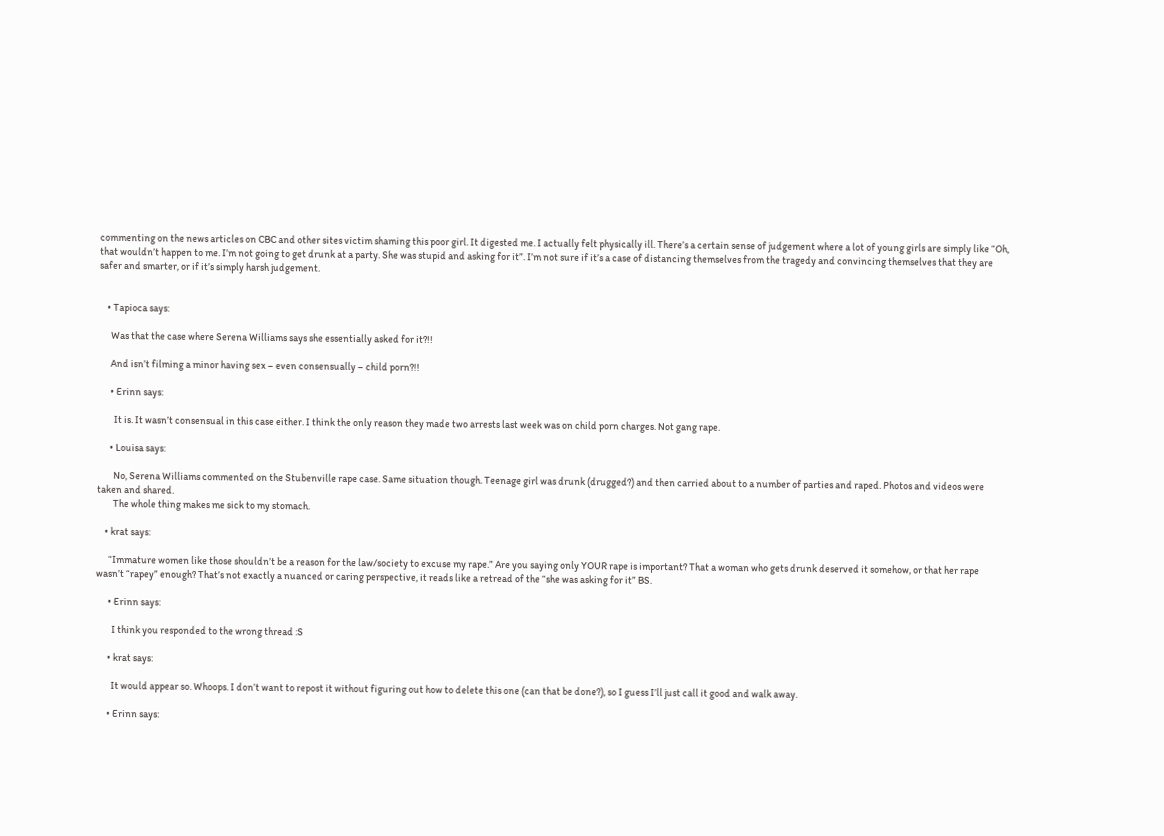commenting on the news articles on CBC and other sites victim shaming this poor girl. It digested me. I actually felt physically ill. There’s a certain sense of judgement where a lot of young girls are simply like “Oh, that wouldn’t happen to me. I’m not going to get drunk at a party. She was stupid and asking for it”. I’m not sure if it’s a case of distancing themselves from the tragedy and convincing themselves that they are safer and smarter, or if it’s simply harsh judgement.


    • Tapioca says:

      Was that the case where Serena Williams says she essentially asked for it?!!

      And isn’t filming a minor having sex – even consensually – child porn?!!

      • Erinn says:

        It is. It wasn’t consensual in this case either. I think the only reason they made two arrests last week was on child porn charges. Not gang rape.

      • Louisa says:

        No, Serena Williams commented on the Stubenville rape case. Same situation though. Teenage girl was drunk (drugged?) and then carried about to a number of parties and raped. Photos and videos were taken and shared.
        The whole thing makes me sick to my stomach.

    • krat says:

      “Immature women like those shouldn’t be a reason for the law/society to excuse my rape.” Are you saying only YOUR rape is important? That a woman who gets drunk deserved it somehow, or that her rape wasn’t “rapey” enough? That’s not exactly a nuanced or caring perspective, it reads like a retread of the “she was asking for it” BS.

      • Erinn says:

        I think you responded to the wrong thread :S

      • krat says:

        It would appear so. Whoops. I don’t want to repost it without figuring out how to delete this one (can that be done?), so I guess I’ll just call it good and walk away.

      • Erinn says: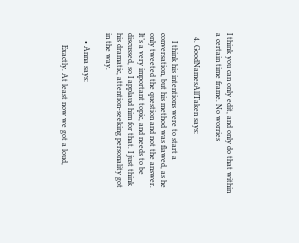I think you can only edit, and only do that within a certain time frame. No worries

  4. GoodNamesAllTaken says:

    I think his intentions were to start a conversation, but his method was flawed, as he only tweeted the question and not the answer. It’s a very important topic, and needs to be discussed, so I applaud him for that. I just think his dramatic, attention-seeking personality got in the way.

    • Anna says:

      Exactly. At least now we got a loud,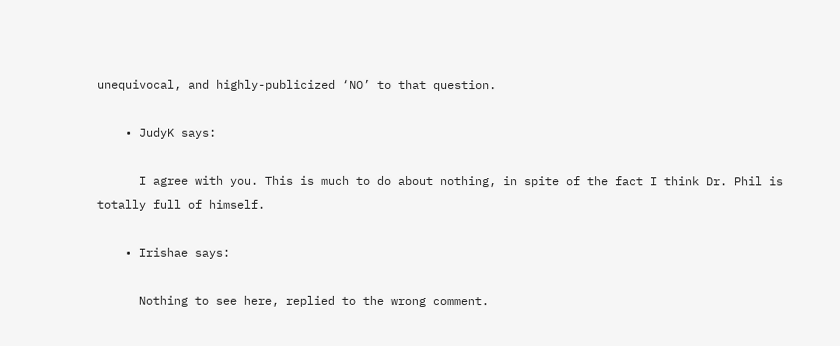unequivocal, and highly-publicized ‘NO’ to that question.

    • JudyK says:

      I agree with you. This is much to do about nothing, in spite of the fact I think Dr. Phil is totally full of himself.

    • Irishae says:

      Nothing to see here, replied to the wrong comment.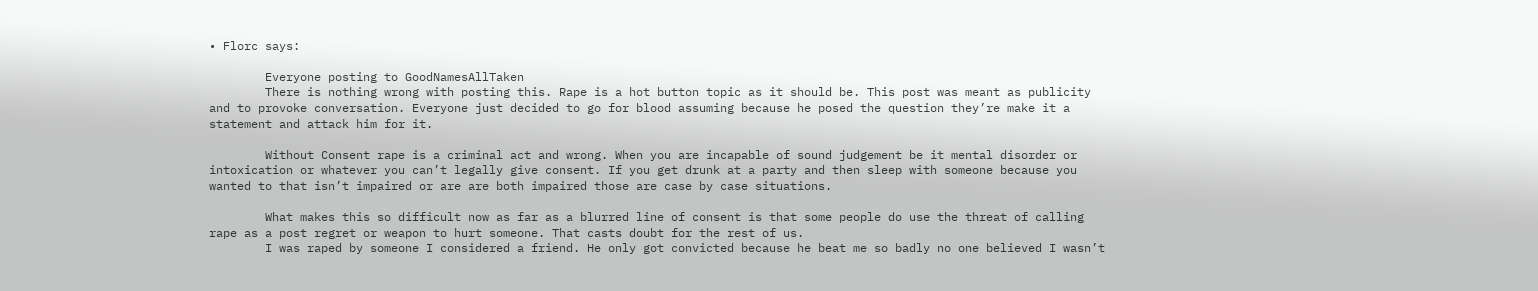• Florc says:

        Everyone posting to GoodNamesAllTaken
        There is nothing wrong with posting this. Rape is a hot button topic as it should be. This post was meant as publicity and to provoke conversation. Everyone just decided to go for blood assuming because he posed the question they’re make it a statement and attack him for it.

        Without Consent rape is a criminal act and wrong. When you are incapable of sound judgement be it mental disorder or intoxication or whatever you can’t legally give consent. If you get drunk at a party and then sleep with someone because you wanted to that isn’t impaired or are are both impaired those are case by case situations.

        What makes this so difficult now as far as a blurred line of consent is that some people do use the threat of calling rape as a post regret or weapon to hurt someone. That casts doubt for the rest of us.
        I was raped by someone I considered a friend. He only got convicted because he beat me so badly no one believed I wasn’t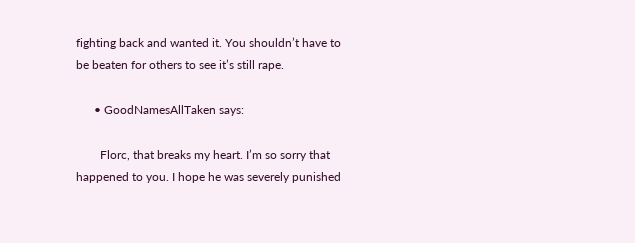fighting back and wanted it. You shouldn’t have to be beaten for others to see it’s still rape.

      • GoodNamesAllTaken says:

        Florc, that breaks my heart. I’m so sorry that happened to you. I hope he was severely punished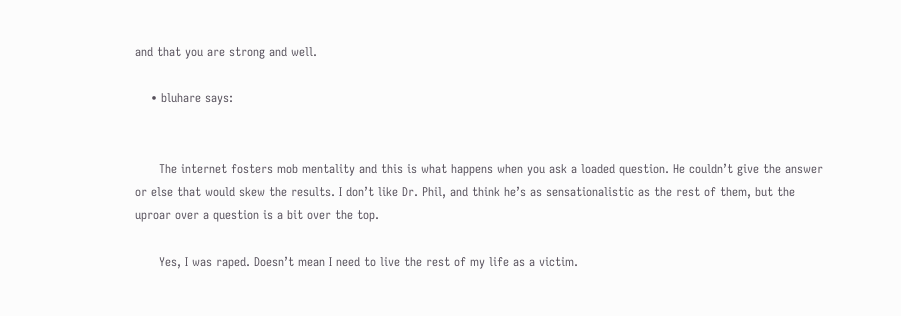and that you are strong and well.

    • bluhare says:


      The internet fosters mob mentality and this is what happens when you ask a loaded question. He couldn’t give the answer or else that would skew the results. I don’t like Dr. Phil, and think he’s as sensationalistic as the rest of them, but the uproar over a question is a bit over the top.

      Yes, I was raped. Doesn’t mean I need to live the rest of my life as a victim.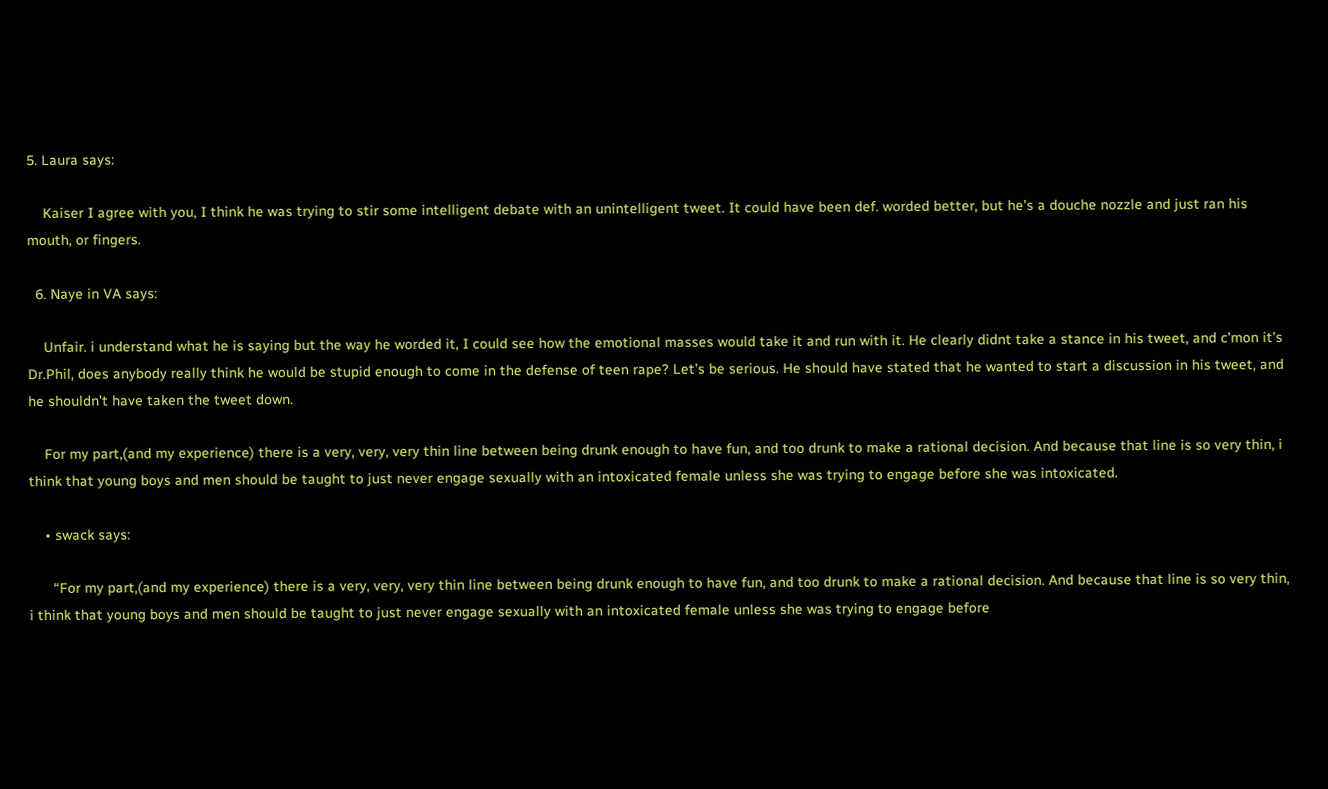5. Laura says:

    Kaiser I agree with you, I think he was trying to stir some intelligent debate with an unintelligent tweet. It could have been def. worded better, but he’s a douche nozzle and just ran his mouth, or fingers.

  6. Naye in VA says:

    Unfair. i understand what he is saying but the way he worded it, I could see how the emotional masses would take it and run with it. He clearly didnt take a stance in his tweet, and c’mon it’s Dr.Phil, does anybody really think he would be stupid enough to come in the defense of teen rape? Let’s be serious. He should have stated that he wanted to start a discussion in his tweet, and he shouldn’t have taken the tweet down.

    For my part,(and my experience) there is a very, very, very thin line between being drunk enough to have fun, and too drunk to make a rational decision. And because that line is so very thin, i think that young boys and men should be taught to just never engage sexually with an intoxicated female unless she was trying to engage before she was intoxicated.

    • swack says:

      “For my part,(and my experience) there is a very, very, very thin line between being drunk enough to have fun, and too drunk to make a rational decision. And because that line is so very thin, i think that young boys and men should be taught to just never engage sexually with an intoxicated female unless she was trying to engage before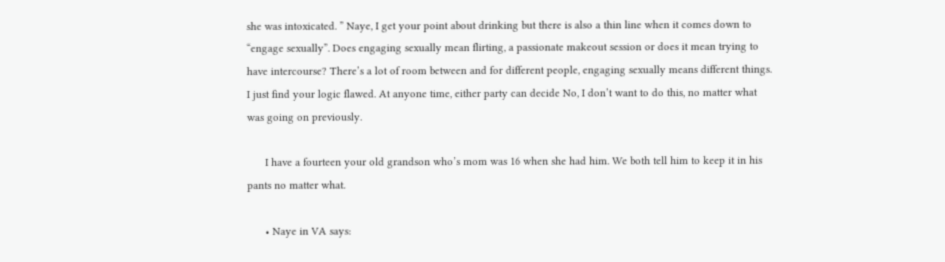she was intoxicated. ” Naye, I get your point about drinking but there is also a thin line when it comes down to “engage sexually”. Does engaging sexually mean flirting, a passionate makeout session or does it mean trying to have intercourse? There’s a lot of room between and for different people, engaging sexually means different things. I just find your logic flawed. At anyone time, either party can decide No, I don’t want to do this, no matter what was going on previously.

      I have a fourteen your old grandson who’s mom was 16 when she had him. We both tell him to keep it in his pants no matter what.

      • Naye in VA says: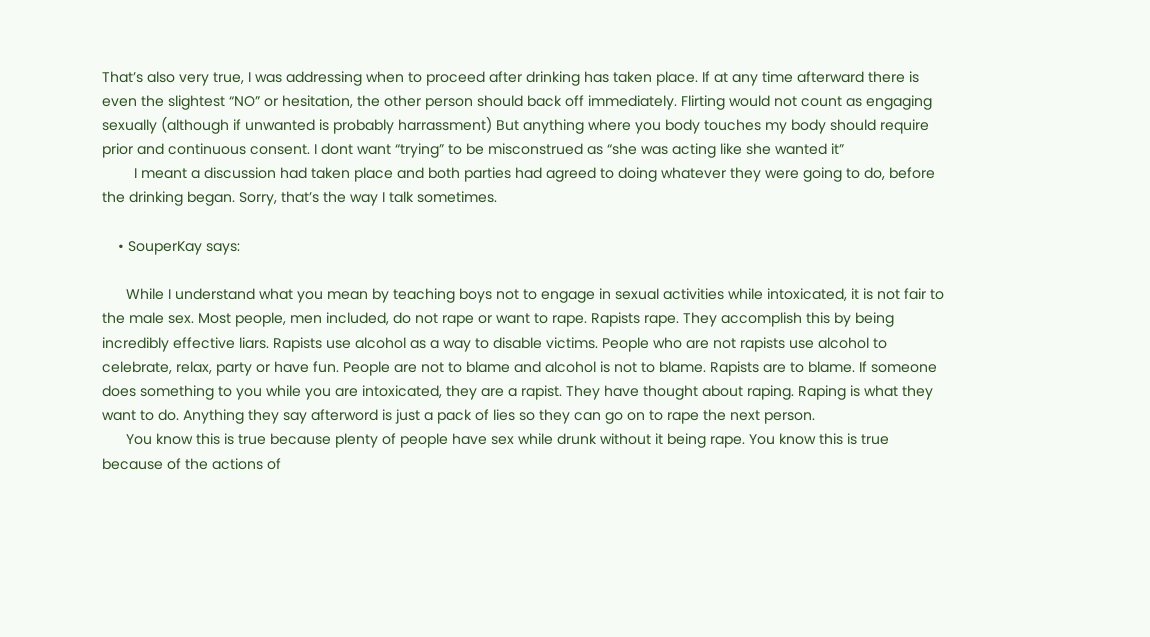That’s also very true, I was addressing when to proceed after drinking has taken place. If at any time afterward there is even the slightest “NO” or hesitation, the other person should back off immediately. Flirting would not count as engaging sexually (although if unwanted is probably harrassment) But anything where you body touches my body should require prior and continuous consent. I dont want “trying” to be misconstrued as “she was acting like she wanted it”
        I meant a discussion had taken place and both parties had agreed to doing whatever they were going to do, before the drinking began. Sorry, that’s the way I talk sometimes.

    • SouperKay says:

      While I understand what you mean by teaching boys not to engage in sexual activities while intoxicated, it is not fair to the male sex. Most people, men included, do not rape or want to rape. Rapists rape. They accomplish this by being incredibly effective liars. Rapists use alcohol as a way to disable victims. People who are not rapists use alcohol to celebrate, relax, party or have fun. People are not to blame and alcohol is not to blame. Rapists are to blame. If someone does something to you while you are intoxicated, they are a rapist. They have thought about raping. Raping is what they want to do. Anything they say afterword is just a pack of lies so they can go on to rape the next person.
      You know this is true because plenty of people have sex while drunk without it being rape. You know this is true because of the actions of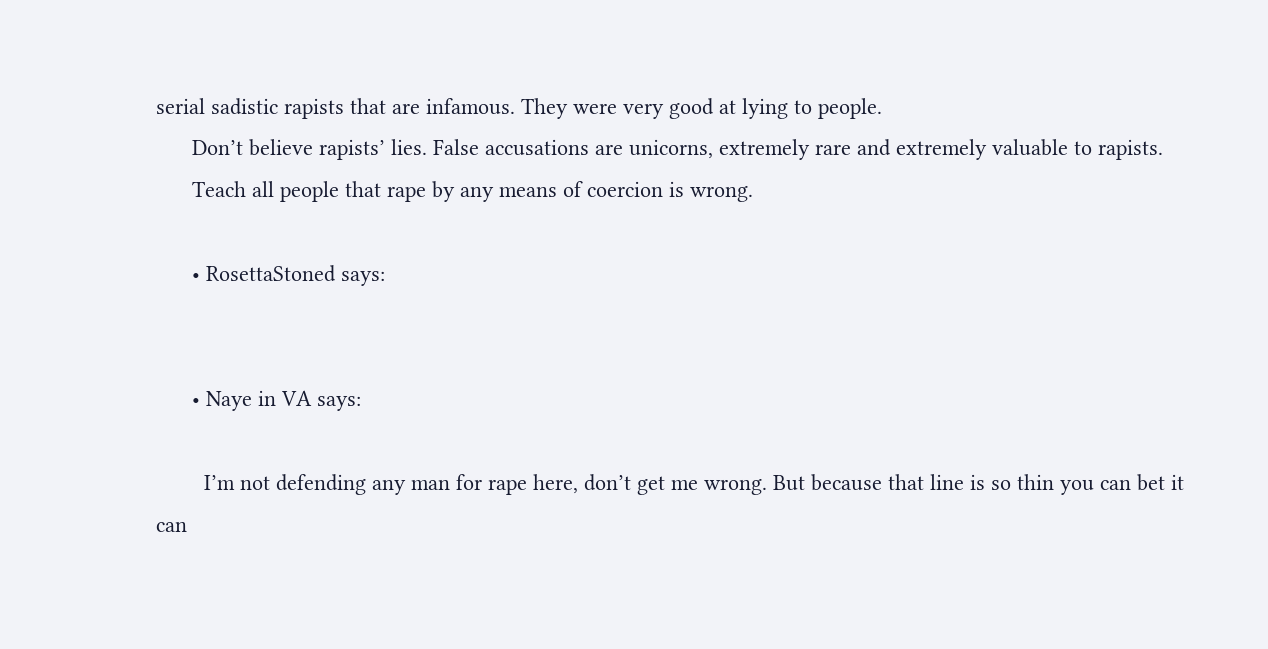serial sadistic rapists that are infamous. They were very good at lying to people.
      Don’t believe rapists’ lies. False accusations are unicorns, extremely rare and extremely valuable to rapists.
      Teach all people that rape by any means of coercion is wrong.

      • RosettaStoned says:


      • Naye in VA says:

        I’m not defending any man for rape here, don’t get me wrong. But because that line is so thin you can bet it can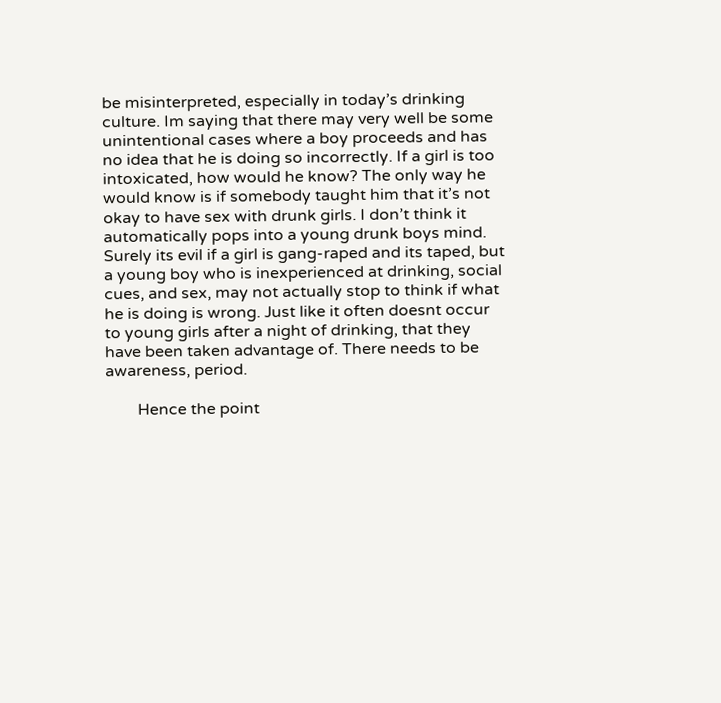be misinterpreted, especially in today’s drinking culture. Im saying that there may very well be some unintentional cases where a boy proceeds and has no idea that he is doing so incorrectly. If a girl is too intoxicated, how would he know? The only way he would know is if somebody taught him that it’s not okay to have sex with drunk girls. I don’t think it automatically pops into a young drunk boys mind. Surely its evil if a girl is gang-raped and its taped, but a young boy who is inexperienced at drinking, social cues, and sex, may not actually stop to think if what he is doing is wrong. Just like it often doesnt occur to young girls after a night of drinking, that they have been taken advantage of. There needs to be awareness, period.

        Hence the point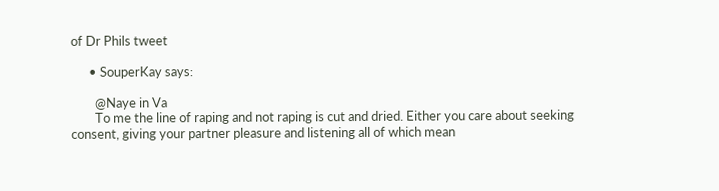of Dr Phils tweet

      • SouperKay says:

        @Naye in Va
        To me the line of raping and not raping is cut and dried. Either you care about seeking consent, giving your partner pleasure and listening all of which mean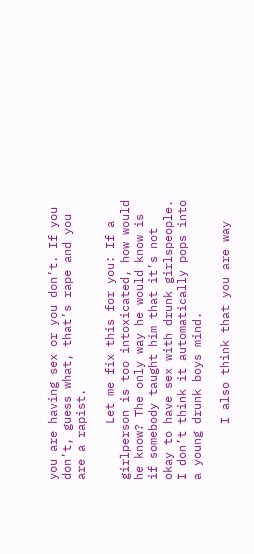you are having sex or you don’t. If you don’t, guess what, that’s rape and you are a rapist.

        Let me fix this for you: If a girlperson is too intoxicated, how would he know? The only way he would know is if somebody taught him that it’s not okay to have sex with drunk girlspeople. I don’t think it automatically pops into a young drunk boys mind.

        I also think that you are way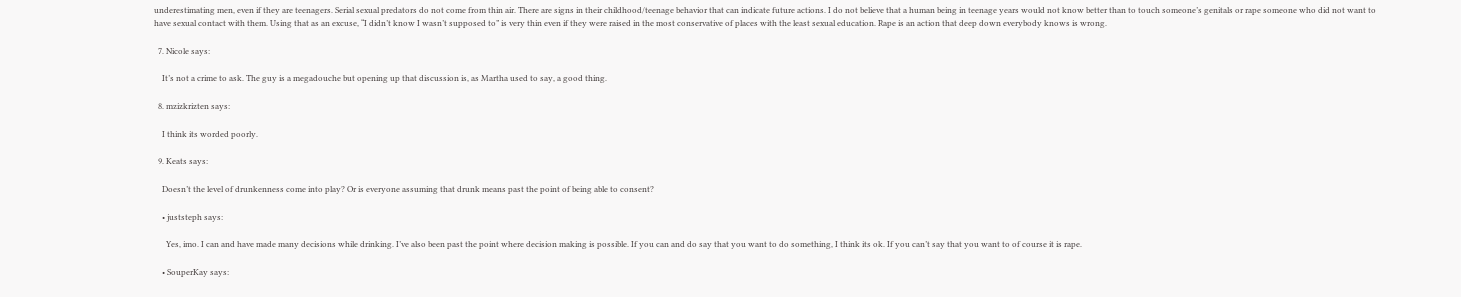underestimating men, even if they are teenagers. Serial sexual predators do not come from thin air. There are signs in their childhood/teenage behavior that can indicate future actions. I do not believe that a human being in teenage years would not know better than to touch someone’s genitals or rape someone who did not want to have sexual contact with them. Using that as an excuse, “I didn’t know I wasn’t supposed to” is very thin even if they were raised in the most conservative of places with the least sexual education. Rape is an action that deep down everybody knows is wrong.

  7. Nicole says:

    It’s not a crime to ask. The guy is a megadouche but opening up that discussion is, as Martha used to say, a good thing.

  8. mzizkrizten says:

    I think its worded poorly.

  9. Keats says:

    Doesn’t the level of drunkenness come into play? Or is everyone assuming that drunk means past the point of being able to consent?

    • juststeph says:

      Yes, imo. I can and have made many decisions while drinking. I’ve also been past the point where decision making is possible. If you can and do say that you want to do something, I think its ok. If you can’t say that you want to of course it is rape.

    • SouperKay says: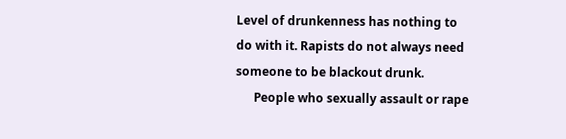Level of drunkenness has nothing to do with it. Rapists do not always need someone to be blackout drunk.
      People who sexually assault or rape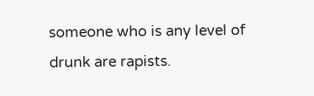someone who is any level of drunk are rapists.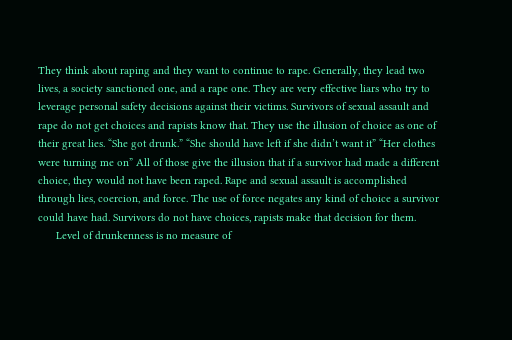They think about raping and they want to continue to rape. Generally, they lead two lives, a society sanctioned one, and a rape one. They are very effective liars who try to leverage personal safety decisions against their victims. Survivors of sexual assault and rape do not get choices and rapists know that. They use the illusion of choice as one of their great lies. “She got drunk.” “She should have left if she didn’t want it” “Her clothes were turning me on” All of those give the illusion that if a survivor had made a different choice, they would not have been raped. Rape and sexual assault is accomplished through lies, coercion, and force. The use of force negates any kind of choice a survivor could have had. Survivors do not have choices, rapists make that decision for them.
      Level of drunkenness is no measure of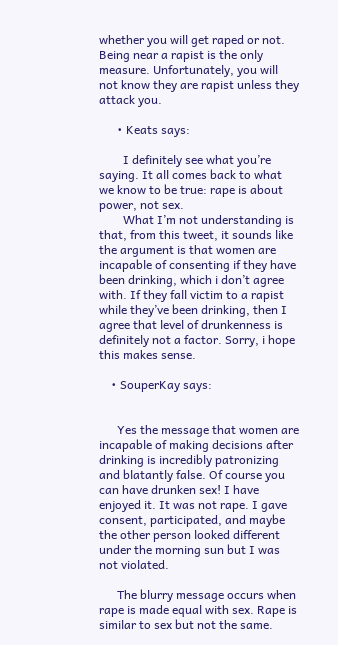whether you will get raped or not. Being near a rapist is the only measure. Unfortunately, you will not know they are rapist unless they attack you.

      • Keats says:

        I definitely see what you’re saying. It all comes back to what we know to be true: rape is about power, not sex.
        What I’m not understanding is that, from this tweet, it sounds like the argument is that women are incapable of consenting if they have been drinking, which i don’t agree with. If they fall victim to a rapist while they’ve been drinking, then I agree that level of drunkenness is definitely not a factor. Sorry, i hope this makes sense.

    • SouperKay says:


      Yes the message that women are incapable of making decisions after drinking is incredibly patronizing and blatantly false. Of course you can have drunken sex! I have enjoyed it. It was not rape. I gave consent, participated, and maybe the other person looked different under the morning sun but I was not violated.

      The blurry message occurs when rape is made equal with sex. Rape is similar to sex but not the same.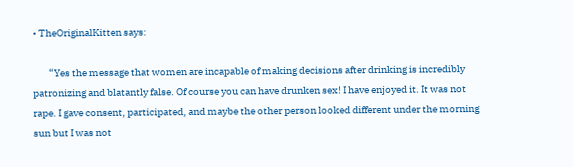• TheOriginalKitten says:

        “Yes the message that women are incapable of making decisions after drinking is incredibly patronizing and blatantly false. Of course you can have drunken sex! I have enjoyed it. It was not rape. I gave consent, participated, and maybe the other person looked different under the morning sun but I was not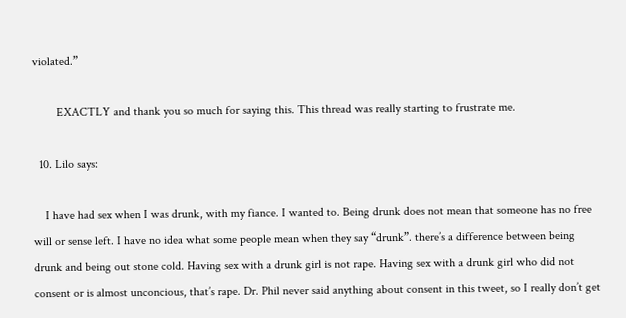violated.”

        EXACTLY and thank you so much for saying this. This thread was really starting to frustrate me.

  10. Lilo says:

    I have had sex when I was drunk, with my fiance. I wanted to. Being drunk does not mean that someone has no free will or sense left. I have no idea what some people mean when they say “drunk”. there’s a difference between being drunk and being out stone cold. Having sex with a drunk girl is not rape. Having sex with a drunk girl who did not consent or is almost unconcious, that’s rape. Dr. Phil never said anything about consent in this tweet, so I really don’t get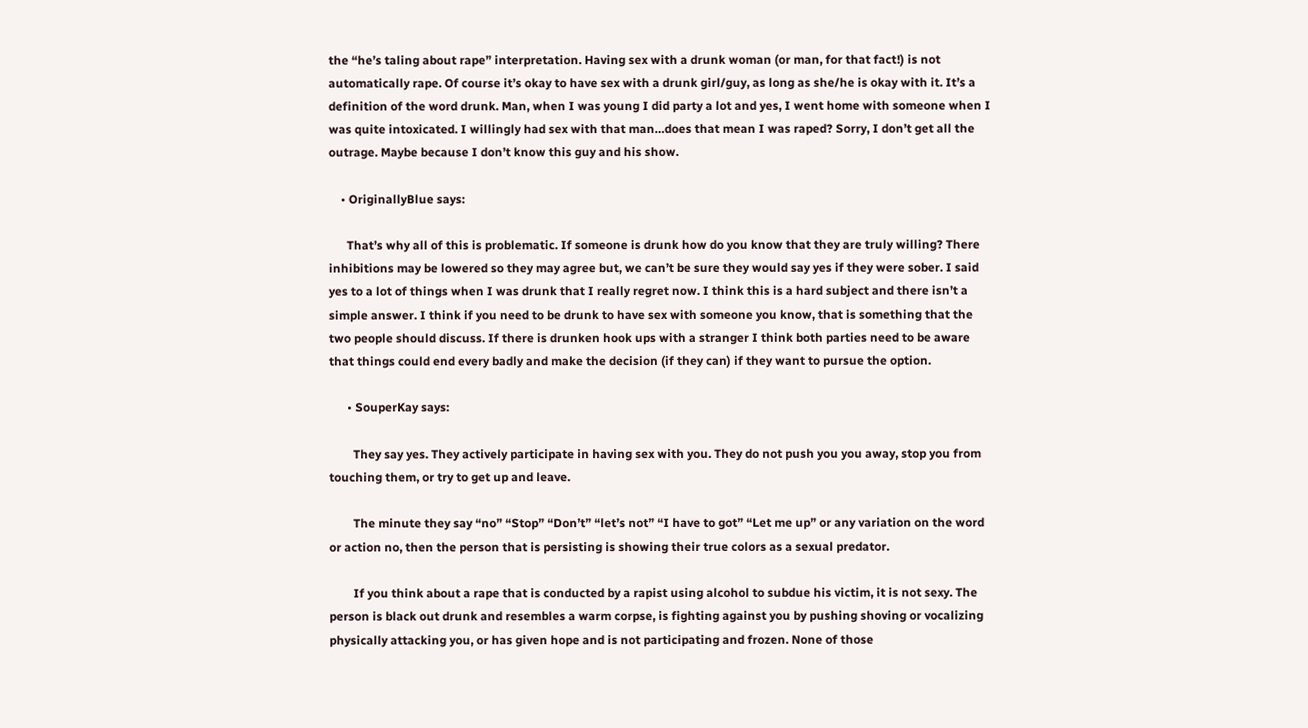the “he’s taling about rape” interpretation. Having sex with a drunk woman (or man, for that fact!) is not automatically rape. Of course it’s okay to have sex with a drunk girl/guy, as long as she/he is okay with it. It’s a definition of the word drunk. Man, when I was young I did party a lot and yes, I went home with someone when I was quite intoxicated. I willingly had sex with that man…does that mean I was raped? Sorry, I don’t get all the outrage. Maybe because I don’t know this guy and his show.

    • OriginallyBlue says:

      That’s why all of this is problematic. If someone is drunk how do you know that they are truly willing? There inhibitions may be lowered so they may agree but, we can’t be sure they would say yes if they were sober. I said yes to a lot of things when I was drunk that I really regret now. I think this is a hard subject and there isn’t a simple answer. I think if you need to be drunk to have sex with someone you know, that is something that the two people should discuss. If there is drunken hook ups with a stranger I think both parties need to be aware that things could end every badly and make the decision (if they can) if they want to pursue the option.

      • SouperKay says:

        They say yes. They actively participate in having sex with you. They do not push you you away, stop you from touching them, or try to get up and leave.

        The minute they say “no” “Stop” “Don’t” “let’s not” “I have to got” “Let me up” or any variation on the word or action no, then the person that is persisting is showing their true colors as a sexual predator.

        If you think about a rape that is conducted by a rapist using alcohol to subdue his victim, it is not sexy. The person is black out drunk and resembles a warm corpse, is fighting against you by pushing shoving or vocalizing physically attacking you, or has given hope and is not participating and frozen. None of those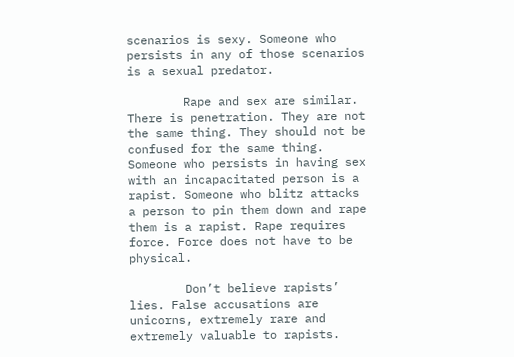scenarios is sexy. Someone who persists in any of those scenarios is a sexual predator.

        Rape and sex are similar. There is penetration. They are not the same thing. They should not be confused for the same thing. Someone who persists in having sex with an incapacitated person is a rapist. Someone who blitz attacks a person to pin them down and rape them is a rapist. Rape requires force. Force does not have to be physical.

        Don’t believe rapists’ lies. False accusations are unicorns, extremely rare and extremely valuable to rapists.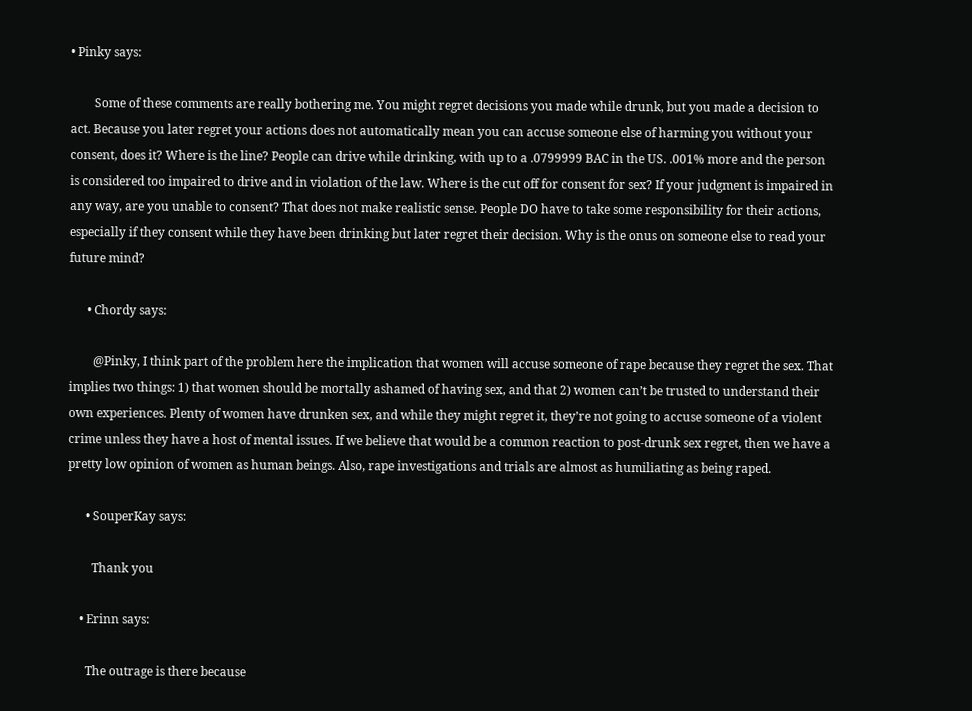• Pinky says:

        Some of these comments are really bothering me. You might regret decisions you made while drunk, but you made a decision to act. Because you later regret your actions does not automatically mean you can accuse someone else of harming you without your consent, does it? Where is the line? People can drive while drinking, with up to a .0799999 BAC in the US. .001% more and the person is considered too impaired to drive and in violation of the law. Where is the cut off for consent for sex? If your judgment is impaired in any way, are you unable to consent? That does not make realistic sense. People DO have to take some responsibility for their actions, especially if they consent while they have been drinking but later regret their decision. Why is the onus on someone else to read your future mind?

      • Chordy says:

        @Pinky, I think part of the problem here the implication that women will accuse someone of rape because they regret the sex. That implies two things: 1) that women should be mortally ashamed of having sex, and that 2) women can’t be trusted to understand their own experiences. Plenty of women have drunken sex, and while they might regret it, they’re not going to accuse someone of a violent crime unless they have a host of mental issues. If we believe that would be a common reaction to post-drunk sex regret, then we have a pretty low opinion of women as human beings. Also, rape investigations and trials are almost as humiliating as being raped.

      • SouperKay says:

        Thank you

    • Erinn says:

      The outrage is there because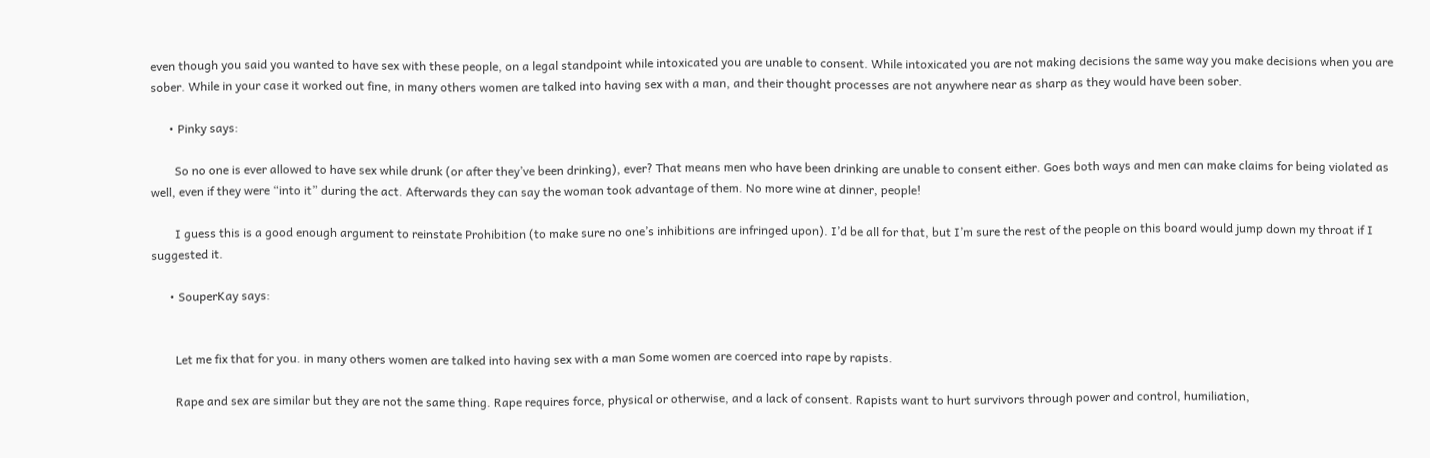even though you said you wanted to have sex with these people, on a legal standpoint while intoxicated you are unable to consent. While intoxicated you are not making decisions the same way you make decisions when you are sober. While in your case it worked out fine, in many others women are talked into having sex with a man, and their thought processes are not anywhere near as sharp as they would have been sober.

      • Pinky says:

        So no one is ever allowed to have sex while drunk (or after they’ve been drinking), ever? That means men who have been drinking are unable to consent either. Goes both ways and men can make claims for being violated as well, even if they were “into it” during the act. Afterwards they can say the woman took advantage of them. No more wine at dinner, people!

        I guess this is a good enough argument to reinstate Prohibition (to make sure no one’s inhibitions are infringed upon). I’d be all for that, but I’m sure the rest of the people on this board would jump down my throat if I suggested it.

      • SouperKay says:


        Let me fix that for you. in many others women are talked into having sex with a man Some women are coerced into rape by rapists.

        Rape and sex are similar but they are not the same thing. Rape requires force, physical or otherwise, and a lack of consent. Rapists want to hurt survivors through power and control, humiliation,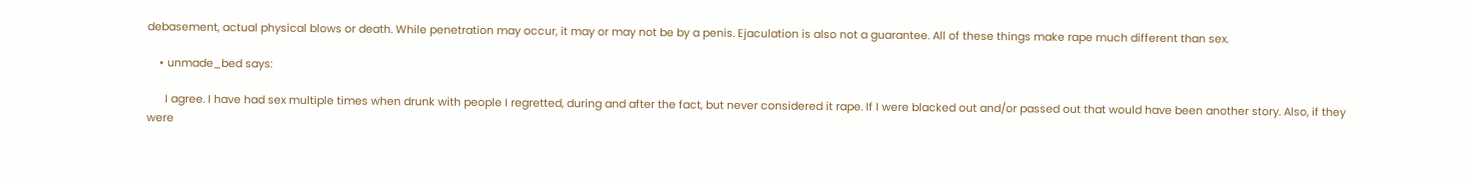debasement, actual physical blows or death. While penetration may occur, it may or may not be by a penis. Ejaculation is also not a guarantee. All of these things make rape much different than sex.

    • unmade_bed says:

      I agree. I have had sex multiple times when drunk with people I regretted, during and after the fact, but never considered it rape. If I were blacked out and/or passed out that would have been another story. Also, if they were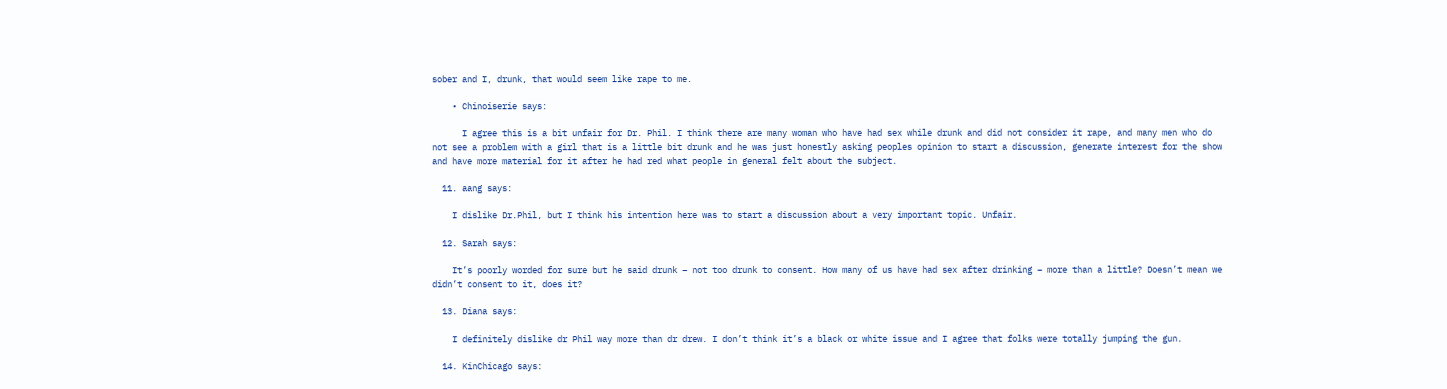sober and I, drunk, that would seem like rape to me.

    • Chinoiserie says:

      I agree this is a bit unfair for Dr. Phil. I think there are many woman who have had sex while drunk and did not consider it rape, and many men who do not see a problem with a girl that is a little bit drunk and he was just honestly asking peoples opinion to start a discussion, generate interest for the show and have more material for it after he had red what people in general felt about the subject.

  11. aang says:

    I dislike Dr.Phil, but I think his intention here was to start a discussion about a very important topic. Unfair.

  12. Sarah says:

    It’s poorly worded for sure but he said drunk – not too drunk to consent. How many of us have had sex after drinking – more than a little? Doesn’t mean we didn’t consent to it, does it?

  13. Diana says:

    I definitely dislike dr Phil way more than dr drew. I don’t think it’s a black or white issue and I agree that folks were totally jumping the gun.

  14. KinChicago says: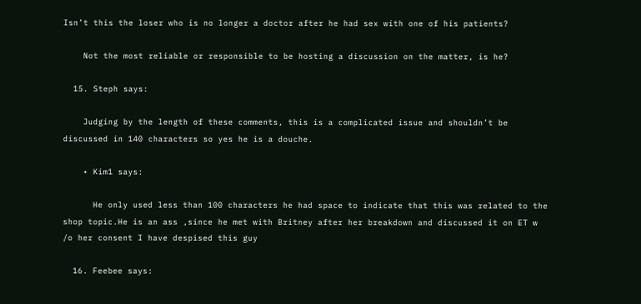Isn’t this the loser who is no longer a doctor after he had sex with one of his patients?

    Not the most reliable or responsible to be hosting a discussion on the matter, is he?

  15. Steph says:

    Judging by the length of these comments, this is a complicated issue and shouldn’t be discussed in 140 characters so yes he is a douche.

    • Kim1 says:

      He only used less than 100 characters he had space to indicate that this was related to the shop topic.He is an ass ,since he met with Britney after her breakdown and discussed it on ET w /o her consent I have despised this guy

  16. Feebee says: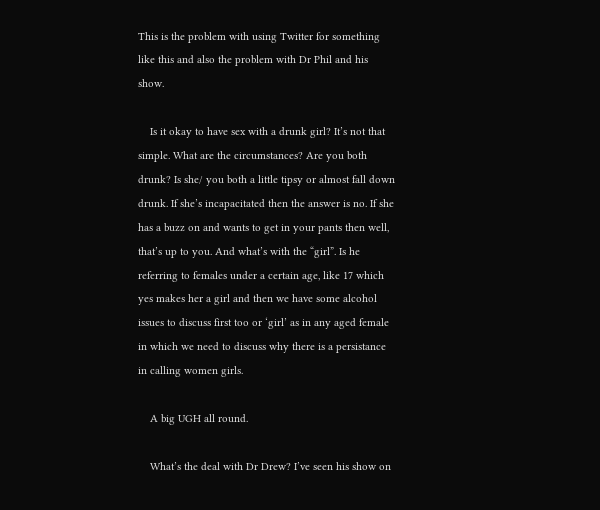This is the problem with using Twitter for something like this and also the problem with Dr Phil and his show.

    Is it okay to have sex with a drunk girl? It’s not that simple. What are the circumstances? Are you both drunk? Is she/ you both a little tipsy or almost fall down drunk. If she’s incapacitated then the answer is no. If she has a buzz on and wants to get in your pants then well, that’s up to you. And what’s with the “girl”. Is he referring to females under a certain age, like 17 which yes makes her a girl and then we have some alcohol issues to discuss first too or ‘girl’ as in any aged female in which we need to discuss why there is a persistance in calling women girls.

    A big UGH all round.

    What’s the deal with Dr Drew? I’ve seen his show on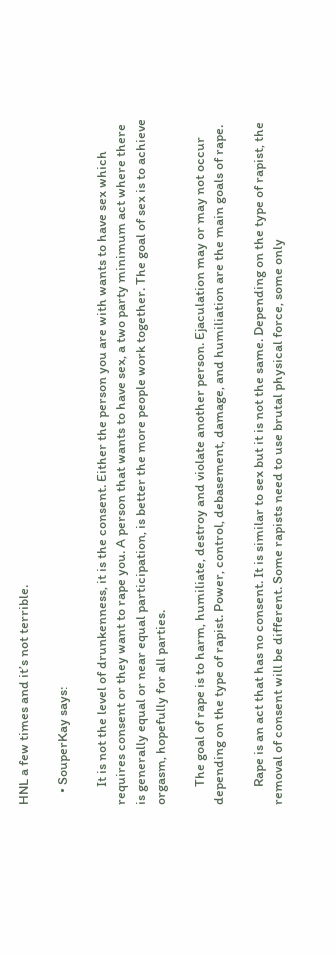HNL a few times and it’s not terrible.

    • SouperKay says:

      It is not the level of drunkenness, it is the consent. Either the person you are with wants to have sex which requires consent or they want to rape you. A person that wants to have sex, a two party minimum act where there is generally equal or near equal participation, is better the more people work together. The goal of sex is to achieve orgasm, hopefully for all parties.

      The goal of rape is to harm, humiliate, destroy and violate another person. Ejaculation may or may not occur depending on the type of rapist. Power, control, debasement, damage, and humiliation are the main goals of rape.

      Rape is an act that has no consent. It is similar to sex but it is not the same. Depending on the type of rapist, the removal of consent will be different. Some rapists need to use brutal physical force, some only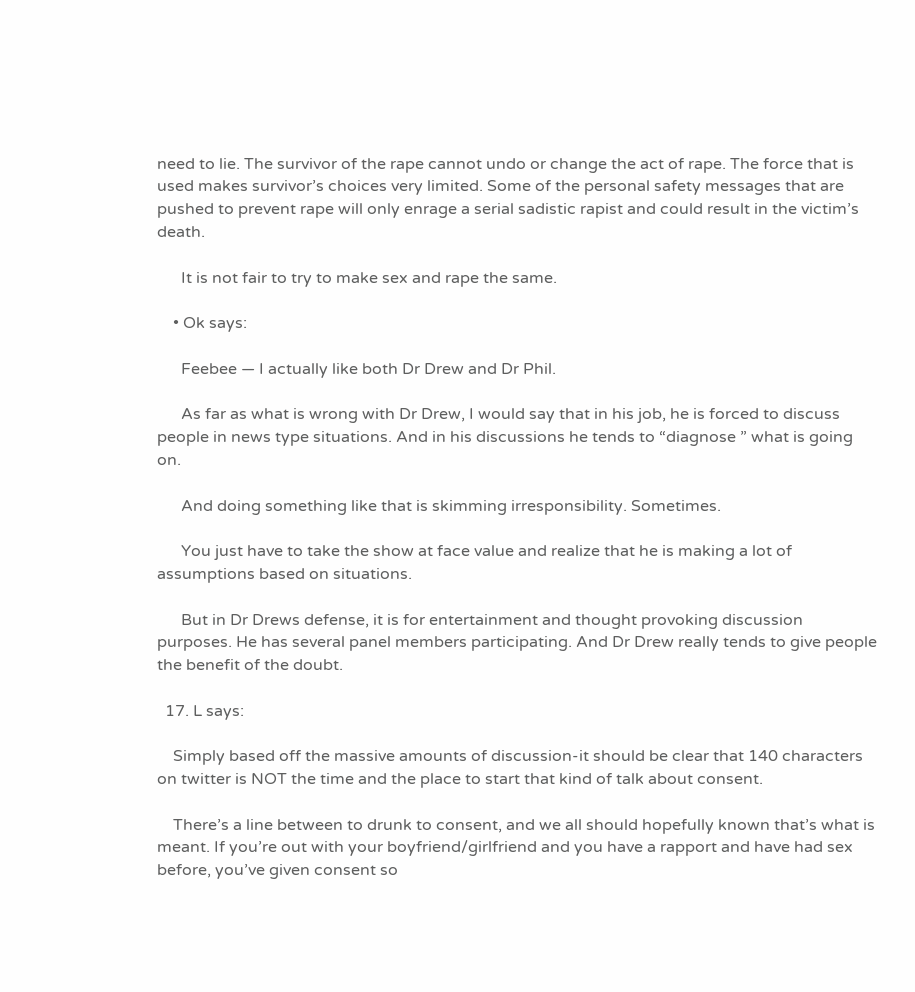need to lie. The survivor of the rape cannot undo or change the act of rape. The force that is used makes survivor’s choices very limited. Some of the personal safety messages that are pushed to prevent rape will only enrage a serial sadistic rapist and could result in the victim’s death.

      It is not fair to try to make sex and rape the same.

    • Ok says:

      Feebee — I actually like both Dr Drew and Dr Phil.

      As far as what is wrong with Dr Drew, I would say that in his job, he is forced to discuss people in news type situations. And in his discussions he tends to “diagnose ” what is going on.

      And doing something like that is skimming irresponsibility. Sometimes.

      You just have to take the show at face value and realize that he is making a lot of assumptions based on situations.

      But in Dr Drews defense, it is for entertainment and thought provoking discussion purposes. He has several panel members participating. And Dr Drew really tends to give people the benefit of the doubt.

  17. L says:

    Simply based off the massive amounts of discussion-it should be clear that 140 characters on twitter is NOT the time and the place to start that kind of talk about consent.

    There’s a line between to drunk to consent, and we all should hopefully known that’s what is meant. If you’re out with your boyfriend/girlfriend and you have a rapport and have had sex before, you’ve given consent so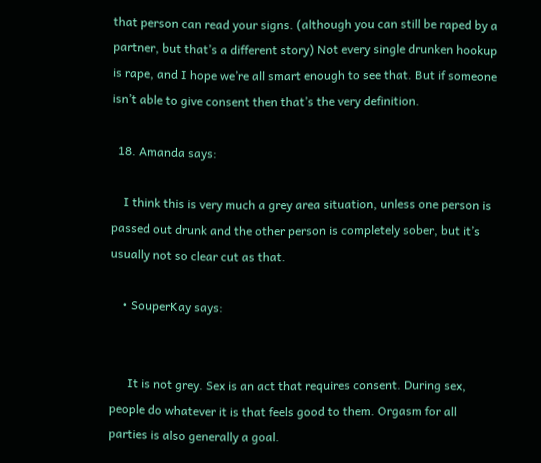that person can read your signs. (although you can still be raped by a partner, but that’s a different story) Not every single drunken hookup is rape, and I hope we’re all smart enough to see that. But if someone isn’t able to give consent then that’s the very definition.

  18. Amanda says:

    I think this is very much a grey area situation, unless one person is passed out drunk and the other person is completely sober, but it’s usually not so clear cut as that.

    • SouperKay says:


      It is not grey. Sex is an act that requires consent. During sex, people do whatever it is that feels good to them. Orgasm for all parties is also generally a goal.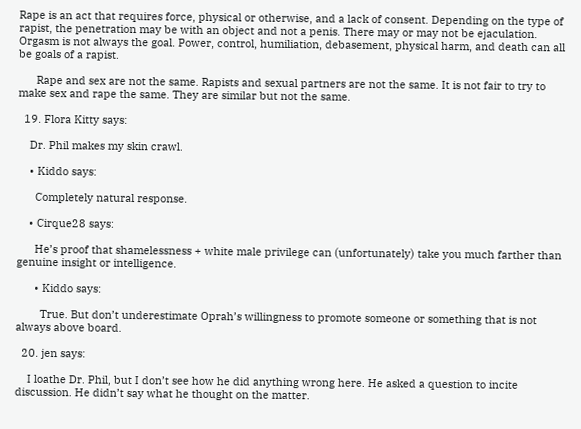Rape is an act that requires force, physical or otherwise, and a lack of consent. Depending on the type of rapist, the penetration may be with an object and not a penis. There may or may not be ejaculation. Orgasm is not always the goal. Power, control, humiliation, debasement, physical harm, and death can all be goals of a rapist.

      Rape and sex are not the same. Rapists and sexual partners are not the same. It is not fair to try to make sex and rape the same. They are similar but not the same.

  19. Flora Kitty says:

    Dr. Phil makes my skin crawl.

    • Kiddo says:

      Completely natural response.

    • Cirque28 says:

      He’s proof that shamelessness + white male privilege can (unfortunately) take you much farther than genuine insight or intelligence.

      • Kiddo says:

        True. But don’t underestimate Oprah’s willingness to promote someone or something that is not always above board.

  20. jen says:

    I loathe Dr. Phil, but I don’t see how he did anything wrong here. He asked a question to incite discussion. He didn’t say what he thought on the matter.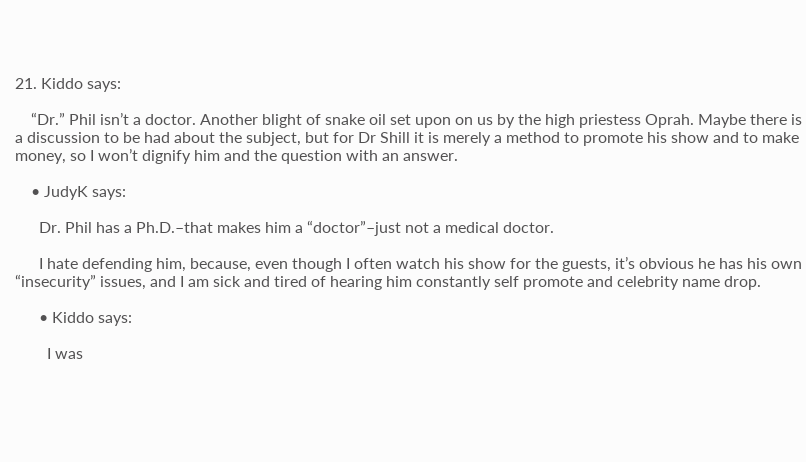21. Kiddo says:

    “Dr.” Phil isn’t a doctor. Another blight of snake oil set upon on us by the high priestess Oprah. Maybe there is a discussion to be had about the subject, but for Dr Shill it is merely a method to promote his show and to make money, so I won’t dignify him and the question with an answer.

    • JudyK says:

      Dr. Phil has a Ph.D.–that makes him a “doctor”–just not a medical doctor.

      I hate defending him, because, even though I often watch his show for the guests, it’s obvious he has his own “insecurity” issues, and I am sick and tired of hearing him constantly self promote and celebrity name drop.

      • Kiddo says:

        I was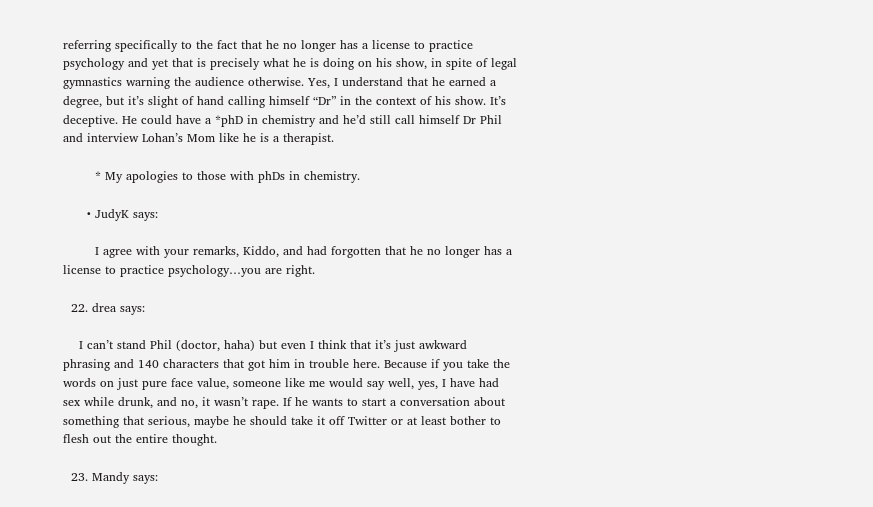referring specifically to the fact that he no longer has a license to practice psychology and yet that is precisely what he is doing on his show, in spite of legal gymnastics warning the audience otherwise. Yes, I understand that he earned a degree, but it’s slight of hand calling himself “Dr” in the context of his show. It’s deceptive. He could have a *phD in chemistry and he’d still call himself Dr Phil and interview Lohan’s Mom like he is a therapist.

        * My apologies to those with phDs in chemistry.

      • JudyK says:

        I agree with your remarks, Kiddo, and had forgotten that he no longer has a license to practice psychology…you are right.

  22. drea says:

    I can’t stand Phil (doctor, haha) but even I think that it’s just awkward phrasing and 140 characters that got him in trouble here. Because if you take the words on just pure face value, someone like me would say well, yes, I have had sex while drunk, and no, it wasn’t rape. If he wants to start a conversation about something that serious, maybe he should take it off Twitter or at least bother to flesh out the entire thought.

  23. Mandy says: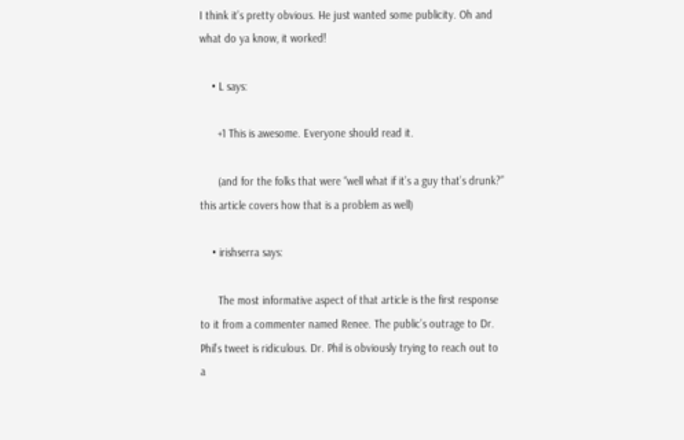I think it’s pretty obvious. He just wanted some publicity. Oh and what do ya know, it worked!

    • L says:

      +1 This is awesome. Everyone should read it.

      (and for the folks that were “well what if it’s a guy that’s drunk?” this article covers how that is a problem as well)

    • irishserra says:

      The most informative aspect of that article is the first response to it from a commenter named Renee. The public’s outrage to Dr. Phil’s tweet is ridiculous. Dr. Phil is obviously trying to reach out to a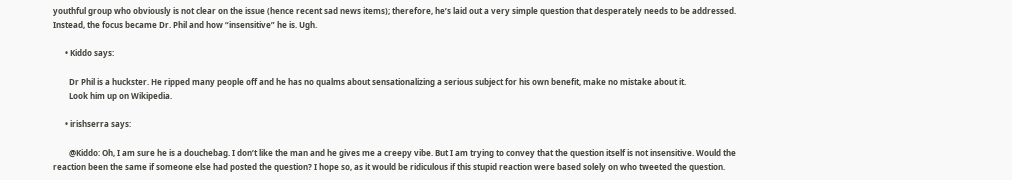youthful group who obviously is not clear on the issue (hence recent sad news items); therefore, he’s laid out a very simple question that desperately needs to be addressed. Instead, the focus became Dr. Phil and how “insensitive” he is. Ugh.

      • Kiddo says:

        Dr Phil is a huckster. He ripped many people off and he has no qualms about sensationalizing a serious subject for his own benefit, make no mistake about it.
        Look him up on Wikipedia.

      • irishserra says:

        @Kiddo: Oh, I am sure he is a douchebag. I don’t like the man and he gives me a creepy vibe. But I am trying to convey that the question itself is not insensitive. Would the reaction been the same if someone else had posted the question? I hope so, as it would be ridiculous if this stupid reaction were based solely on who tweeted the question.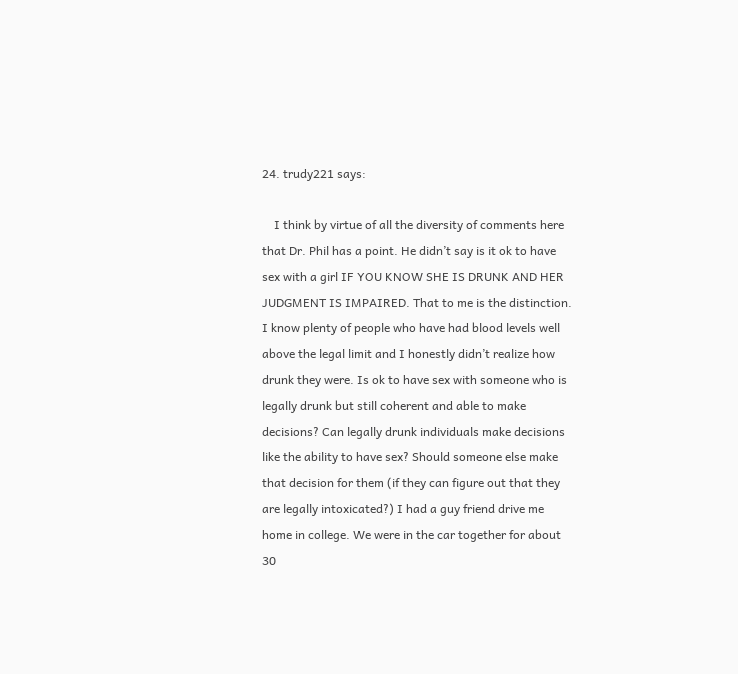24. trudy221 says:

    I think by virtue of all the diversity of comments here that Dr. Phil has a point. He didn’t say is it ok to have sex with a girl IF YOU KNOW SHE IS DRUNK AND HER JUDGMENT IS IMPAIRED. That to me is the distinction. I know plenty of people who have had blood levels well above the legal limit and I honestly didn’t realize how drunk they were. Is ok to have sex with someone who is legally drunk but still coherent and able to make decisions? Can legally drunk individuals make decisions like the ability to have sex? Should someone else make that decision for them (if they can figure out that they are legally intoxicated?) I had a guy friend drive me home in college. We were in the car together for about 30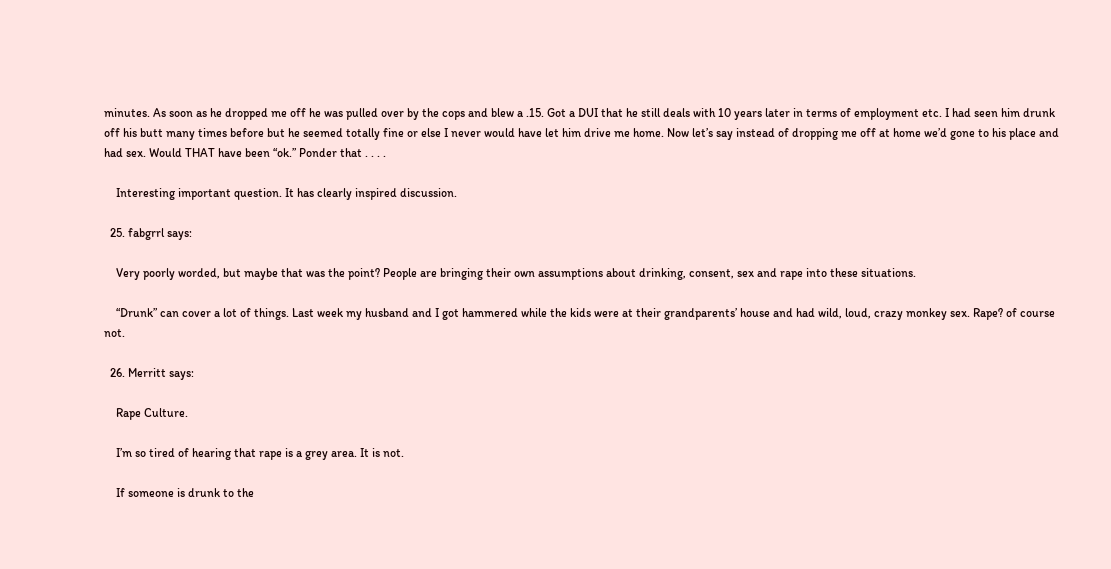minutes. As soon as he dropped me off he was pulled over by the cops and blew a .15. Got a DUI that he still deals with 10 years later in terms of employment etc. I had seen him drunk off his butt many times before but he seemed totally fine or else I never would have let him drive me home. Now let’s say instead of dropping me off at home we’d gone to his place and had sex. Would THAT have been “ok.” Ponder that . . . .

    Interesting important question. It has clearly inspired discussion.

  25. fabgrrl says:

    Very poorly worded, but maybe that was the point? People are bringing their own assumptions about drinking, consent, sex and rape into these situations.

    “Drunk” can cover a lot of things. Last week my husband and I got hammered while the kids were at their grandparents’ house and had wild, loud, crazy monkey sex. Rape? of course not.

  26. Merritt says:

    Rape Culture.

    I’m so tired of hearing that rape is a grey area. It is not.

    If someone is drunk to the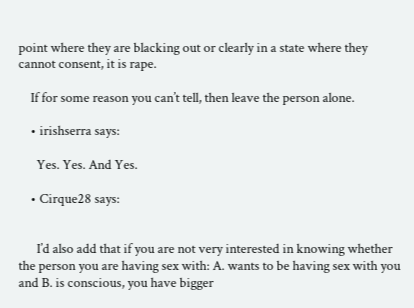point where they are blacking out or clearly in a state where they cannot consent, it is rape.

    If for some reason you can’t tell, then leave the person alone.

    • irishserra says:

      Yes. Yes. And Yes.

    • Cirque28 says:


      I’d also add that if you are not very interested in knowing whether the person you are having sex with: A. wants to be having sex with you and B. is conscious, you have bigger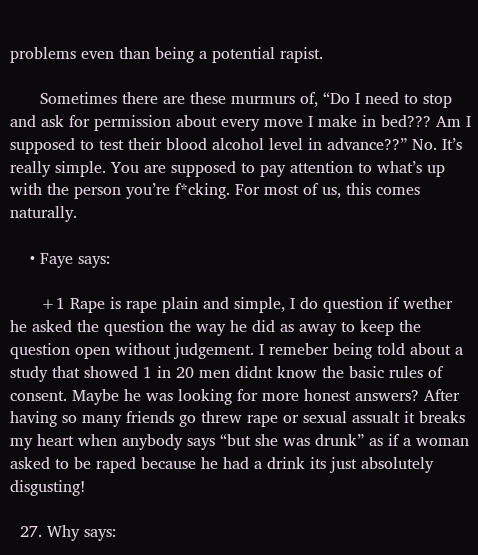problems even than being a potential rapist.

      Sometimes there are these murmurs of, “Do I need to stop and ask for permission about every move I make in bed??? Am I supposed to test their blood alcohol level in advance??” No. It’s really simple. You are supposed to pay attention to what’s up with the person you’re f*cking. For most of us, this comes naturally.

    • Faye says:

      +1 Rape is rape plain and simple, I do question if wether he asked the question the way he did as away to keep the question open without judgement. I remeber being told about a study that showed 1 in 20 men didnt know the basic rules of consent. Maybe he was looking for more honest answers? After having so many friends go threw rape or sexual assualt it breaks my heart when anybody says “but she was drunk” as if a woman asked to be raped because he had a drink its just absolutely disgusting!

  27. Why says: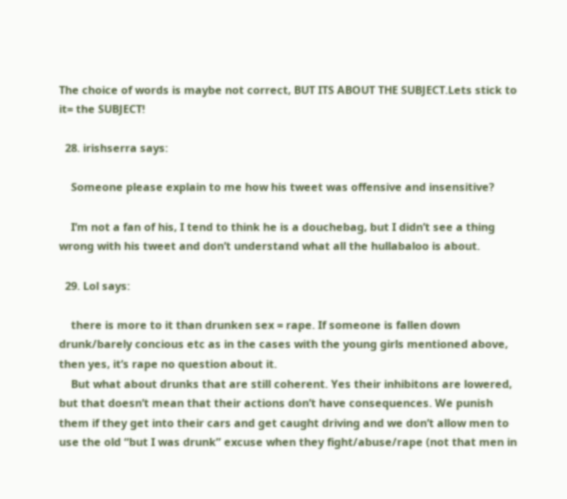The choice of words is maybe not correct, BUT ITS ABOUT THE SUBJECT.Lets stick to it= the SUBJECT!

  28. irishserra says:

    Someone please explain to me how his tweet was offensive and insensitive?

    I’m not a fan of his, I tend to think he is a douchebag, but I didn’t see a thing wrong with his tweet and don’t understand what all the hullabaloo is about.

  29. Lol says:

    there is more to it than drunken sex = rape. If someone is fallen down drunk/barely concious etc as in the cases with the young girls mentioned above, then yes, it’s rape no question about it.
    But what about drunks that are still coherent. Yes their inhibitons are lowered, but that doesn’t mean that their actions don’t have consequences. We punish them if they get into their cars and get caught driving and we don’t allow men to use the old “but I was drunk” excuse when they fight/abuse/rape (not that men in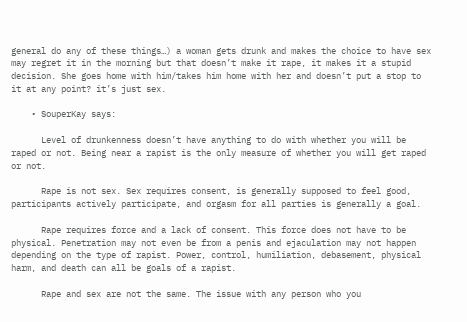general do any of these things…) a woman gets drunk and makes the choice to have sex may regret it in the morning but that doesn’t make it rape, it makes it a stupid decision. She goes home with him/takes him home with her and doesn’t put a stop to it at any point? it’s just sex.

    • SouperKay says:

      Level of drunkenness doesn’t have anything to do with whether you will be raped or not. Being near a rapist is the only measure of whether you will get raped or not.

      Rape is not sex. Sex requires consent, is generally supposed to feel good, participants actively participate, and orgasm for all parties is generally a goal.

      Rape requires force and a lack of consent. This force does not have to be physical. Penetration may not even be from a penis and ejaculation may not happen depending on the type of rapist. Power, control, humiliation, debasement, physical harm, and death can all be goals of a rapist.

      Rape and sex are not the same. The issue with any person who you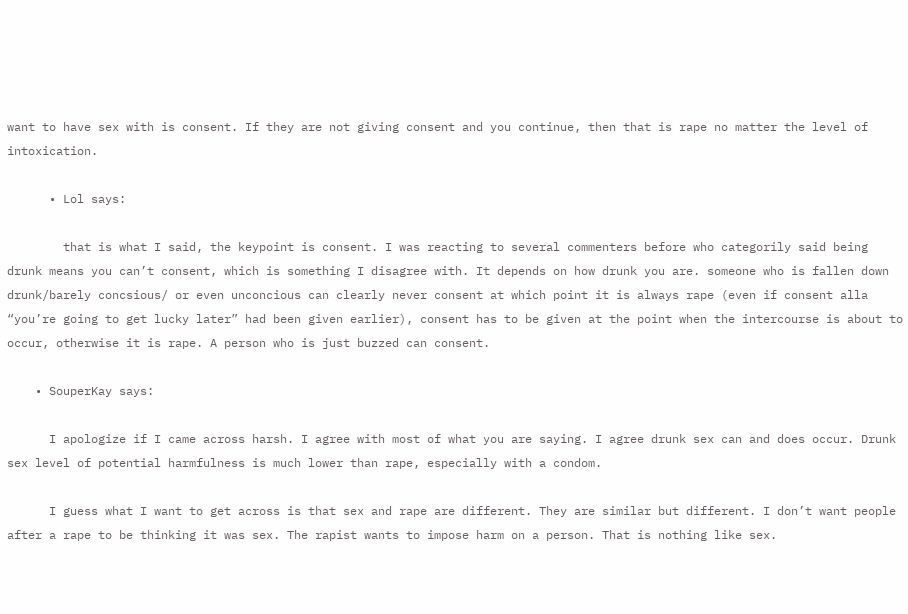want to have sex with is consent. If they are not giving consent and you continue, then that is rape no matter the level of intoxication.

      • Lol says:

        that is what I said, the keypoint is consent. I was reacting to several commenters before who categorily said being drunk means you can’t consent, which is something I disagree with. It depends on how drunk you are. someone who is fallen down drunk/barely concsious/ or even unconcious can clearly never consent at which point it is always rape (even if consent alla “you’re going to get lucky later” had been given earlier), consent has to be given at the point when the intercourse is about to occur, otherwise it is rape. A person who is just buzzed can consent.

    • SouperKay says:

      I apologize if I came across harsh. I agree with most of what you are saying. I agree drunk sex can and does occur. Drunk sex level of potential harmfulness is much lower than rape, especially with a condom.

      I guess what I want to get across is that sex and rape are different. They are similar but different. I don’t want people after a rape to be thinking it was sex. The rapist wants to impose harm on a person. That is nothing like sex.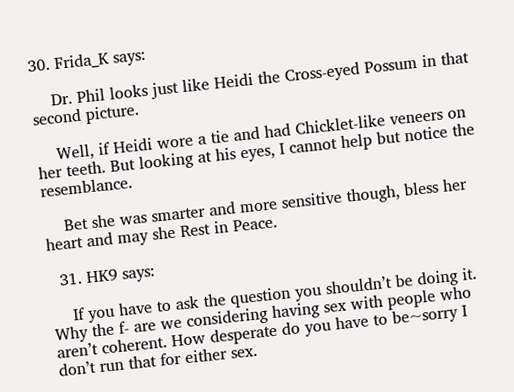30. Frida_K says:

    Dr. Phil looks just like Heidi the Cross-eyed Possum in that second picture.

    Well, if Heidi wore a tie and had Chicklet-like veneers on her teeth. But looking at his eyes, I cannot help but notice the resemblance.

    Bet she was smarter and more sensitive though, bless her heart and may she Rest in Peace.

  31. HK9 says:

    If you have to ask the question you shouldn’t be doing it. Why the f- are we considering having sex with people who aren’t coherent. How desperate do you have to be~sorry I don’t run that for either sex.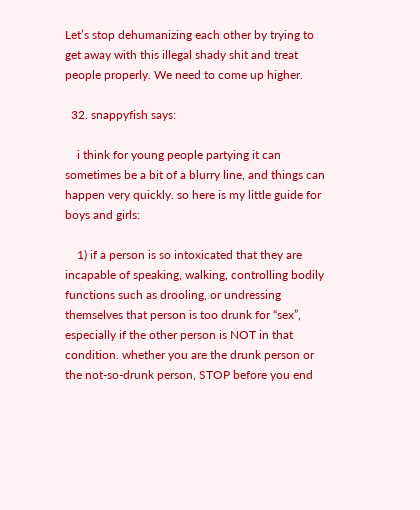Let’s stop dehumanizing each other by trying to get away with this illegal shady shit and treat people properly. We need to come up higher.

  32. snappyfish says:

    i think for young people partying it can sometimes be a bit of a blurry line, and things can happen very quickly. so here is my little guide for boys and girls:

    1) if a person is so intoxicated that they are incapable of speaking, walking, controlling bodily functions such as drooling, or undressing themselves that person is too drunk for “sex”, especially if the other person is NOT in that condition. whether you are the drunk person or the not-so-drunk person, STOP before you end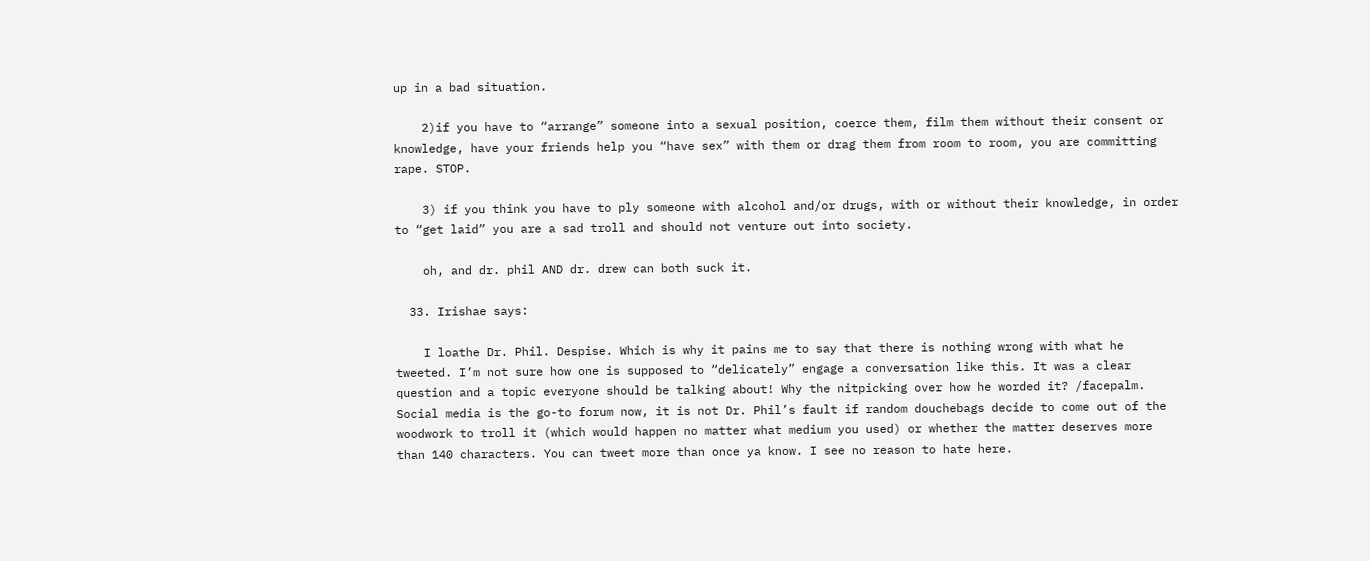up in a bad situation.

    2)if you have to “arrange” someone into a sexual position, coerce them, film them without their consent or knowledge, have your friends help you “have sex” with them or drag them from room to room, you are committing rape. STOP.

    3) if you think you have to ply someone with alcohol and/or drugs, with or without their knowledge, in order to “get laid” you are a sad troll and should not venture out into society.

    oh, and dr. phil AND dr. drew can both suck it.

  33. Irishae says:

    I loathe Dr. Phil. Despise. Which is why it pains me to say that there is nothing wrong with what he tweeted. I’m not sure how one is supposed to “delicately” engage a conversation like this. It was a clear question and a topic everyone should be talking about! Why the nitpicking over how he worded it? /facepalm. Social media is the go-to forum now, it is not Dr. Phil’s fault if random douchebags decide to come out of the woodwork to troll it (which would happen no matter what medium you used) or whether the matter deserves more than 140 characters. You can tweet more than once ya know. I see no reason to hate here.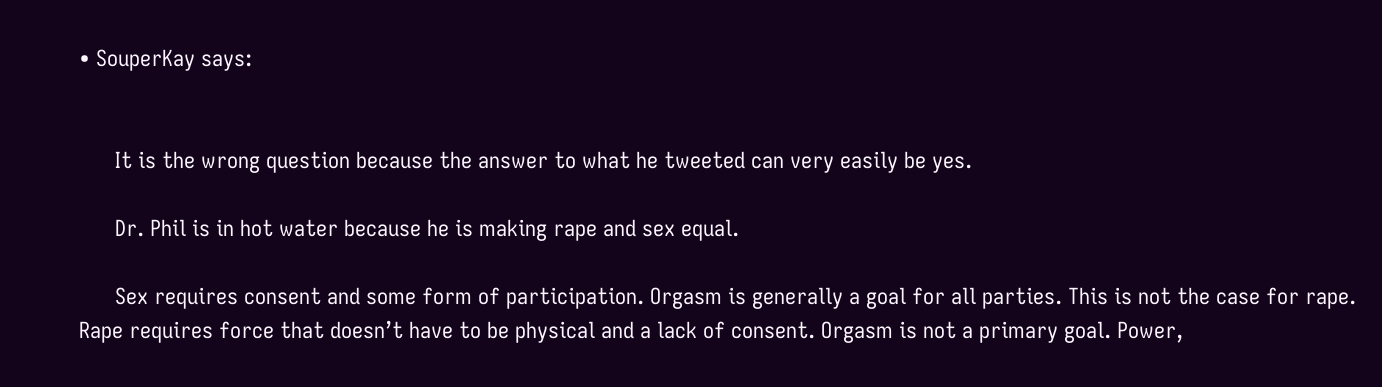• SouperKay says:


      It is the wrong question because the answer to what he tweeted can very easily be yes.

      Dr. Phil is in hot water because he is making rape and sex equal.

      Sex requires consent and some form of participation. Orgasm is generally a goal for all parties. This is not the case for rape. Rape requires force that doesn’t have to be physical and a lack of consent. Orgasm is not a primary goal. Power,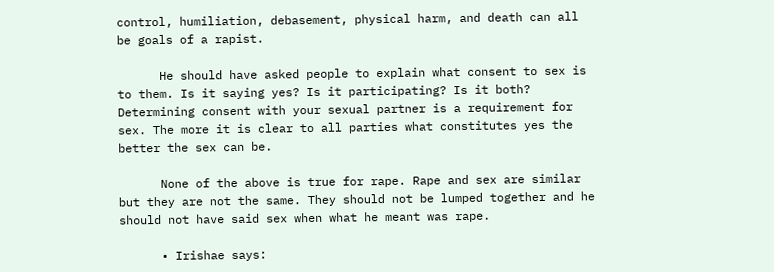control, humiliation, debasement, physical harm, and death can all be goals of a rapist.

      He should have asked people to explain what consent to sex is to them. Is it saying yes? Is it participating? Is it both? Determining consent with your sexual partner is a requirement for sex. The more it is clear to all parties what constitutes yes the better the sex can be.

      None of the above is true for rape. Rape and sex are similar but they are not the same. They should not be lumped together and he should not have said sex when what he meant was rape.

      • Irishae says: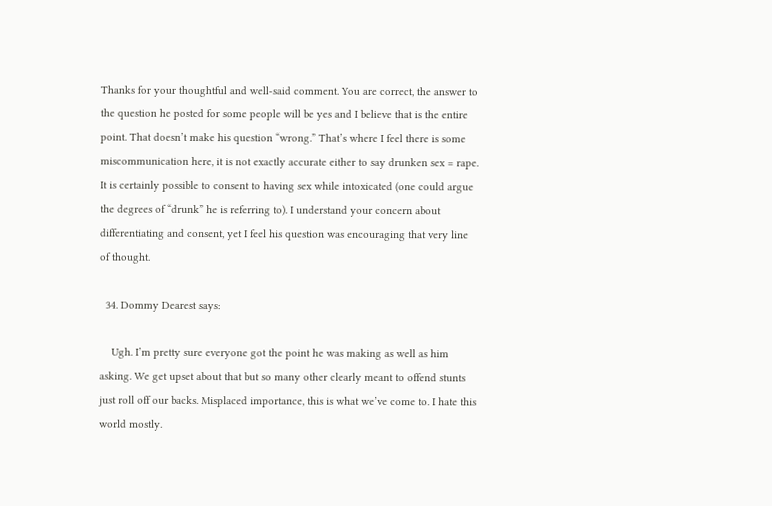Thanks for your thoughtful and well-said comment. You are correct, the answer to the question he posted for some people will be yes and I believe that is the entire point. That doesn’t make his question “wrong.” That’s where I feel there is some miscommunication here, it is not exactly accurate either to say drunken sex = rape. It is certainly possible to consent to having sex while intoxicated (one could argue the degrees of “drunk” he is referring to). I understand your concern about differentiating and consent, yet I feel his question was encouraging that very line of thought.

  34. Dommy Dearest says:

    Ugh. I’m pretty sure everyone got the point he was making as well as him asking. We get upset about that but so many other clearly meant to offend stunts just roll off our backs. Misplaced importance, this is what we’ve come to. I hate this world mostly.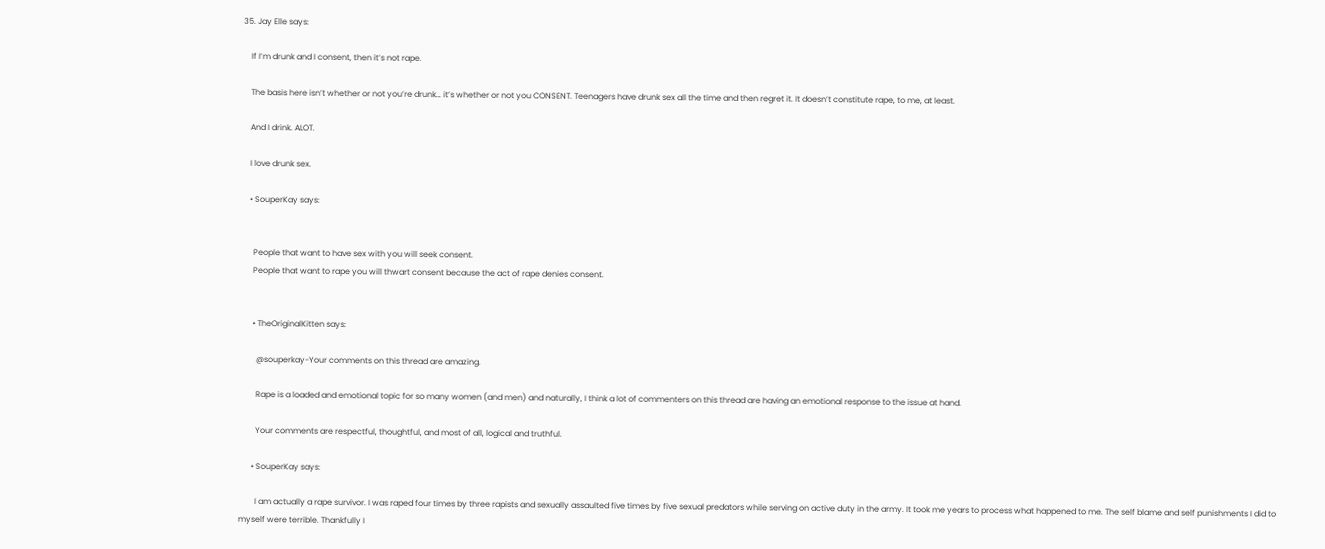35. Jay Elle says:

    If I’m drunk and I consent, then it’s not rape.

    The basis here isn’t whether or not you’re drunk… it’s whether or not you CONSENT. Teenagers have drunk sex all the time and then regret it. It doesn’t constitute rape, to me, at least.

    And I drink. ALOT.

    I love drunk sex.

    • SouperKay says:


      People that want to have sex with you will seek consent.
      People that want to rape you will thwart consent because the act of rape denies consent.


      • TheOriginalKitten says:

        @souperkay-Your comments on this thread are amazing.

        Rape is a loaded and emotional topic for so many women (and men) and naturally, I think a lot of commenters on this thread are having an emotional response to the issue at hand.

        Your comments are respectful, thoughtful, and most of all, logical and truthful.

      • SouperKay says:

        I am actually a rape survivor. I was raped four times by three rapists and sexually assaulted five times by five sexual predators while serving on active duty in the army. It took me years to process what happened to me. The self blame and self punishments I did to myself were terrible. Thankfully I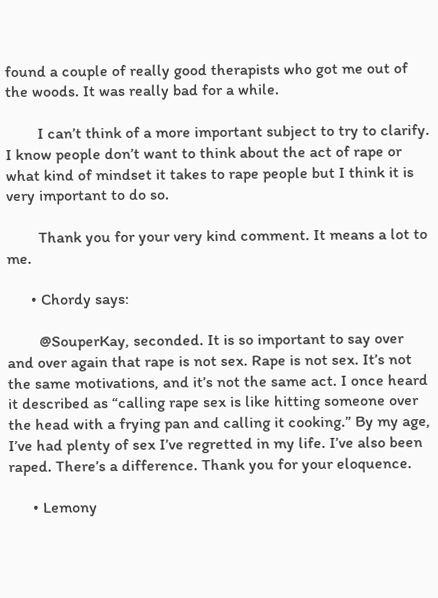found a couple of really good therapists who got me out of the woods. It was really bad for a while.

        I can’t think of a more important subject to try to clarify. I know people don’t want to think about the act of rape or what kind of mindset it takes to rape people but I think it is very important to do so.

        Thank you for your very kind comment. It means a lot to me.

      • Chordy says:

        @SouperKay, seconded. It is so important to say over and over again that rape is not sex. Rape is not sex. It’s not the same motivations, and it’s not the same act. I once heard it described as “calling rape sex is like hitting someone over the head with a frying pan and calling it cooking.” By my age, I’ve had plenty of sex I’ve regretted in my life. I’ve also been raped. There’s a difference. Thank you for your eloquence.

      • Lemony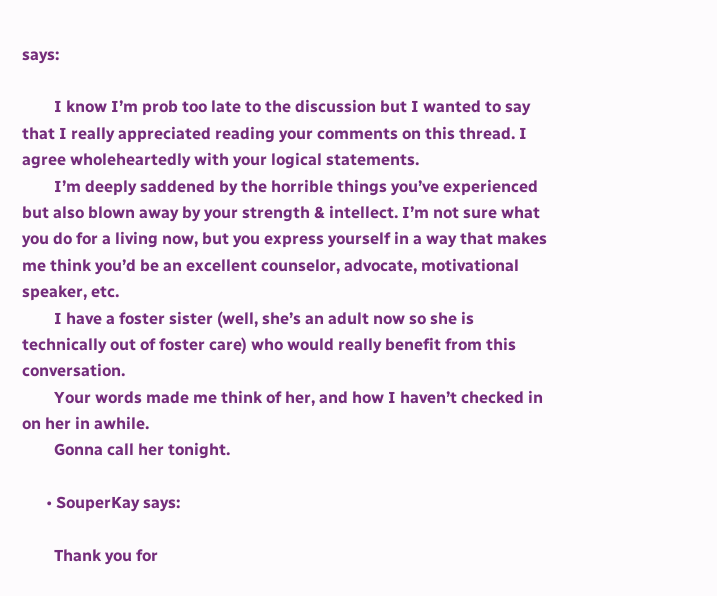says:

        I know I’m prob too late to the discussion but I wanted to say that I really appreciated reading your comments on this thread. I agree wholeheartedly with your logical statements.
        I’m deeply saddened by the horrible things you’ve experienced but also blown away by your strength & intellect. I’m not sure what you do for a living now, but you express yourself in a way that makes me think you’d be an excellent counselor, advocate, motivational speaker, etc.
        I have a foster sister (well, she’s an adult now so she is technically out of foster care) who would really benefit from this conversation.
        Your words made me think of her, and how I haven’t checked in on her in awhile.
        Gonna call her tonight.

      • SouperKay says:

        Thank you for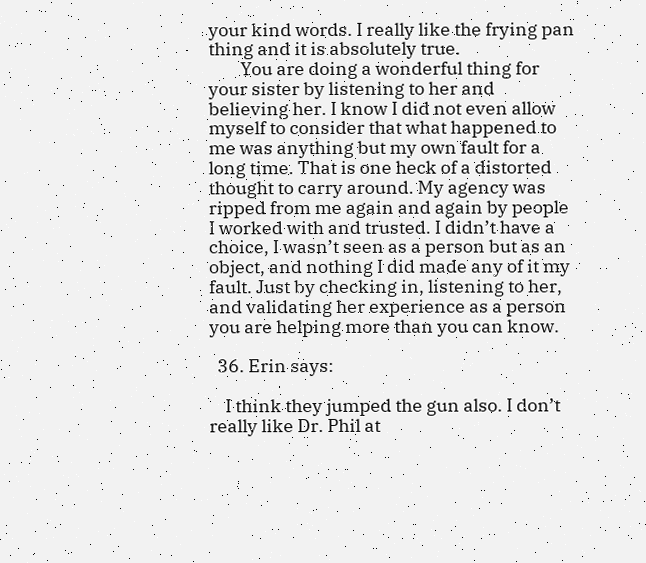your kind words. I really like the frying pan thing and it is absolutely true.
        You are doing a wonderful thing for your sister by listening to her and believing her. I know I did not even allow myself to consider that what happened to me was anything but my own fault for a long time. That is one heck of a distorted thought to carry around. My agency was ripped from me again and again by people I worked with and trusted. I didn’t have a choice, I wasn’t seen as a person but as an object, and nothing I did made any of it my fault. Just by checking in, listening to her, and validating her experience as a person you are helping more than you can know.

  36. Erin says:

    I think they jumped the gun also. I don’t really like Dr. Phil at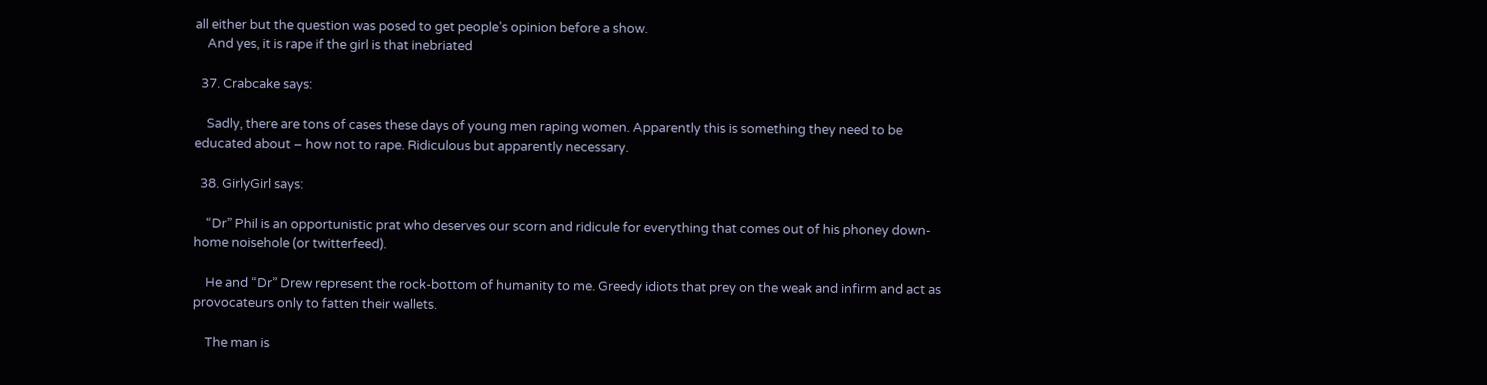all either but the question was posed to get people’s opinion before a show.
    And yes, it is rape if the girl is that inebriated

  37. Crabcake says:

    Sadly, there are tons of cases these days of young men raping women. Apparently this is something they need to be educated about – how not to rape. Ridiculous but apparently necessary.

  38. GirlyGirl says:

    “Dr” Phil is an opportunistic prat who deserves our scorn and ridicule for everything that comes out of his phoney down-home noisehole (or twitterfeed).

    He and “Dr” Drew represent the rock-bottom of humanity to me. Greedy idiots that prey on the weak and infirm and act as provocateurs only to fatten their wallets.

    The man is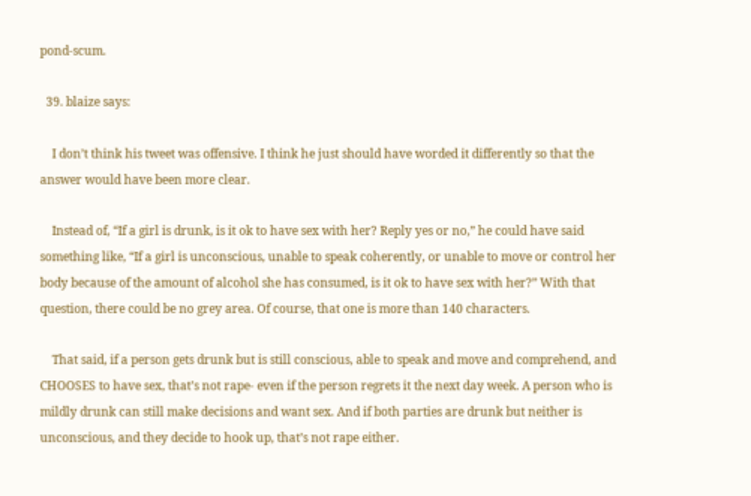pond-scum.

  39. blaize says:

    I don’t think his tweet was offensive. I think he just should have worded it differently so that the answer would have been more clear.

    Instead of, “If a girl is drunk, is it ok to have sex with her? Reply yes or no,” he could have said something like, “If a girl is unconscious, unable to speak coherently, or unable to move or control her body because of the amount of alcohol she has consumed, is it ok to have sex with her?” With that question, there could be no grey area. Of course, that one is more than 140 characters.

    That said, if a person gets drunk but is still conscious, able to speak and move and comprehend, and CHOOSES to have sex, that’s not rape- even if the person regrets it the next day week. A person who is mildly drunk can still make decisions and want sex. And if both parties are drunk but neither is unconscious, and they decide to hook up, that’s not rape either.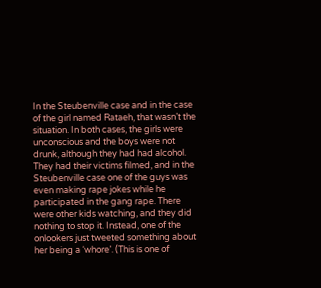In the Steubenville case and in the case of the girl named Rataeh, that wasn’t the situation. In both cases, the girls were unconscious and the boys were not drunk, although they had had alcohol. They had their victims filmed, and in the Steubenville case one of the guys was even making rape jokes while he participated in the gang rape. There were other kids watching, and they did nothing to stop it. Instead, one of the onlookers just tweeted something about her being a ‘whore’. (This is one of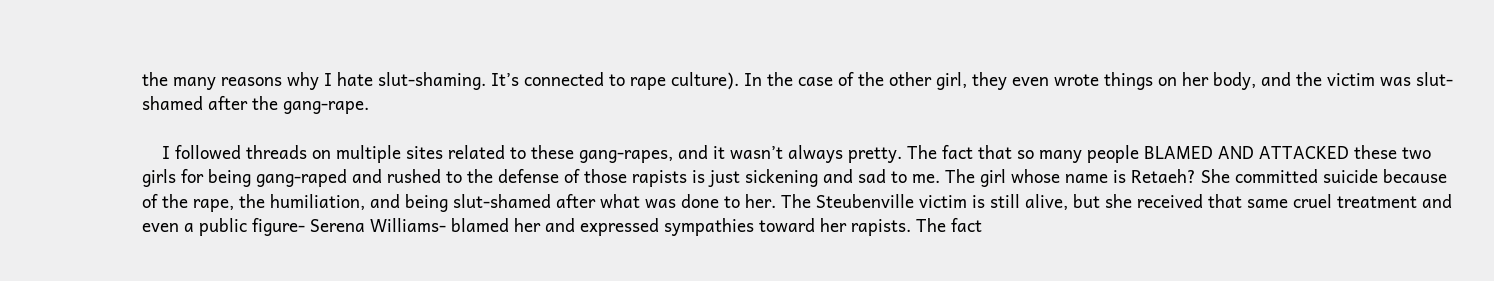the many reasons why I hate slut-shaming. It’s connected to rape culture). In the case of the other girl, they even wrote things on her body, and the victim was slut-shamed after the gang-rape.

    I followed threads on multiple sites related to these gang-rapes, and it wasn’t always pretty. The fact that so many people BLAMED AND ATTACKED these two girls for being gang-raped and rushed to the defense of those rapists is just sickening and sad to me. The girl whose name is Retaeh? She committed suicide because of the rape, the humiliation, and being slut-shamed after what was done to her. The Steubenville victim is still alive, but she received that same cruel treatment and even a public figure- Serena Williams- blamed her and expressed sympathies toward her rapists. The fact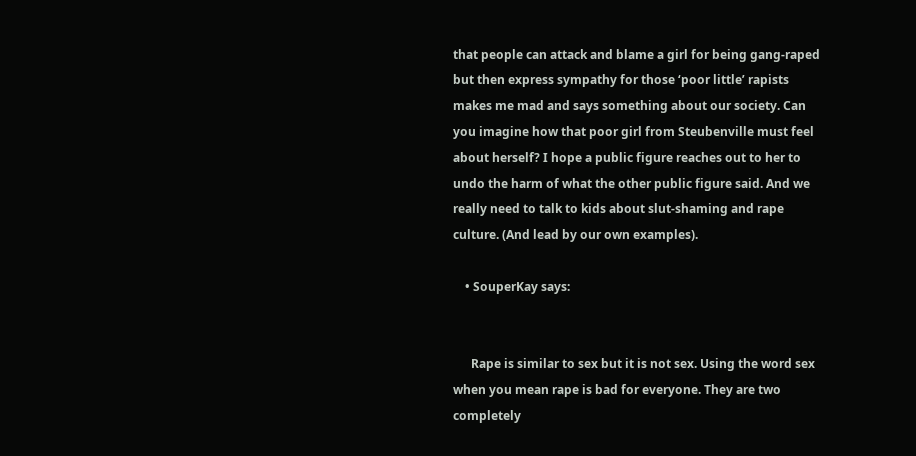that people can attack and blame a girl for being gang-raped but then express sympathy for those ‘poor little’ rapists makes me mad and says something about our society. Can you imagine how that poor girl from Steubenville must feel about herself? I hope a public figure reaches out to her to undo the harm of what the other public figure said. And we really need to talk to kids about slut-shaming and rape culture. (And lead by our own examples).

    • SouperKay says:


      Rape is similar to sex but it is not sex. Using the word sex when you mean rape is bad for everyone. They are two completely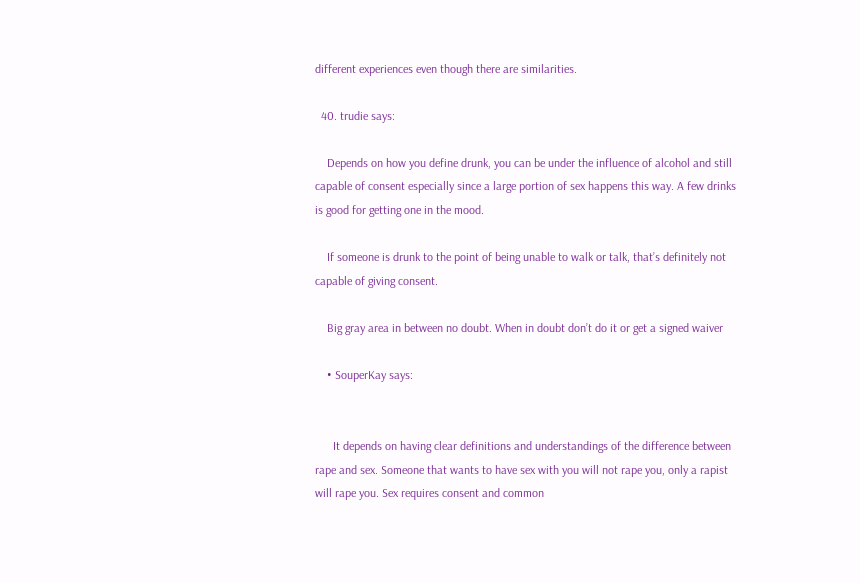different experiences even though there are similarities.

  40. trudie says:

    Depends on how you define drunk, you can be under the influence of alcohol and still capable of consent especially since a large portion of sex happens this way. A few drinks is good for getting one in the mood.

    If someone is drunk to the point of being unable to walk or talk, that’s definitely not capable of giving consent.

    Big gray area in between no doubt. When in doubt don’t do it or get a signed waiver

    • SouperKay says:


      It depends on having clear definitions and understandings of the difference between rape and sex. Someone that wants to have sex with you will not rape you, only a rapist will rape you. Sex requires consent and common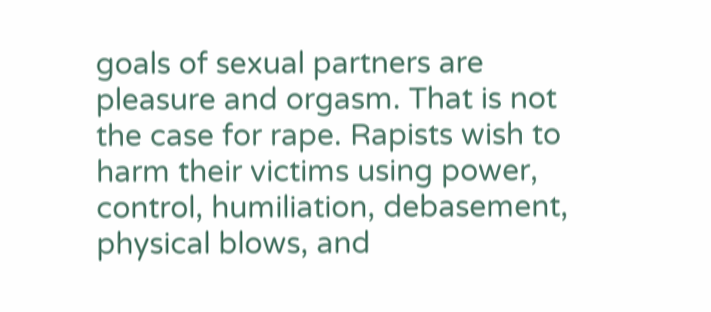goals of sexual partners are pleasure and orgasm. That is not the case for rape. Rapists wish to harm their victims using power, control, humiliation, debasement, physical blows, and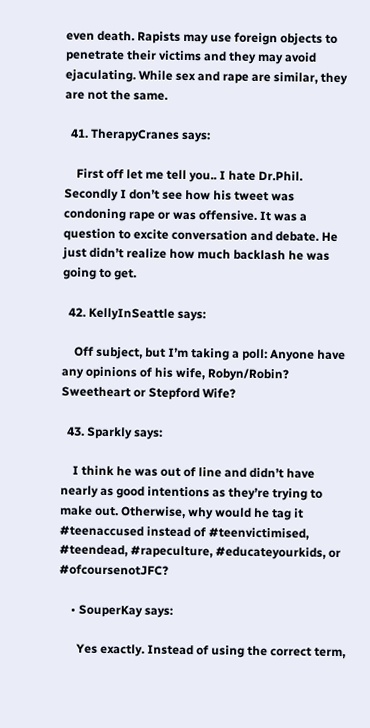even death. Rapists may use foreign objects to penetrate their victims and they may avoid ejaculating. While sex and rape are similar, they are not the same.

  41. TherapyCranes says:

    First off let me tell you.. I hate Dr.Phil. Secondly I don’t see how his tweet was condoning rape or was offensive. It was a question to excite conversation and debate. He just didn’t realize how much backlash he was going to get.

  42. KellyInSeattle says:

    Off subject, but I’m taking a poll: Anyone have any opinions of his wife, Robyn/Robin? Sweetheart or Stepford Wife?

  43. Sparkly says:

    I think he was out of line and didn’t have nearly as good intentions as they’re trying to make out. Otherwise, why would he tag it #teenaccused instead of #teenvictimised, #teendead, #rapeculture, #educateyourkids, or #ofcoursenotJFC?

    • SouperKay says:

      Yes exactly. Instead of using the correct term,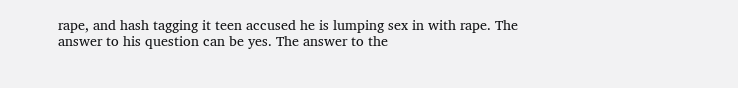rape, and hash tagging it teen accused he is lumping sex in with rape. The answer to his question can be yes. The answer to the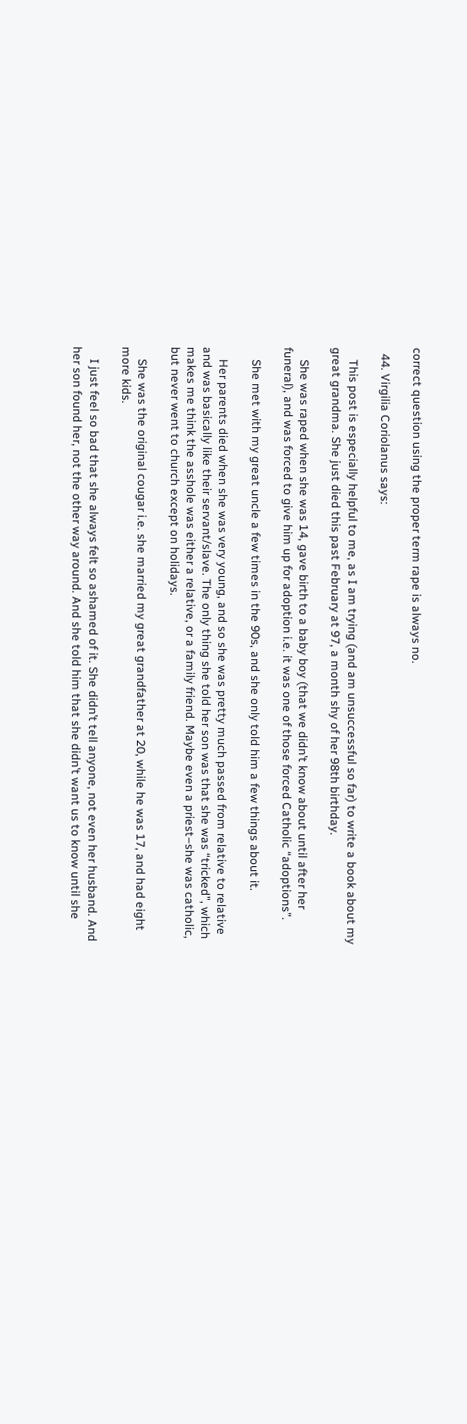correct question using the proper term rape is always no.

  44. Virgilia Coriolanus says:

    This post is especially helpful to me, as I am trying (and am unsuccessful so far) to write a book about my great grandma. She just died this past February at 97, a month shy of her 98th birthday.

    She was raped when she was 14, gave birth to a baby boy (that we didn’t know about until after her funeral), and was forced to give him up for adoption i.e. it was one of those forced Catholic “adoptions”.

    She met with my great uncle a few times in the 90s, and she only told him a few things about it.

    Her parents died when she was very young, and so she was pretty much passed from relative to relative and was basically like their servant/slave. The only thing she told her son was that she was “tricked”, which makes me think the asshole was either a relative, or a family friend. Maybe even a priest–she was catholic, but never went to church except on holidays.

    She was the original cougar i.e. she married my great grandfather at 20, while he was 17, and had eight more kids.

    I just feel so bad that she always felt so ashamed of it. She didn’t tell anyone, not even her husband. And her son found her, not the other way around. And she told him that she didn’t want us to know until she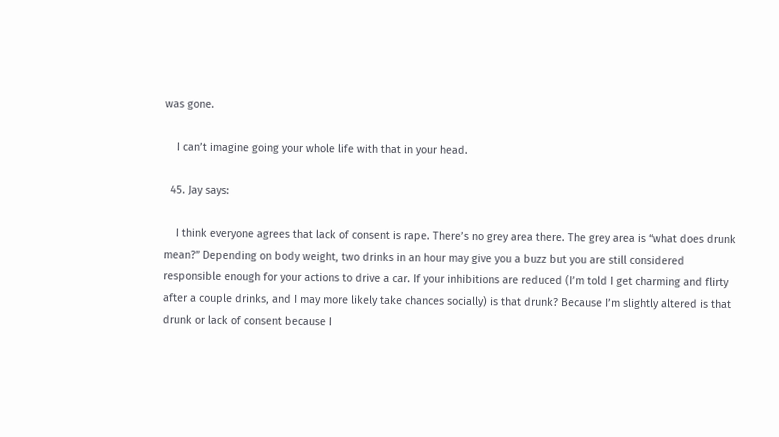was gone.

    I can’t imagine going your whole life with that in your head.

  45. Jay says:

    I think everyone agrees that lack of consent is rape. There’s no grey area there. The grey area is “what does drunk mean?” Depending on body weight, two drinks in an hour may give you a buzz but you are still considered responsible enough for your actions to drive a car. If your inhibitions are reduced (I’m told I get charming and flirty after a couple drinks, and I may more likely take chances socially) is that drunk? Because I’m slightly altered is that drunk or lack of consent because I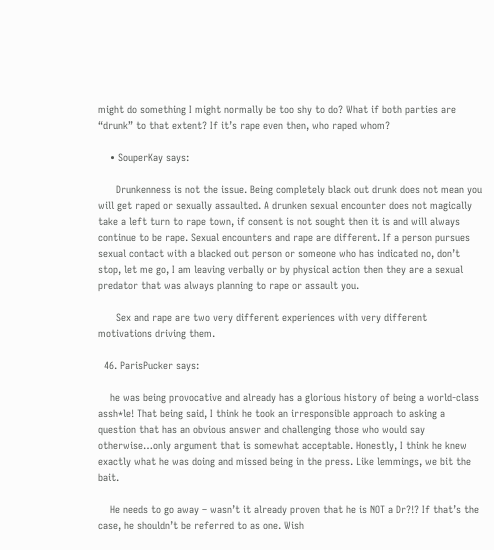might do something I might normally be too shy to do? What if both parties are “drunk” to that extent? If it’s rape even then, who raped whom?

    • SouperKay says:

      Drunkenness is not the issue. Being completely black out drunk does not mean you will get raped or sexually assaulted. A drunken sexual encounter does not magically take a left turn to rape town, if consent is not sought then it is and will always continue to be rape. Sexual encounters and rape are different. If a person pursues sexual contact with a blacked out person or someone who has indicated no, don’t stop, let me go, I am leaving verbally or by physical action then they are a sexual predator that was always planning to rape or assault you.

      Sex and rape are two very different experiences with very different motivations driving them.

  46. ParisPucker says:

    he was being provocative and already has a glorious history of being a world-class assh*le! That being said, I think he took an irresponsible approach to asking a question that has an obvious answer and challenging those who would say otherwise…only argument that is somewhat acceptable. Honestly, I think he knew exactly what he was doing and missed being in the press. Like lemmings, we bit the bait.

    He needs to go away – wasn’t it already proven that he is NOT a Dr?!? If that’s the case, he shouldn’t be referred to as one. Wish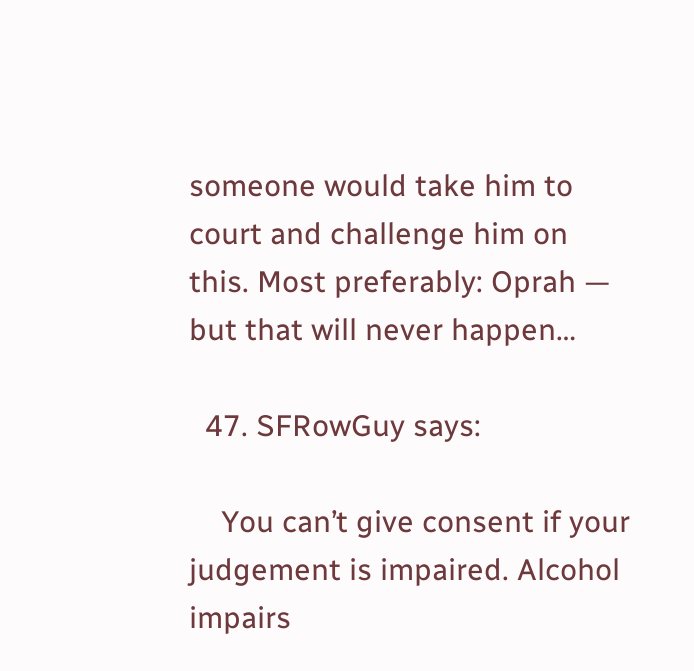someone would take him to court and challenge him on this. Most preferably: Oprah — but that will never happen…

  47. SFRowGuy says:

    You can’t give consent if your judgement is impaired. Alcohol impairs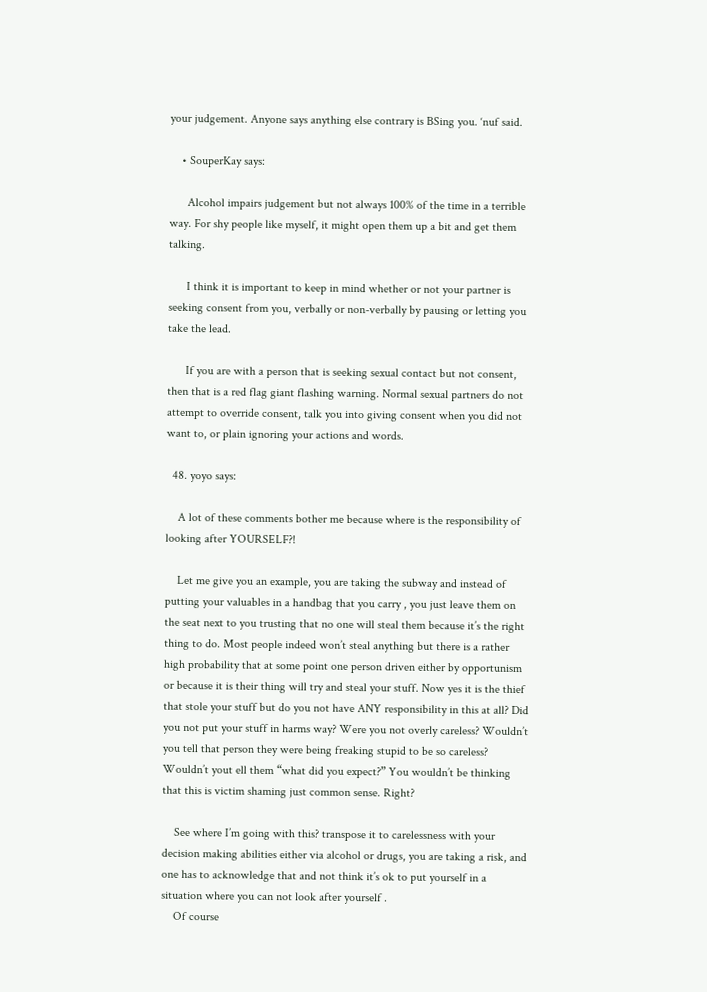your judgement. Anyone says anything else contrary is BSing you. ‘nuf said.

    • SouperKay says:

      Alcohol impairs judgement but not always 100% of the time in a terrible way. For shy people like myself, it might open them up a bit and get them talking.

      I think it is important to keep in mind whether or not your partner is seeking consent from you, verbally or non-verbally by pausing or letting you take the lead.

      If you are with a person that is seeking sexual contact but not consent, then that is a red flag giant flashing warning. Normal sexual partners do not attempt to override consent, talk you into giving consent when you did not want to, or plain ignoring your actions and words.

  48. yoyo says:

    A lot of these comments bother me because where is the responsibility of looking after YOURSELF?!

    Let me give you an example, you are taking the subway and instead of putting your valuables in a handbag that you carry , you just leave them on the seat next to you trusting that no one will steal them because it’s the right thing to do. Most people indeed won’t steal anything but there is a rather high probability that at some point one person driven either by opportunism or because it is their thing will try and steal your stuff. Now yes it is the thief that stole your stuff but do you not have ANY responsibility in this at all? Did you not put your stuff in harms way? Were you not overly careless? Wouldn’t you tell that person they were being freaking stupid to be so careless? Wouldn’t yout ell them “what did you expect?” You wouldn’t be thinking that this is victim shaming just common sense. Right?

    See where I’m going with this? transpose it to carelessness with your decision making abilities either via alcohol or drugs, you are taking a risk, and one has to acknowledge that and not think it’s ok to put yourself in a situation where you can not look after yourself .
    Of course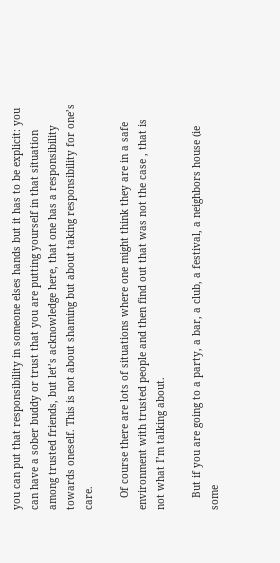you can put that responsibility in someone elses hands but it has to be explicit: you can have a sober buddy or trust that you are putting yourself in that situation among trusted friends, but let’s acknowledge here, that one has a responsibility towards oneself. This is not about shaming but about taking responsibility for one’s care.

    Of course there are lots of situations where one might think they are in a safe environment with trusted people and then find out that was not the case , that is not what I’m talking about.

    But if you are going to a party, a bar, a club, a festival, a neighbors house (ie some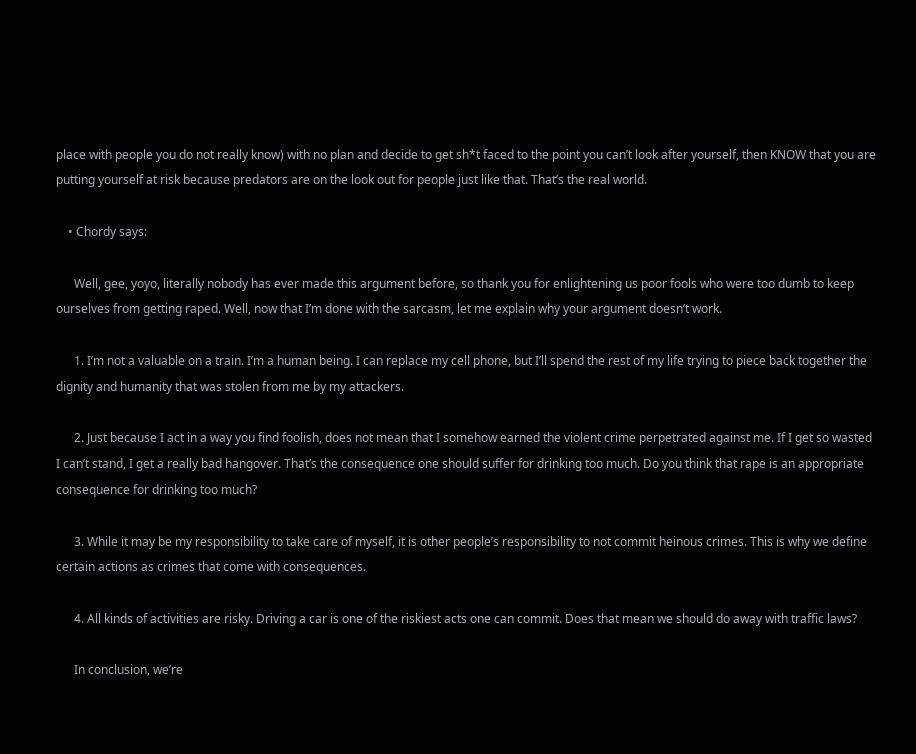place with people you do not really know) with no plan and decide to get sh*t faced to the point you can’t look after yourself, then KNOW that you are putting yourself at risk because predators are on the look out for people just like that. That’s the real world.

    • Chordy says:

      Well, gee, yoyo, literally nobody has ever made this argument before, so thank you for enlightening us poor fools who were too dumb to keep ourselves from getting raped. Well, now that I’m done with the sarcasm, let me explain why your argument doesn’t work.

      1. I’m not a valuable on a train. I’m a human being. I can replace my cell phone, but I’ll spend the rest of my life trying to piece back together the dignity and humanity that was stolen from me by my attackers.

      2. Just because I act in a way you find foolish, does not mean that I somehow earned the violent crime perpetrated against me. If I get so wasted I can’t stand, I get a really bad hangover. That’s the consequence one should suffer for drinking too much. Do you think that rape is an appropriate consequence for drinking too much?

      3. While it may be my responsibility to take care of myself, it is other people’s responsibility to not commit heinous crimes. This is why we define certain actions as crimes that come with consequences.

      4. All kinds of activities are risky. Driving a car is one of the riskiest acts one can commit. Does that mean we should do away with traffic laws?

      In conclusion, we’re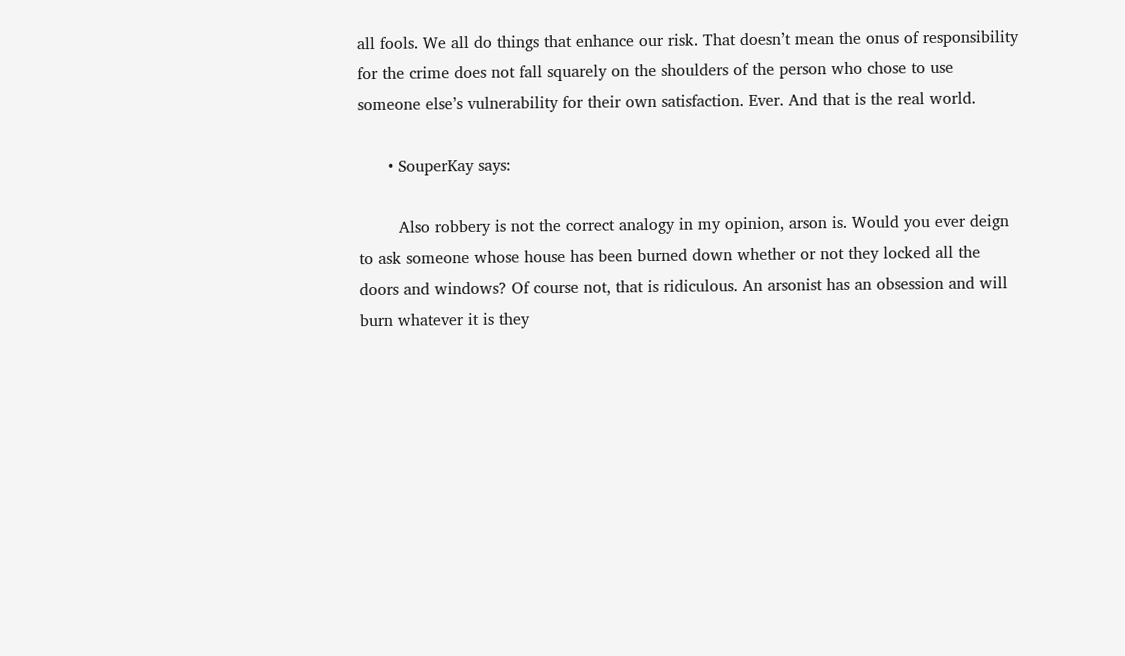all fools. We all do things that enhance our risk. That doesn’t mean the onus of responsibility for the crime does not fall squarely on the shoulders of the person who chose to use someone else’s vulnerability for their own satisfaction. Ever. And that is the real world.

      • SouperKay says:

        Also robbery is not the correct analogy in my opinion, arson is. Would you ever deign to ask someone whose house has been burned down whether or not they locked all the doors and windows? Of course not, that is ridiculous. An arsonist has an obsession and will burn whatever it is they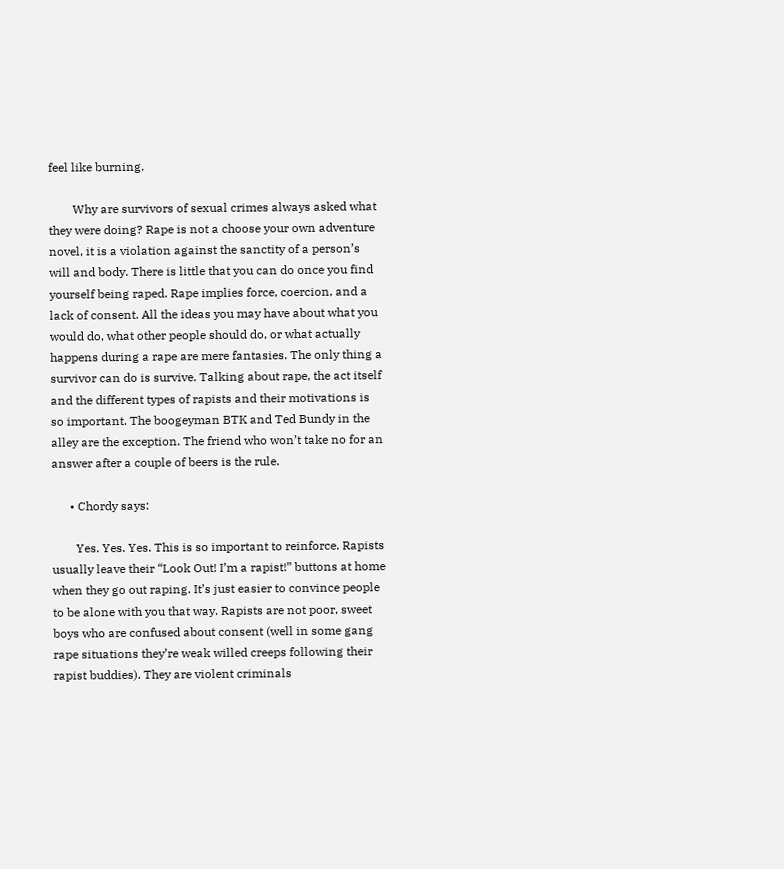feel like burning.

        Why are survivors of sexual crimes always asked what they were doing? Rape is not a choose your own adventure novel, it is a violation against the sanctity of a person’s will and body. There is little that you can do once you find yourself being raped. Rape implies force, coercion, and a lack of consent. All the ideas you may have about what you would do, what other people should do, or what actually happens during a rape are mere fantasies. The only thing a survivor can do is survive. Talking about rape, the act itself and the different types of rapists and their motivations is so important. The boogeyman BTK and Ted Bundy in the alley are the exception. The friend who won’t take no for an answer after a couple of beers is the rule.

      • Chordy says:

        Yes. Yes. Yes. This is so important to reinforce. Rapists usually leave their “Look Out! I’m a rapist!” buttons at home when they go out raping. It’s just easier to convince people to be alone with you that way. Rapists are not poor, sweet boys who are confused about consent (well in some gang rape situations they’re weak willed creeps following their rapist buddies). They are violent criminals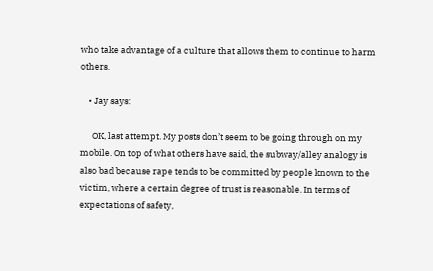who take advantage of a culture that allows them to continue to harm others.

    • Jay says:

      OK, last attempt. My posts don’t seem to be going through on my mobile. On top of what others have said, the subway/alley analogy is also bad because rape tends to be committed by people known to the victim, where a certain degree of trust is reasonable. In terms of expectations of safety,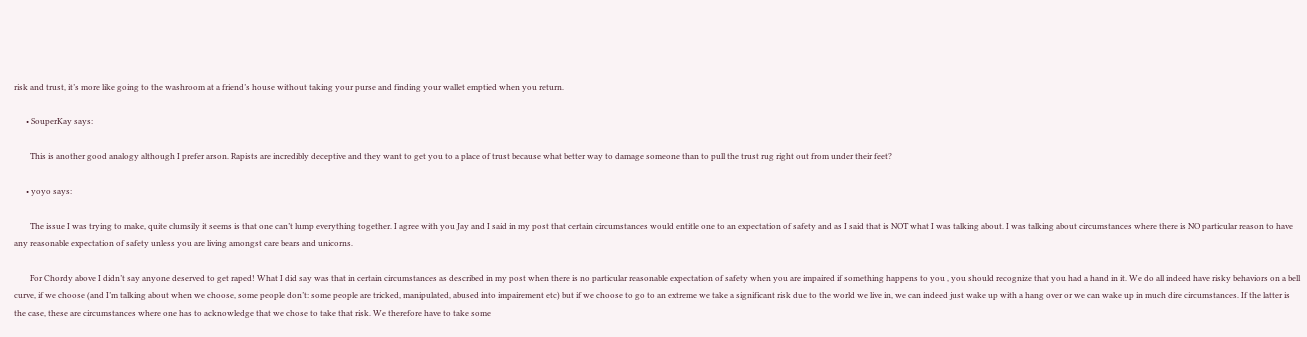risk and trust, it’s more like going to the washroom at a friend’s house without taking your purse and finding your wallet emptied when you return.

      • SouperKay says:

        This is another good analogy although I prefer arson. Rapists are incredibly deceptive and they want to get you to a place of trust because what better way to damage someone than to pull the trust rug right out from under their feet?

      • yoyo says:

        The issue I was trying to make, quite clumsily it seems is that one can’t lump everything together. I agree with you Jay and I said in my post that certain circumstances would entitle one to an expectation of safety and as I said that is NOT what I was talking about. I was talking about circumstances where there is NO particular reason to have any reasonable expectation of safety unless you are living amongst care bears and unicorns.

        For Chordy above I didn’t say anyone deserved to get raped! What I did say was that in certain circumstances as described in my post when there is no particular reasonable expectation of safety when you are impaired if something happens to you , you should recognize that you had a hand in it. We do all indeed have risky behaviors on a bell curve, if we choose (and I’m talking about when we choose, some people don’t: some people are tricked, manipulated, abused into impairement etc) but if we choose to go to an extreme we take a significant risk due to the world we live in, we can indeed just wake up with a hang over or we can wake up in much dire circumstances. If the latter is the case, these are circumstances where one has to acknowledge that we chose to take that risk. We therefore have to take some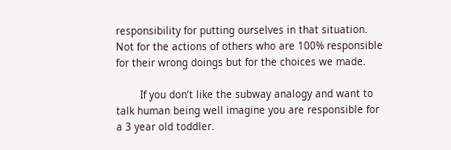responsibility for putting ourselves in that situation. Not for the actions of others who are 100% responsible for their wrong doings but for the choices we made.

        If you don’t like the subway analogy and want to talk human being well imagine you are responsible for a 3 year old toddler.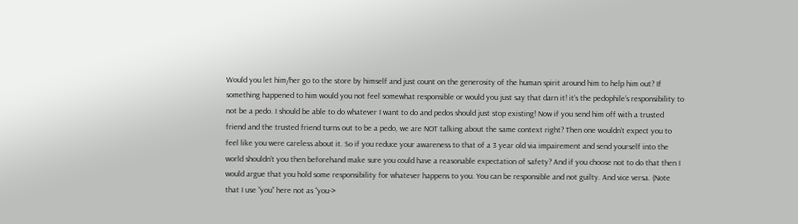Would you let him/her go to the store by himself and just count on the generosity of the human spirit around him to help him out? If something happened to him would you not feel somewhat responsible or would you just say that darn it! it’s the pedophile’s responsibility to not be a pedo. I should be able to do whatever I want to do and pedos should just stop existing! Now if you send him off with a trusted friend and the trusted friend turns out to be a pedo, we are NOT talking about the same context right? Then one wouldn’t expect you to feel like you were careless about it. So if you reduce your awareness to that of a 3 year old via impairement and send yourself into the world shouldn’t you then beforehand make sure you could have a reasonable expectation of safety? And if you choose not to do that then I would argue that you hold some responsibility for whatever happens to you. You can be responsible and not guilty. And vice versa. (Note that I use “you” here not as “you->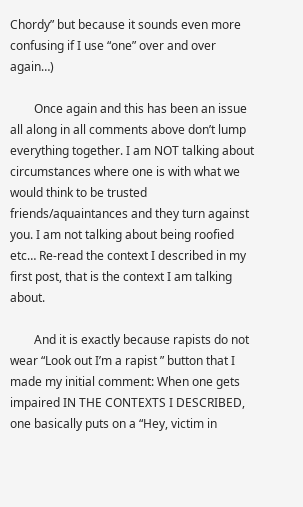Chordy” but because it sounds even more confusing if I use “one” over and over again…)

        Once again and this has been an issue all along in all comments above don’t lump everything together. I am NOT talking about circumstances where one is with what we would think to be trusted friends/aquaintances and they turn against you. I am not talking about being roofied etc… Re-read the context I described in my first post, that is the context I am talking about.

        And it is exactly because rapists do not wear “Look out I’m a rapist ” button that I made my initial comment: When one gets impaired IN THE CONTEXTS I DESCRIBED, one basically puts on a “Hey, victim in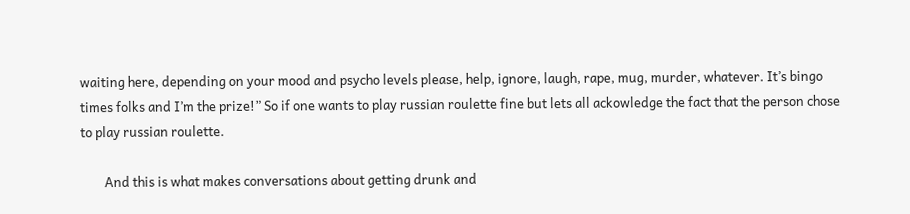waiting here, depending on your mood and psycho levels please, help, ignore, laugh, rape, mug, murder, whatever. It’s bingo times folks and I’m the prize!” So if one wants to play russian roulette fine but lets all ackowledge the fact that the person chose to play russian roulette.

        And this is what makes conversations about getting drunk and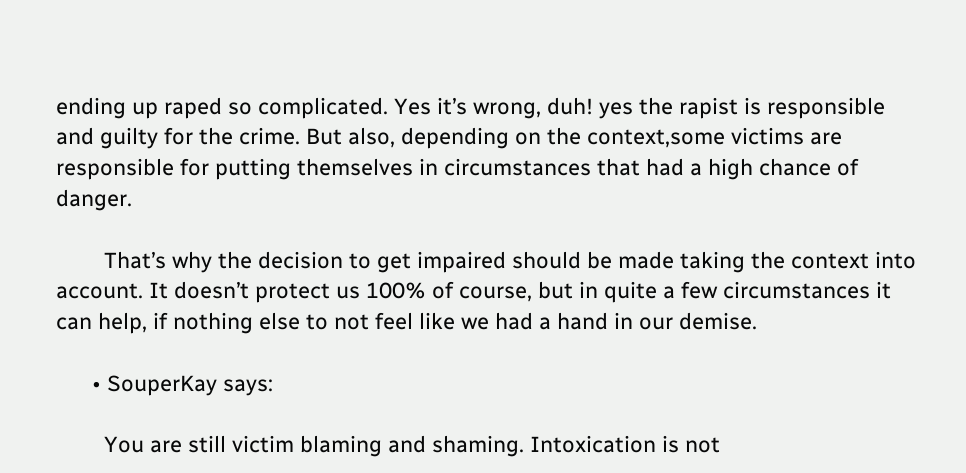ending up raped so complicated. Yes it’s wrong, duh! yes the rapist is responsible and guilty for the crime. But also, depending on the context,some victims are responsible for putting themselves in circumstances that had a high chance of danger.

        That’s why the decision to get impaired should be made taking the context into account. It doesn’t protect us 100% of course, but in quite a few circumstances it can help, if nothing else to not feel like we had a hand in our demise.

      • SouperKay says:

        You are still victim blaming and shaming. Intoxication is not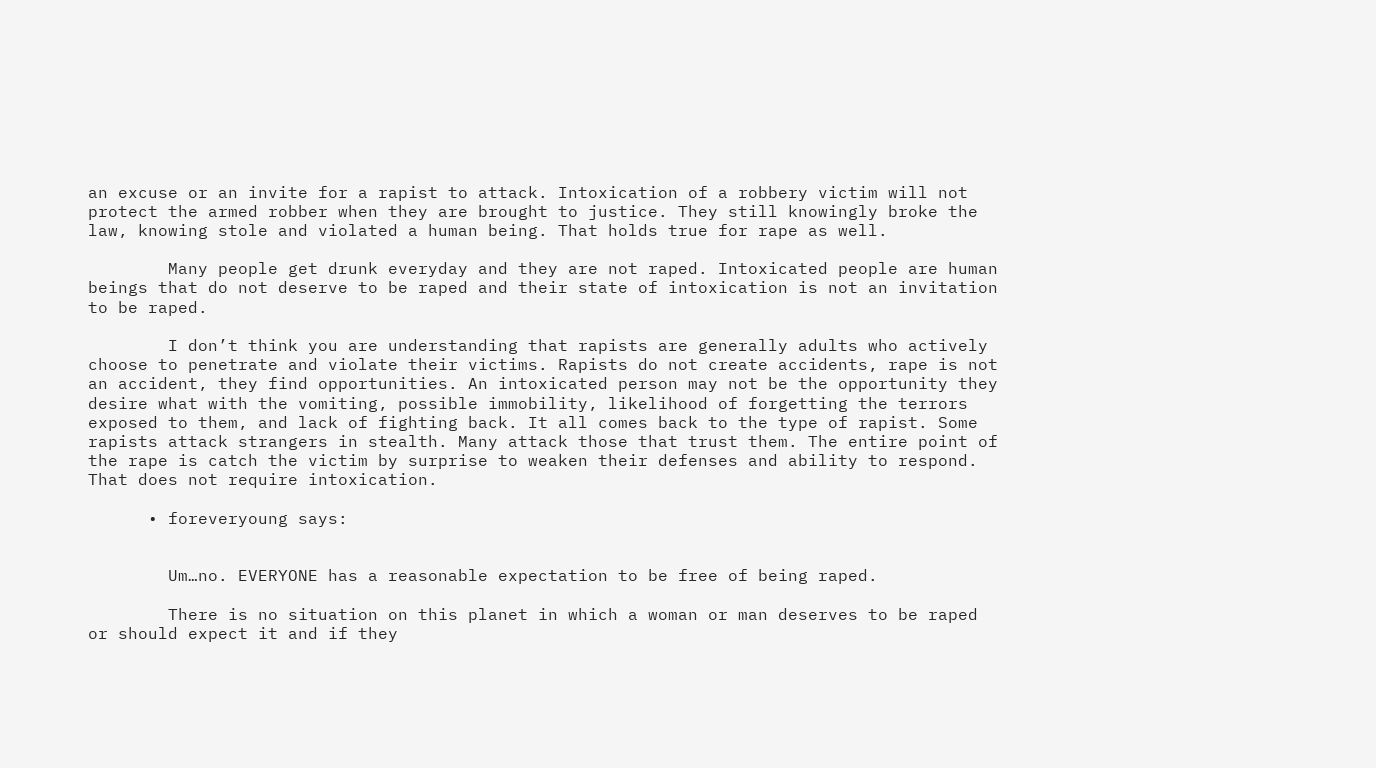an excuse or an invite for a rapist to attack. Intoxication of a robbery victim will not protect the armed robber when they are brought to justice. They still knowingly broke the law, knowing stole and violated a human being. That holds true for rape as well.

        Many people get drunk everyday and they are not raped. Intoxicated people are human beings that do not deserve to be raped and their state of intoxication is not an invitation to be raped.

        I don’t think you are understanding that rapists are generally adults who actively choose to penetrate and violate their victims. Rapists do not create accidents, rape is not an accident, they find opportunities. An intoxicated person may not be the opportunity they desire what with the vomiting, possible immobility, likelihood of forgetting the terrors exposed to them, and lack of fighting back. It all comes back to the type of rapist. Some rapists attack strangers in stealth. Many attack those that trust them. The entire point of the rape is catch the victim by surprise to weaken their defenses and ability to respond. That does not require intoxication.

      • foreveryoung says:


        Um…no. EVERYONE has a reasonable expectation to be free of being raped.

        There is no situation on this planet in which a woman or man deserves to be raped or should expect it and if they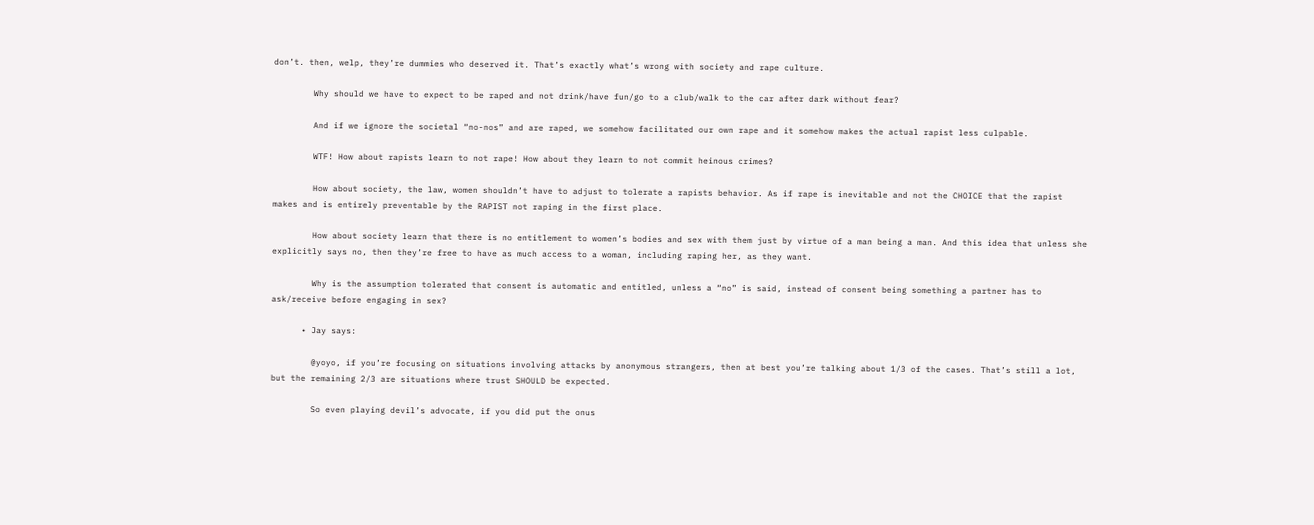don’t. then, welp, they’re dummies who deserved it. That’s exactly what’s wrong with society and rape culture.

        Why should we have to expect to be raped and not drink/have fun/go to a club/walk to the car after dark without fear?

        And if we ignore the societal “no-nos” and are raped, we somehow facilitated our own rape and it somehow makes the actual rapist less culpable.

        WTF! How about rapists learn to not rape! How about they learn to not commit heinous crimes?

        How about society, the law, women shouldn’t have to adjust to tolerate a rapists behavior. As if rape is inevitable and not the CHOICE that the rapist makes and is entirely preventable by the RAPIST not raping in the first place.

        How about society learn that there is no entitlement to women’s bodies and sex with them just by virtue of a man being a man. And this idea that unless she explicitly says no, then they’re free to have as much access to a woman, including raping her, as they want.

        Why is the assumption tolerated that consent is automatic and entitled, unless a “no” is said, instead of consent being something a partner has to ask/receive before engaging in sex?

      • Jay says:

        @yoyo, if you’re focusing on situations involving attacks by anonymous strangers, then at best you’re talking about 1/3 of the cases. That’s still a lot, but the remaining 2/3 are situations where trust SHOULD be expected.

        So even playing devil’s advocate, if you did put the onus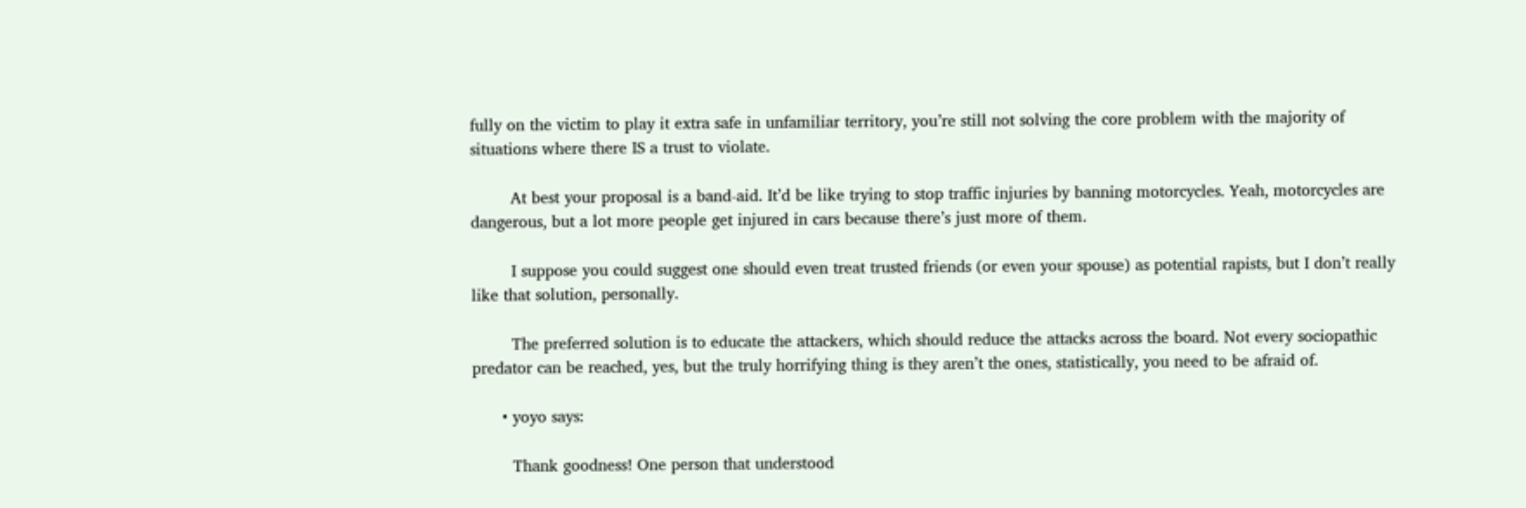fully on the victim to play it extra safe in unfamiliar territory, you’re still not solving the core problem with the majority of situations where there IS a trust to violate.

        At best your proposal is a band-aid. It’d be like trying to stop traffic injuries by banning motorcycles. Yeah, motorcycles are dangerous, but a lot more people get injured in cars because there’s just more of them.

        I suppose you could suggest one should even treat trusted friends (or even your spouse) as potential rapists, but I don’t really like that solution, personally.

        The preferred solution is to educate the attackers, which should reduce the attacks across the board. Not every sociopathic predator can be reached, yes, but the truly horrifying thing is they aren’t the ones, statistically, you need to be afraid of.

      • yoyo says:

        Thank goodness! One person that understood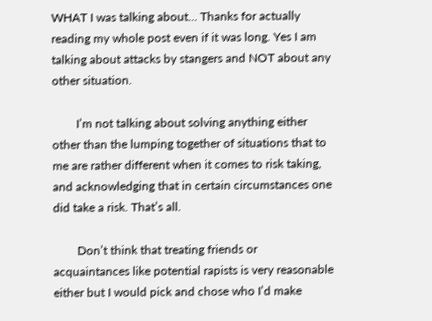WHAT I was talking about… Thanks for actually reading my whole post even if it was long. Yes I am talking about attacks by stangers and NOT about any other situation.

        I’m not talking about solving anything either other than the lumping together of situations that to me are rather different when it comes to risk taking, and acknowledging that in certain circumstances one did take a risk. That’s all.

        Don’t think that treating friends or acquaintances like potential rapists is very reasonable either but I would pick and chose who I’d make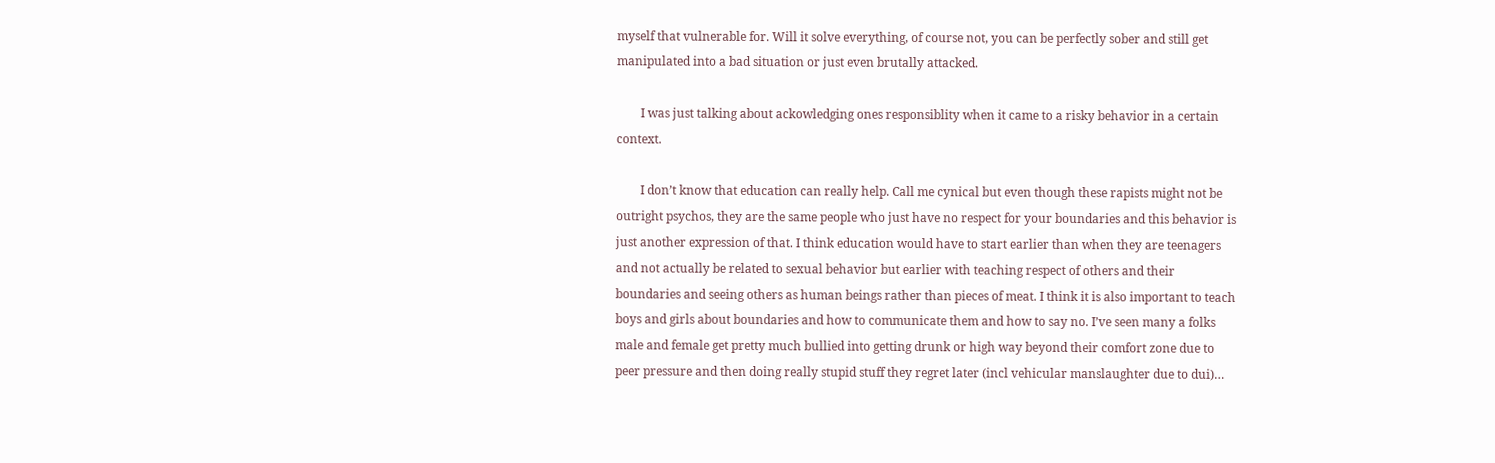myself that vulnerable for. Will it solve everything, of course not, you can be perfectly sober and still get manipulated into a bad situation or just even brutally attacked.

        I was just talking about ackowledging ones responsiblity when it came to a risky behavior in a certain context.

        I don’t know that education can really help. Call me cynical but even though these rapists might not be outright psychos, they are the same people who just have no respect for your boundaries and this behavior is just another expression of that. I think education would have to start earlier than when they are teenagers and not actually be related to sexual behavior but earlier with teaching respect of others and their boundaries and seeing others as human beings rather than pieces of meat. I think it is also important to teach boys and girls about boundaries and how to communicate them and how to say no. I’ve seen many a folks male and female get pretty much bullied into getting drunk or high way beyond their comfort zone due to peer pressure and then doing really stupid stuff they regret later (incl vehicular manslaughter due to dui)…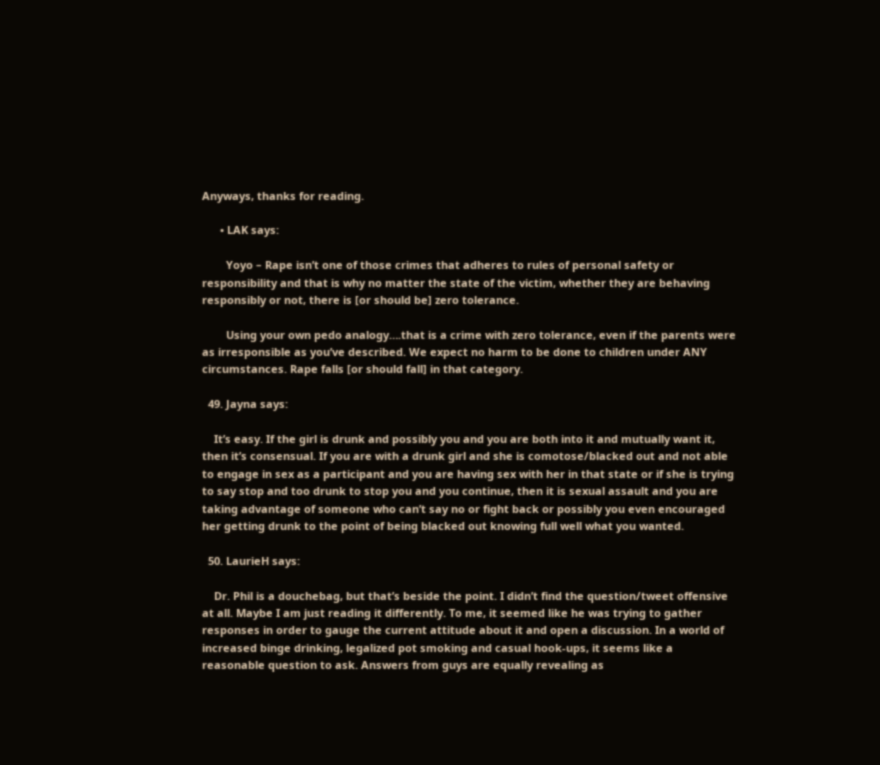Anyways, thanks for reading.

      • LAK says:

        Yoyo – Rape isn’t one of those crimes that adheres to rules of personal safety or responsibility and that is why no matter the state of the victim, whether they are behaving responsibly or not, there is [or should be] zero tolerance.

        Using your own pedo analogy….that is a crime with zero tolerance, even if the parents were as irresponsible as you’ve described. We expect no harm to be done to children under ANY circumstances. Rape falls [or should fall] in that category.

  49. Jayna says:

    It’s easy. If the girl is drunk and possibly you and you are both into it and mutually want it, then it’s consensual. If you are with a drunk girl and she is comotose/blacked out and not able to engage in sex as a participant and you are having sex with her in that state or if she is trying to say stop and too drunk to stop you and you continue, then it is sexual assault and you are taking advantage of someone who can’t say no or fight back or possibly you even encouraged her getting drunk to the point of being blacked out knowing full well what you wanted.

  50. LaurieH says:

    Dr. Phil is a douchebag, but that’s beside the point. I didn’t find the question/tweet offensive at all. Maybe I am just reading it differently. To me, it seemed like he was trying to gather responses in order to gauge the current attitude about it and open a discussion. In a world of increased binge drinking, legalized pot smoking and casual hook-ups, it seems like a reasonable question to ask. Answers from guys are equally revealing as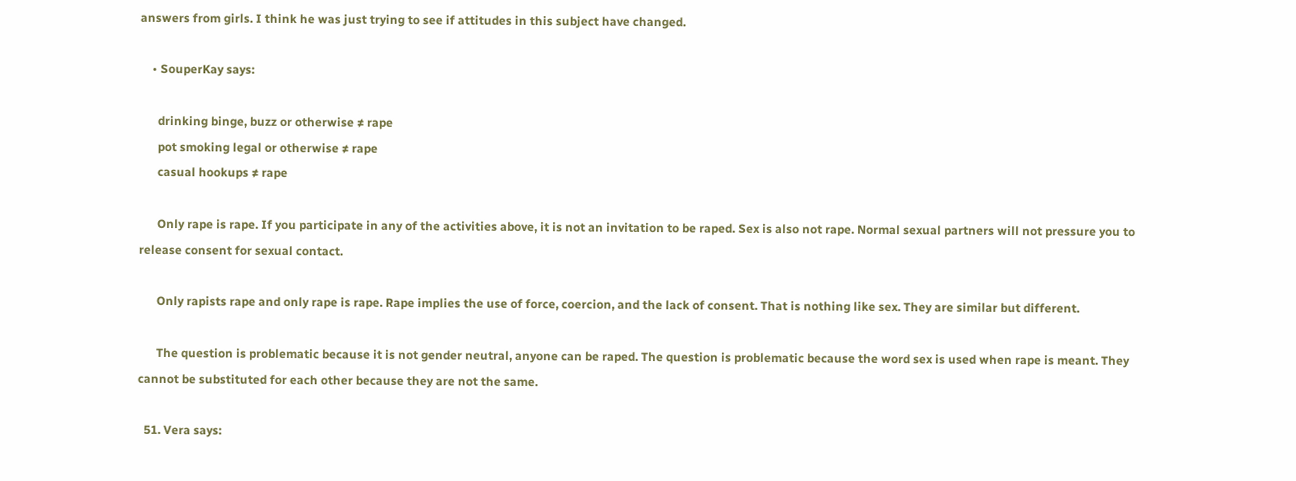answers from girls. I think he was just trying to see if attitudes in this subject have changed.

    • SouperKay says:

      drinking binge, buzz or otherwise ≠ rape
      pot smoking legal or otherwise ≠ rape
      casual hookups ≠ rape

      Only rape is rape. If you participate in any of the activities above, it is not an invitation to be raped. Sex is also not rape. Normal sexual partners will not pressure you to release consent for sexual contact.

      Only rapists rape and only rape is rape. Rape implies the use of force, coercion, and the lack of consent. That is nothing like sex. They are similar but different.

      The question is problematic because it is not gender neutral, anyone can be raped. The question is problematic because the word sex is used when rape is meant. They cannot be substituted for each other because they are not the same.

  51. Vera says: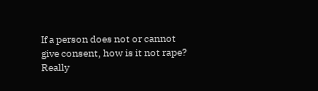If a person does not or cannot give consent, how is it not rape? Really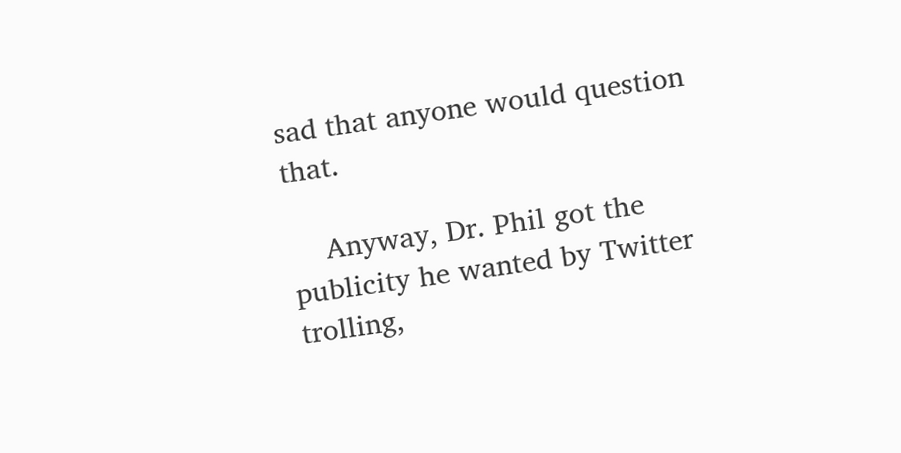sad that anyone would question that.

    Anyway, Dr. Phil got the publicity he wanted by Twitter trolling,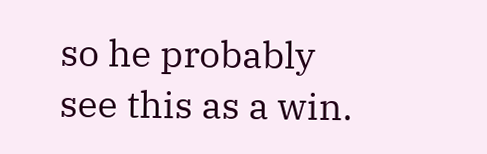so he probably see this as a win.